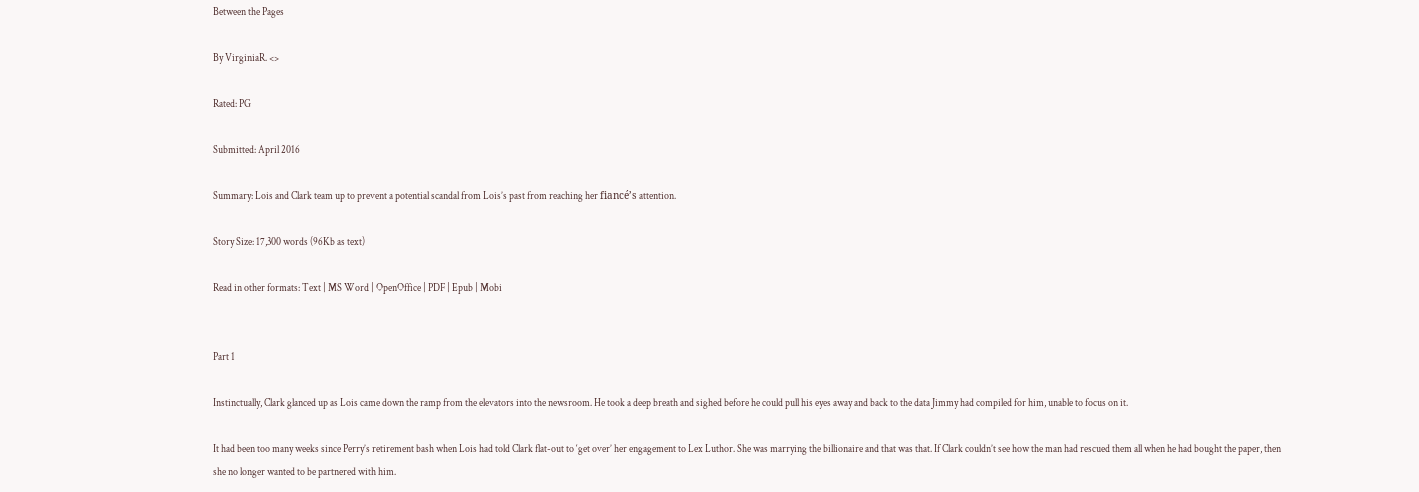Between the Pages

By VirginiaR. <>

Rated: PG

Submitted: April 2016

Summary: Lois and Clark team up to prevent a potential scandal from Lois’s past from reaching her fiancé’s attention.

Story Size: 17,300 words (96Kb as text)

Read in other formats: Text | MS Word | OpenOffice | PDF | Epub | Mobi


Part 1

Instinctually, Clark glanced up as Lois came down the ramp from the elevators into the newsroom. He took a deep breath and sighed before he could pull his eyes away and back to the data Jimmy had compiled for him, unable to focus on it.

It had been too many weeks since Perry’s retirement bash when Lois had told Clark flat-out to ‘get over’ her engagement to Lex Luthor. She was marrying the billionaire and that was that. If Clark couldn’t see how the man had rescued them all when he had bought the paper, then she no longer wanted to be partnered with him.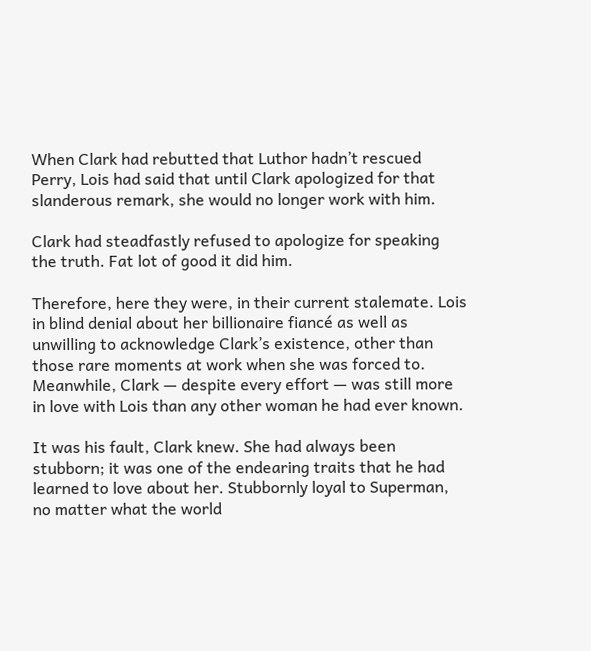When Clark had rebutted that Luthor hadn’t rescued Perry, Lois had said that until Clark apologized for that slanderous remark, she would no longer work with him.

Clark had steadfastly refused to apologize for speaking the truth. Fat lot of good it did him.

Therefore, here they were, in their current stalemate. Lois in blind denial about her billionaire fiancé as well as unwilling to acknowledge Clark’s existence, other than those rare moments at work when she was forced to. Meanwhile, Clark — despite every effort — was still more in love with Lois than any other woman he had ever known.

It was his fault, Clark knew. She had always been stubborn; it was one of the endearing traits that he had learned to love about her. Stubbornly loyal to Superman, no matter what the world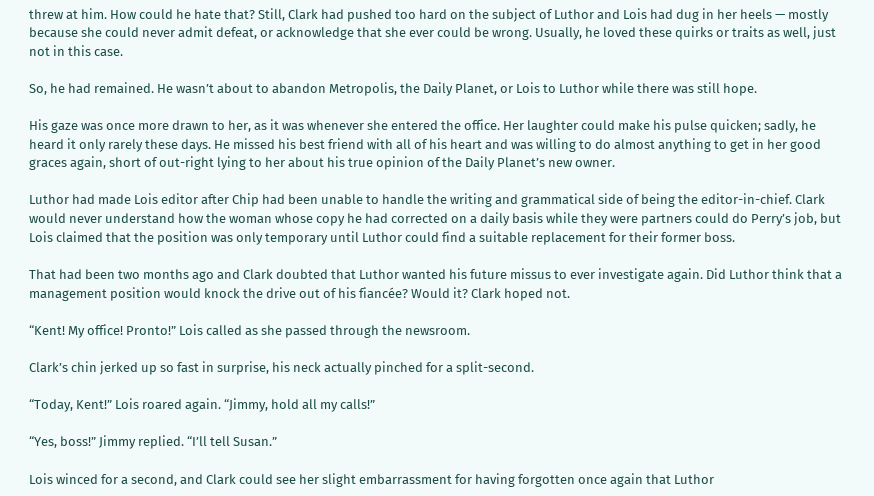threw at him. How could he hate that? Still, Clark had pushed too hard on the subject of Luthor and Lois had dug in her heels — mostly because she could never admit defeat, or acknowledge that she ever could be wrong. Usually, he loved these quirks or traits as well, just not in this case.

So, he had remained. He wasn’t about to abandon Metropolis, the Daily Planet, or Lois to Luthor while there was still hope.

His gaze was once more drawn to her, as it was whenever she entered the office. Her laughter could make his pulse quicken; sadly, he heard it only rarely these days. He missed his best friend with all of his heart and was willing to do almost anything to get in her good graces again, short of out-right lying to her about his true opinion of the Daily Planet’s new owner.

Luthor had made Lois editor after Chip had been unable to handle the writing and grammatical side of being the editor-in-chief. Clark would never understand how the woman whose copy he had corrected on a daily basis while they were partners could do Perry’s job, but Lois claimed that the position was only temporary until Luthor could find a suitable replacement for their former boss.

That had been two months ago and Clark doubted that Luthor wanted his future missus to ever investigate again. Did Luthor think that a management position would knock the drive out of his fiancée? Would it? Clark hoped not.

“Kent! My office! Pronto!” Lois called as she passed through the newsroom.

Clark’s chin jerked up so fast in surprise, his neck actually pinched for a split-second.

“Today, Kent!” Lois roared again. “Jimmy, hold all my calls!”

“Yes, boss!” Jimmy replied. “I’ll tell Susan.”

Lois winced for a second, and Clark could see her slight embarrassment for having forgotten once again that Luthor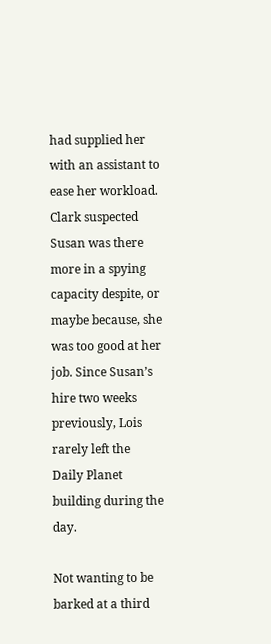had supplied her with an assistant to ease her workload. Clark suspected Susan was there more in a spying capacity despite, or maybe because, she was too good at her job. Since Susan’s hire two weeks previously, Lois rarely left the Daily Planet building during the day.

Not wanting to be barked at a third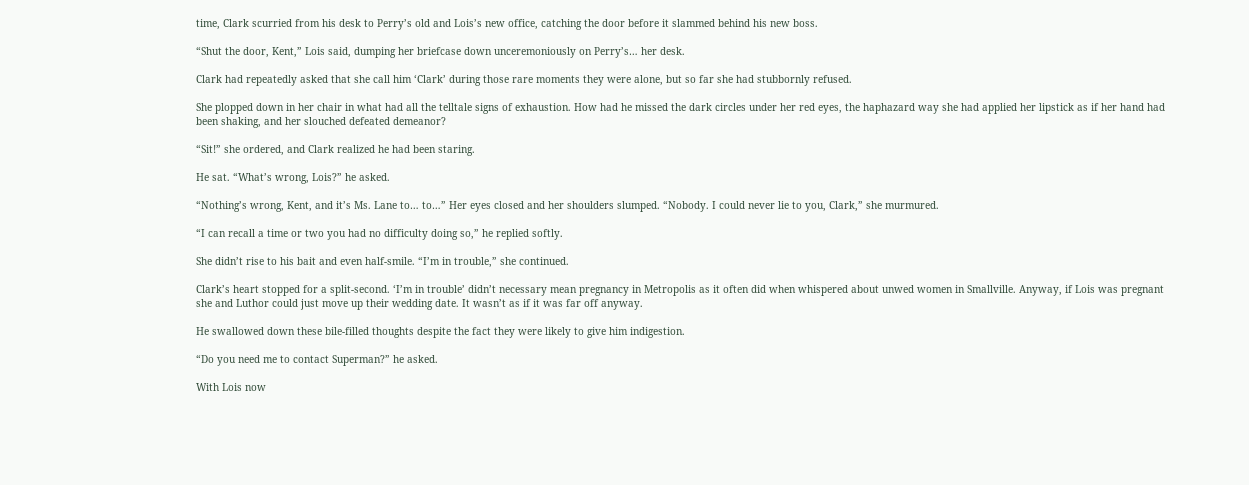time, Clark scurried from his desk to Perry’s old and Lois’s new office, catching the door before it slammed behind his new boss.

“Shut the door, Kent,” Lois said, dumping her briefcase down unceremoniously on Perry’s… her desk.

Clark had repeatedly asked that she call him ‘Clark’ during those rare moments they were alone, but so far she had stubbornly refused.

She plopped down in her chair in what had all the telltale signs of exhaustion. How had he missed the dark circles under her red eyes, the haphazard way she had applied her lipstick as if her hand had been shaking, and her slouched defeated demeanor?

“Sit!” she ordered, and Clark realized he had been staring.

He sat. “What’s wrong, Lois?” he asked.

“Nothing’s wrong, Kent, and it’s Ms. Lane to… to…” Her eyes closed and her shoulders slumped. “Nobody. I could never lie to you, Clark,” she murmured.

“I can recall a time or two you had no difficulty doing so,” he replied softly.

She didn’t rise to his bait and even half-smile. “I’m in trouble,” she continued.

Clark’s heart stopped for a split-second. ‘I’m in trouble’ didn’t necessary mean pregnancy in Metropolis as it often did when whispered about unwed women in Smallville. Anyway, if Lois was pregnant she and Luthor could just move up their wedding date. It wasn’t as if it was far off anyway.

He swallowed down these bile-filled thoughts despite the fact they were likely to give him indigestion.

“Do you need me to contact Superman?” he asked.

With Lois now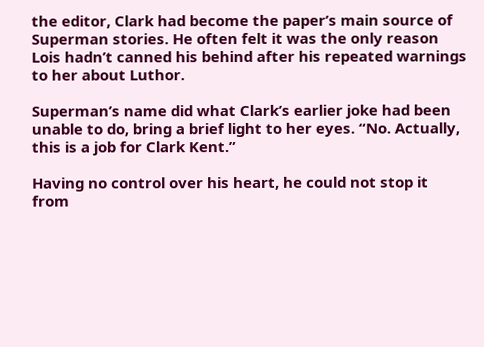the editor, Clark had become the paper’s main source of Superman stories. He often felt it was the only reason Lois hadn’t canned his behind after his repeated warnings to her about Luthor.

Superman’s name did what Clark’s earlier joke had been unable to do, bring a brief light to her eyes. “No. Actually, this is a job for Clark Kent.”

Having no control over his heart, he could not stop it from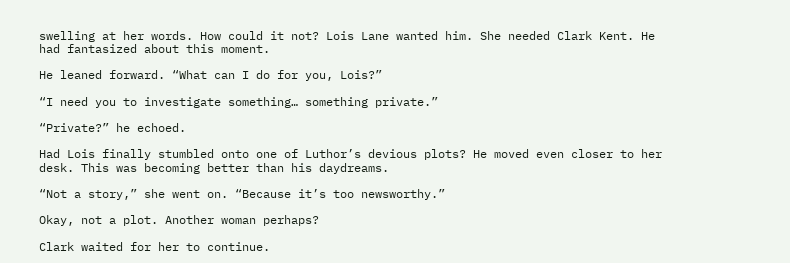swelling at her words. How could it not? Lois Lane wanted him. She needed Clark Kent. He had fantasized about this moment.

He leaned forward. “What can I do for you, Lois?”

“I need you to investigate something… something private.”

“Private?” he echoed.

Had Lois finally stumbled onto one of Luthor’s devious plots? He moved even closer to her desk. This was becoming better than his daydreams.

“Not a story,” she went on. “Because it’s too newsworthy.”

Okay, not a plot. Another woman perhaps?

Clark waited for her to continue.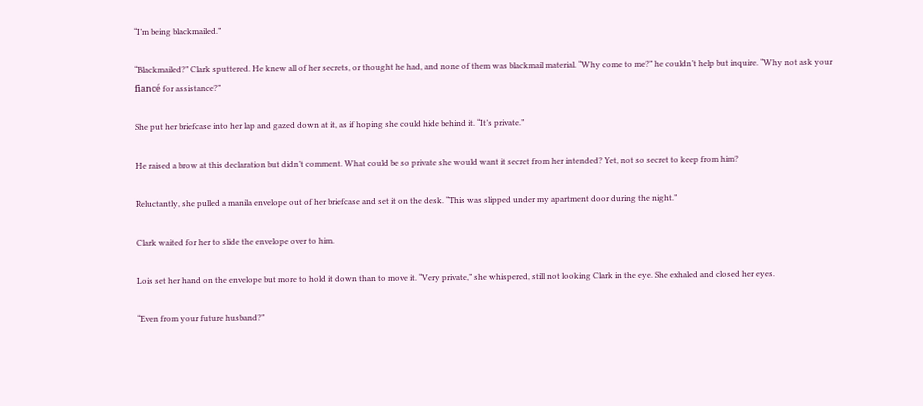“I’m being blackmailed.”

“Blackmailed?” Clark sputtered. He knew all of her secrets, or thought he had, and none of them was blackmail material. “Why come to me?” he couldn’t help but inquire. “Why not ask your fiancé for assistance?”

She put her briefcase into her lap and gazed down at it, as if hoping she could hide behind it. “It’s private.”

He raised a brow at this declaration but didn’t comment. What could be so private she would want it secret from her intended? Yet, not so secret to keep from him?

Reluctantly, she pulled a manila envelope out of her briefcase and set it on the desk. “This was slipped under my apartment door during the night.”

Clark waited for her to slide the envelope over to him.

Lois set her hand on the envelope but more to hold it down than to move it. “Very private,” she whispered, still not looking Clark in the eye. She exhaled and closed her eyes.

“Even from your future husband?”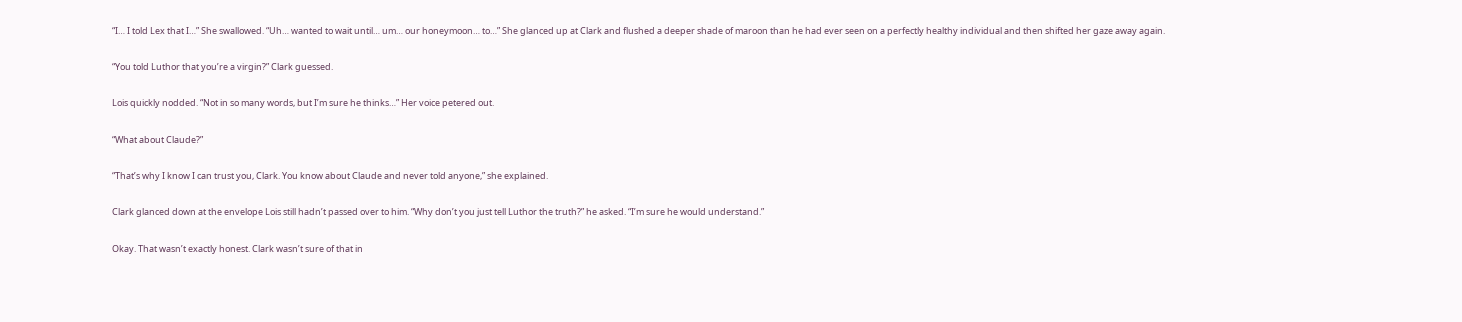“I… I told Lex that I…” She swallowed. “Uh… wanted to wait until… um… our honeymoon… to…” She glanced up at Clark and flushed a deeper shade of maroon than he had ever seen on a perfectly healthy individual and then shifted her gaze away again.

“You told Luthor that you’re a virgin?” Clark guessed.

Lois quickly nodded. “Not in so many words, but I’m sure he thinks…” Her voice petered out.

“What about Claude?”

“That’s why I know I can trust you, Clark. You know about Claude and never told anyone,” she explained.

Clark glanced down at the envelope Lois still hadn’t passed over to him. “Why don’t you just tell Luthor the truth?” he asked. “I’m sure he would understand.”

Okay. That wasn’t exactly honest. Clark wasn’t sure of that in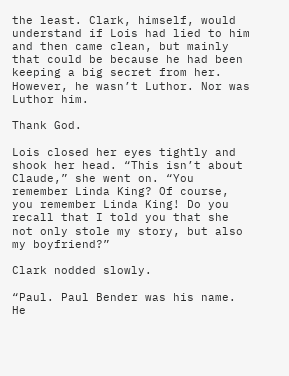the least. Clark, himself, would understand if Lois had lied to him and then came clean, but mainly that could be because he had been keeping a big secret from her. However, he wasn’t Luthor. Nor was Luthor him.

Thank God.

Lois closed her eyes tightly and shook her head. “This isn’t about Claude,” she went on. “You remember Linda King? Of course, you remember Linda King! Do you recall that I told you that she not only stole my story, but also my boyfriend?”

Clark nodded slowly.

“Paul. Paul Bender was his name. He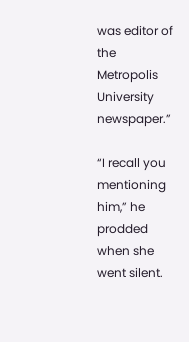was editor of the Metropolis University newspaper.”

“I recall you mentioning him,” he prodded when she went silent.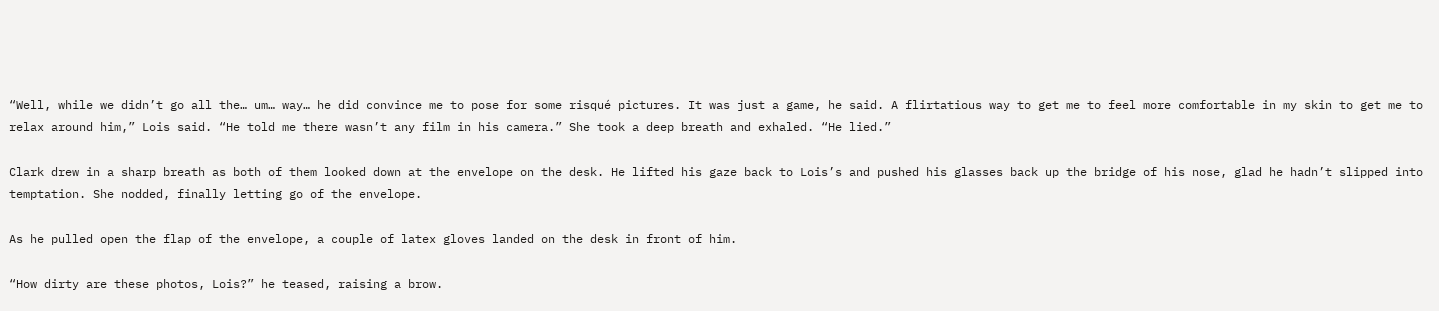“Well, while we didn’t go all the… um… way… he did convince me to pose for some risqué pictures. It was just a game, he said. A flirtatious way to get me to feel more comfortable in my skin to get me to relax around him,” Lois said. “He told me there wasn’t any film in his camera.” She took a deep breath and exhaled. “He lied.”

Clark drew in a sharp breath as both of them looked down at the envelope on the desk. He lifted his gaze back to Lois’s and pushed his glasses back up the bridge of his nose, glad he hadn’t slipped into temptation. She nodded, finally letting go of the envelope.

As he pulled open the flap of the envelope, a couple of latex gloves landed on the desk in front of him.

“How dirty are these photos, Lois?” he teased, raising a brow.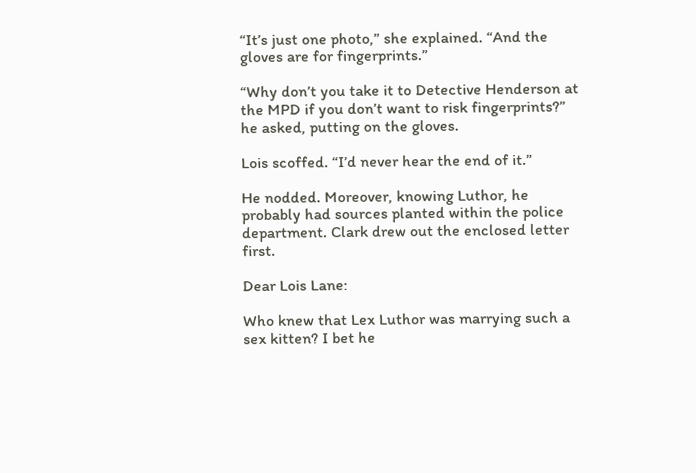“It’s just one photo,” she explained. “And the gloves are for fingerprints.”

“Why don’t you take it to Detective Henderson at the MPD if you don’t want to risk fingerprints?” he asked, putting on the gloves.

Lois scoffed. “I’d never hear the end of it.”

He nodded. Moreover, knowing Luthor, he probably had sources planted within the police department. Clark drew out the enclosed letter first.

Dear Lois Lane:

Who knew that Lex Luthor was marrying such a sex kitten? I bet he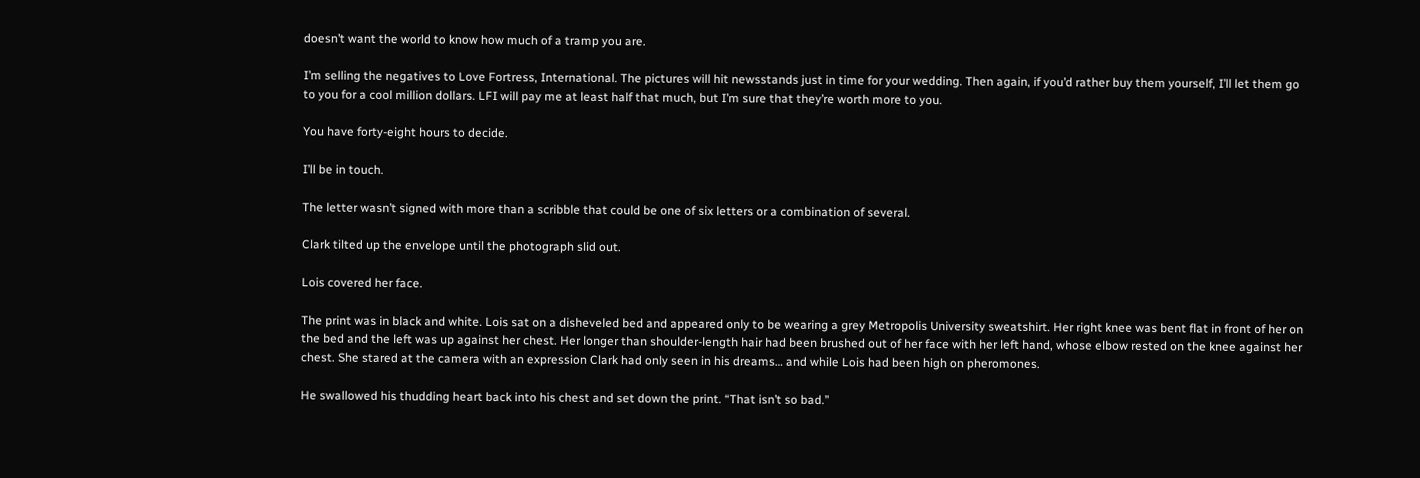doesn’t want the world to know how much of a tramp you are.

I’m selling the negatives to Love Fortress, International. The pictures will hit newsstands just in time for your wedding. Then again, if you’d rather buy them yourself, I’ll let them go to you for a cool million dollars. LFI will pay me at least half that much, but I’m sure that they’re worth more to you.

You have forty-eight hours to decide.

I’ll be in touch.

The letter wasn’t signed with more than a scribble that could be one of six letters or a combination of several.

Clark tilted up the envelope until the photograph slid out.

Lois covered her face.

The print was in black and white. Lois sat on a disheveled bed and appeared only to be wearing a grey Metropolis University sweatshirt. Her right knee was bent flat in front of her on the bed and the left was up against her chest. Her longer than shoulder-length hair had been brushed out of her face with her left hand, whose elbow rested on the knee against her chest. She stared at the camera with an expression Clark had only seen in his dreams… and while Lois had been high on pheromones.

He swallowed his thudding heart back into his chest and set down the print. “That isn’t so bad.”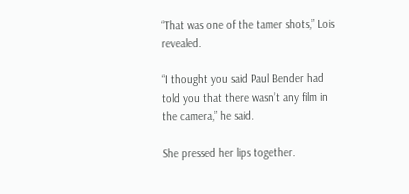“That was one of the tamer shots,” Lois revealed.

“I thought you said Paul Bender had told you that there wasn’t any film in the camera,” he said.

She pressed her lips together.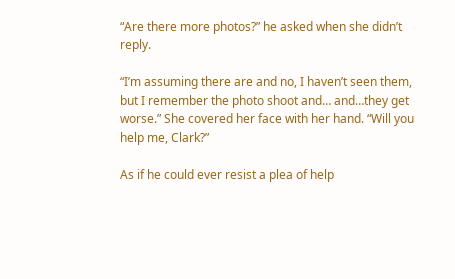“Are there more photos?” he asked when she didn’t reply.

“I’m assuming there are and no, I haven’t seen them, but I remember the photo shoot and… and…they get worse.” She covered her face with her hand. “Will you help me, Clark?”

As if he could ever resist a plea of help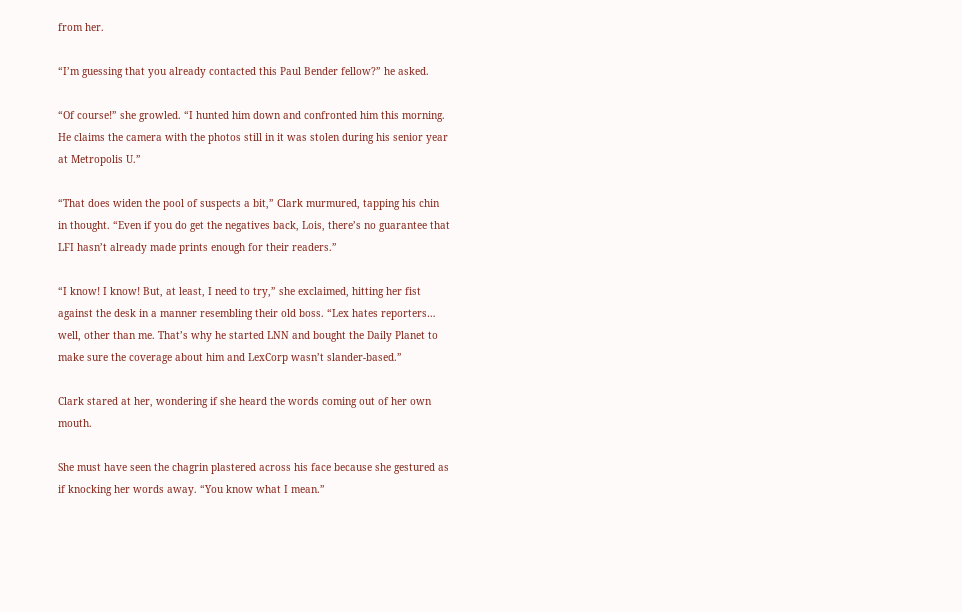from her.

“I’m guessing that you already contacted this Paul Bender fellow?” he asked.

“Of course!” she growled. “I hunted him down and confronted him this morning. He claims the camera with the photos still in it was stolen during his senior year at Metropolis U.”

“That does widen the pool of suspects a bit,” Clark murmured, tapping his chin in thought. “Even if you do get the negatives back, Lois, there’s no guarantee that LFI hasn’t already made prints enough for their readers.”

“I know! I know! But, at least, I need to try,” she exclaimed, hitting her fist against the desk in a manner resembling their old boss. “Lex hates reporters… well, other than me. That’s why he started LNN and bought the Daily Planet to make sure the coverage about him and LexCorp wasn’t slander-based.”

Clark stared at her, wondering if she heard the words coming out of her own mouth.

She must have seen the chagrin plastered across his face because she gestured as if knocking her words away. “You know what I mean.”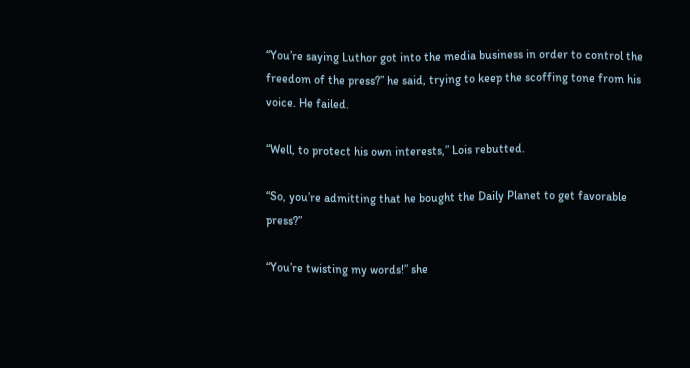“You’re saying Luthor got into the media business in order to control the freedom of the press?” he said, trying to keep the scoffing tone from his voice. He failed.

“Well, to protect his own interests,” Lois rebutted.

“So, you’re admitting that he bought the Daily Planet to get favorable press?”

“You’re twisting my words!” she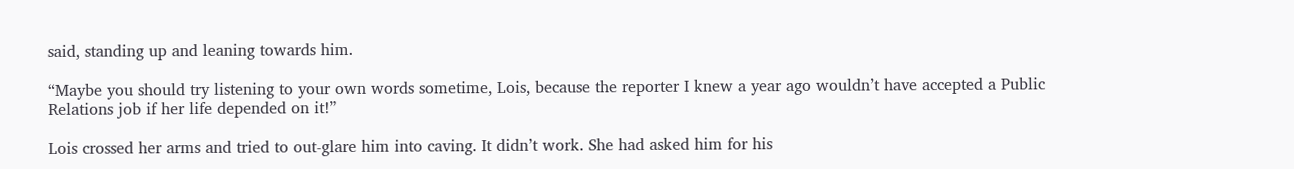said, standing up and leaning towards him.

“Maybe you should try listening to your own words sometime, Lois, because the reporter I knew a year ago wouldn’t have accepted a Public Relations job if her life depended on it!”

Lois crossed her arms and tried to out-glare him into caving. It didn’t work. She had asked him for his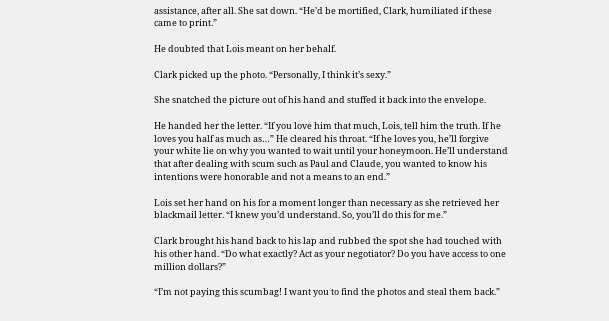assistance, after all. She sat down. “He’d be mortified, Clark, humiliated if these came to print.”

He doubted that Lois meant on her behalf.

Clark picked up the photo. “Personally, I think it’s sexy.”

She snatched the picture out of his hand and stuffed it back into the envelope.

He handed her the letter. “If you love him that much, Lois, tell him the truth. If he loves you half as much as…” He cleared his throat. “If he loves you, he’ll forgive your white lie on why you wanted to wait until your honeymoon. He’ll understand that after dealing with scum such as Paul and Claude, you wanted to know his intentions were honorable and not a means to an end.”

Lois set her hand on his for a moment longer than necessary as she retrieved her blackmail letter. “I knew you’d understand. So, you’ll do this for me.”

Clark brought his hand back to his lap and rubbed the spot she had touched with his other hand. “Do what exactly? Act as your negotiator? Do you have access to one million dollars?”

“I’m not paying this scumbag! I want you to find the photos and steal them back.”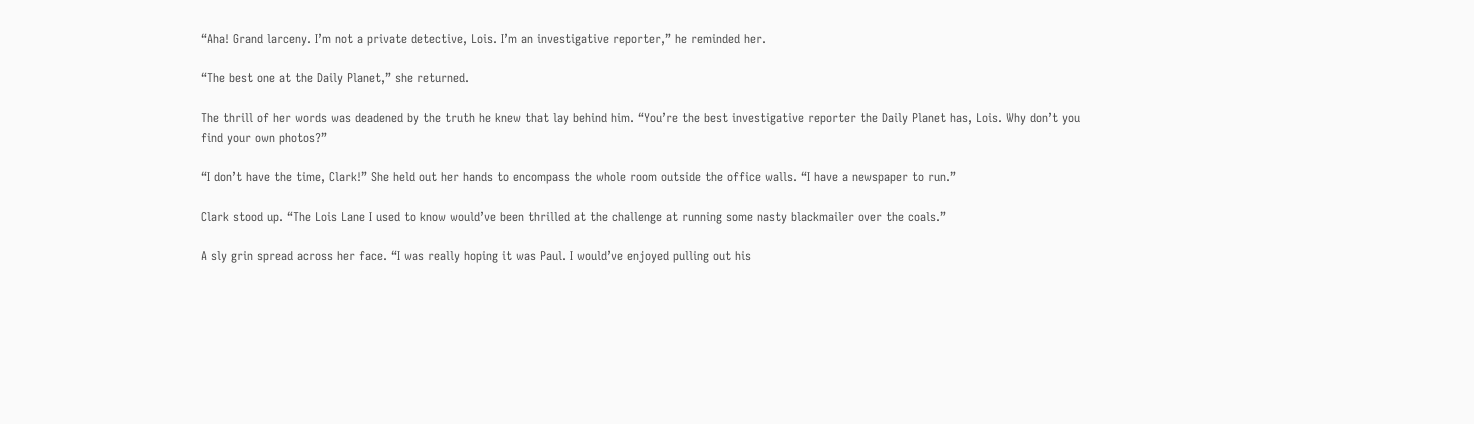“Aha! Grand larceny. I’m not a private detective, Lois. I’m an investigative reporter,” he reminded her.

“The best one at the Daily Planet,” she returned.

The thrill of her words was deadened by the truth he knew that lay behind him. “You’re the best investigative reporter the Daily Planet has, Lois. Why don’t you find your own photos?”

“I don’t have the time, Clark!” She held out her hands to encompass the whole room outside the office walls. “I have a newspaper to run.”

Clark stood up. “The Lois Lane I used to know would’ve been thrilled at the challenge at running some nasty blackmailer over the coals.”

A sly grin spread across her face. “I was really hoping it was Paul. I would’ve enjoyed pulling out his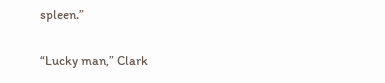spleen.”

“Lucky man,” Clark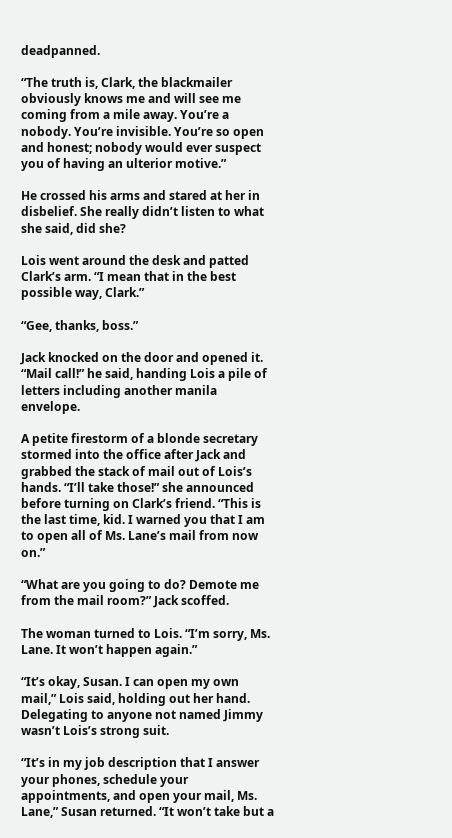deadpanned.

“The truth is, Clark, the blackmailer obviously knows me and will see me coming from a mile away. You’re a nobody. You’re invisible. You’re so open and honest; nobody would ever suspect you of having an ulterior motive.”

He crossed his arms and stared at her in disbelief. She really didn’t listen to what she said, did she?

Lois went around the desk and patted Clark’s arm. “I mean that in the best possible way, Clark.”

“Gee, thanks, boss.”

Jack knocked on the door and opened it. “Mail call!” he said, handing Lois a pile of letters including another manila envelope.

A petite firestorm of a blonde secretary stormed into the office after Jack and grabbed the stack of mail out of Lois’s hands. “I’ll take those!” she announced before turning on Clark’s friend. “This is the last time, kid. I warned you that I am to open all of Ms. Lane’s mail from now on.”

“What are you going to do? Demote me from the mail room?” Jack scoffed.

The woman turned to Lois. “I’m sorry, Ms. Lane. It won’t happen again.”

“It’s okay, Susan. I can open my own mail,” Lois said, holding out her hand. Delegating to anyone not named Jimmy wasn’t Lois’s strong suit.

“It’s in my job description that I answer your phones, schedule your appointments, and open your mail, Ms. Lane,” Susan returned. “It won’t take but a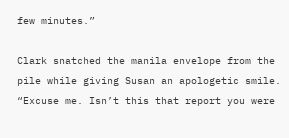few minutes.”

Clark snatched the manila envelope from the pile while giving Susan an apologetic smile. “Excuse me. Isn’t this that report you were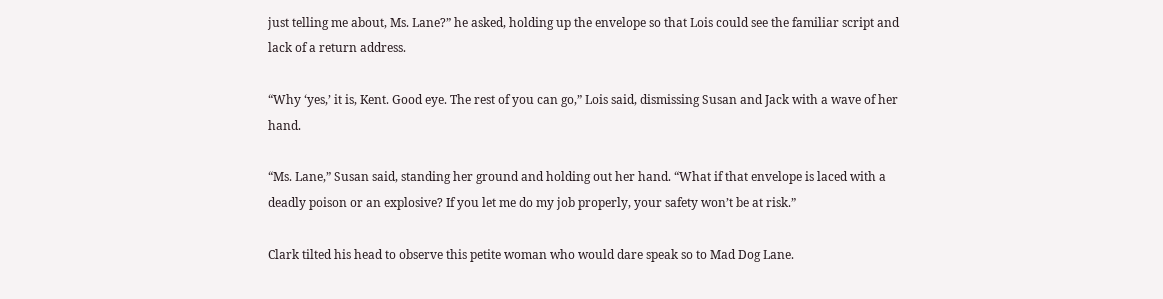just telling me about, Ms. Lane?” he asked, holding up the envelope so that Lois could see the familiar script and lack of a return address.

“Why ‘yes,’ it is, Kent. Good eye. The rest of you can go,” Lois said, dismissing Susan and Jack with a wave of her hand.

“Ms. Lane,” Susan said, standing her ground and holding out her hand. “What if that envelope is laced with a deadly poison or an explosive? If you let me do my job properly, your safety won’t be at risk.”

Clark tilted his head to observe this petite woman who would dare speak so to Mad Dog Lane.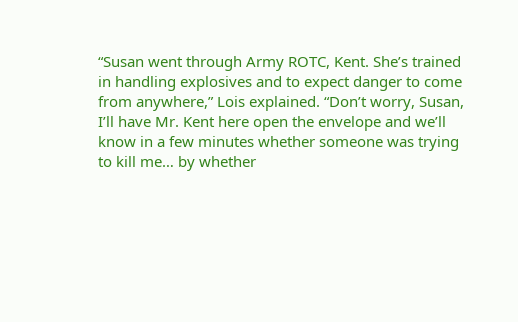“Susan went through Army ROTC, Kent. She’s trained in handling explosives and to expect danger to come from anywhere,” Lois explained. “Don’t worry, Susan, I’ll have Mr. Kent here open the envelope and we’ll know in a few minutes whether someone was trying to kill me… by whether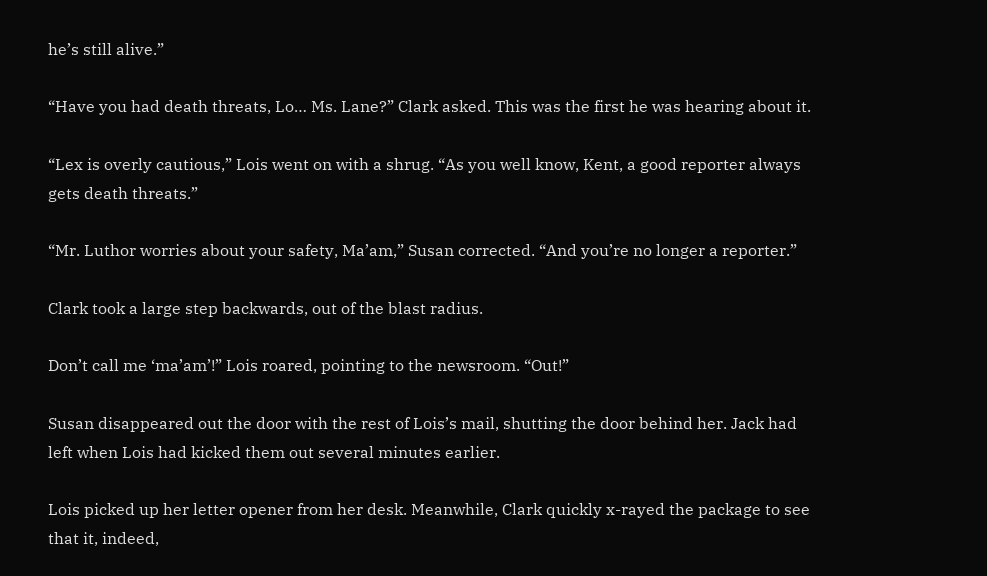he’s still alive.”

“Have you had death threats, Lo… Ms. Lane?” Clark asked. This was the first he was hearing about it.

“Lex is overly cautious,” Lois went on with a shrug. “As you well know, Kent, a good reporter always gets death threats.”

“Mr. Luthor worries about your safety, Ma’am,” Susan corrected. “And you’re no longer a reporter.”

Clark took a large step backwards, out of the blast radius.

Don’t call me ‘ma’am’!” Lois roared, pointing to the newsroom. “Out!”

Susan disappeared out the door with the rest of Lois’s mail, shutting the door behind her. Jack had left when Lois had kicked them out several minutes earlier.

Lois picked up her letter opener from her desk. Meanwhile, Clark quickly x-rayed the package to see that it, indeed,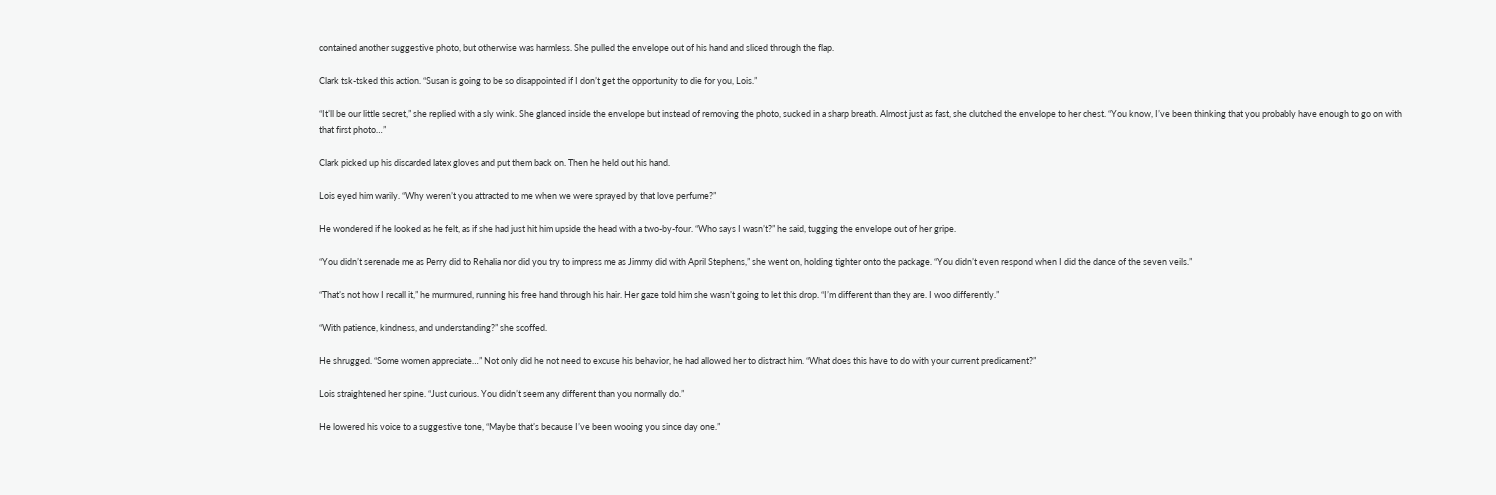contained another suggestive photo, but otherwise was harmless. She pulled the envelope out of his hand and sliced through the flap.

Clark tsk-tsked this action. “Susan is going to be so disappointed if I don’t get the opportunity to die for you, Lois.”

“It’ll be our little secret,” she replied with a sly wink. She glanced inside the envelope but instead of removing the photo, sucked in a sharp breath. Almost just as fast, she clutched the envelope to her chest. “You know, I’ve been thinking that you probably have enough to go on with that first photo…”

Clark picked up his discarded latex gloves and put them back on. Then he held out his hand.

Lois eyed him warily. “Why weren’t you attracted to me when we were sprayed by that love perfume?”

He wondered if he looked as he felt, as if she had just hit him upside the head with a two-by-four. “Who says I wasn’t?” he said, tugging the envelope out of her gripe.

“You didn’t serenade me as Perry did to Rehalia nor did you try to impress me as Jimmy did with April Stephens,” she went on, holding tighter onto the package. “You didn’t even respond when I did the dance of the seven veils.”

“That’s not how I recall it,” he murmured, running his free hand through his hair. Her gaze told him she wasn’t going to let this drop. “I’m different than they are. I woo differently.”

“With patience, kindness, and understanding?” she scoffed.

He shrugged. “Some women appreciate…” Not only did he not need to excuse his behavior, he had allowed her to distract him. “What does this have to do with your current predicament?”

Lois straightened her spine. “Just curious. You didn’t seem any different than you normally do.”

He lowered his voice to a suggestive tone, “Maybe that’s because I’ve been wooing you since day one.”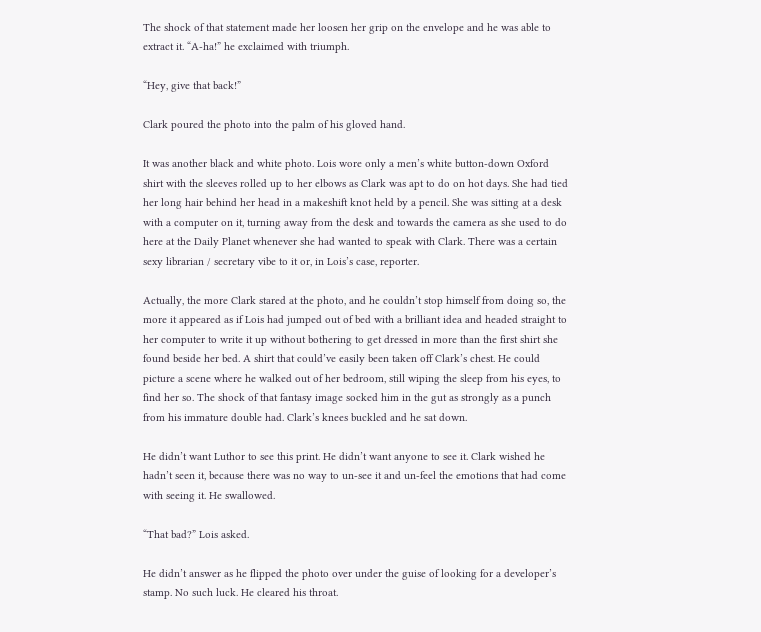The shock of that statement made her loosen her grip on the envelope and he was able to extract it. “A-ha!” he exclaimed with triumph.

“Hey, give that back!”

Clark poured the photo into the palm of his gloved hand.

It was another black and white photo. Lois wore only a men’s white button-down Oxford shirt with the sleeves rolled up to her elbows as Clark was apt to do on hot days. She had tied her long hair behind her head in a makeshift knot held by a pencil. She was sitting at a desk with a computer on it, turning away from the desk and towards the camera as she used to do here at the Daily Planet whenever she had wanted to speak with Clark. There was a certain sexy librarian / secretary vibe to it or, in Lois’s case, reporter.

Actually, the more Clark stared at the photo, and he couldn’t stop himself from doing so, the more it appeared as if Lois had jumped out of bed with a brilliant idea and headed straight to her computer to write it up without bothering to get dressed in more than the first shirt she found beside her bed. A shirt that could’ve easily been taken off Clark’s chest. He could picture a scene where he walked out of her bedroom, still wiping the sleep from his eyes, to find her so. The shock of that fantasy image socked him in the gut as strongly as a punch from his immature double had. Clark’s knees buckled and he sat down.

He didn’t want Luthor to see this print. He didn’t want anyone to see it. Clark wished he hadn’t seen it, because there was no way to un-see it and un-feel the emotions that had come with seeing it. He swallowed.

“That bad?” Lois asked.

He didn’t answer as he flipped the photo over under the guise of looking for a developer’s stamp. No such luck. He cleared his throat.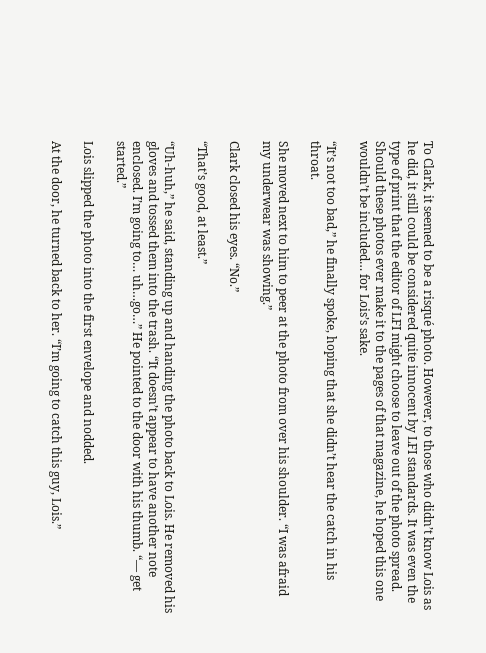To Clark, it seemed to be a risqué photo. However, to those who didn’t know Lois as he did, it still could be considered quite innocent by LFI standards. It was even the type of print that the editor of LFI might choose to leave out of the photo spread. Should these photos ever make it to the pages of that magazine, he hoped this one wouldn’t be included… for Lois’s sake.

“It’s not too bad,” he finally spoke, hoping that she didn’t hear the catch in his throat.

She moved next to him to peer at the photo from over his shoulder. “I was afraid my underwear was showing.”

Clark closed his eyes. “No.”

“That’s good, at least.”

“Uh-huh,” he said, standing up and handing the photo back to Lois. He removed his gloves and tossed them into the trash. “It doesn’t appear to have another note enclosed. I’m going to… uh…go…” He pointed to the door with his thumb. “— get started.”

Lois slipped the photo into the first envelope and nodded.

At the door, he turned back to her. “I’m going to catch this guy, Lois.”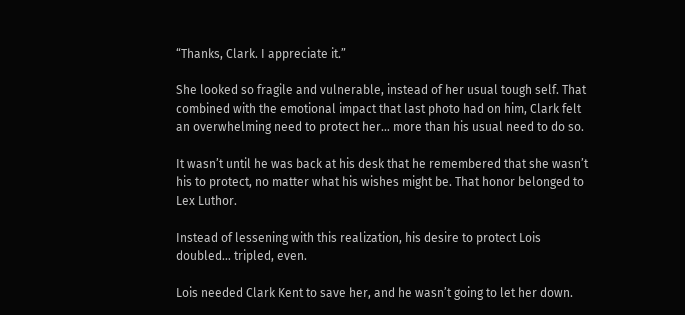“Thanks, Clark. I appreciate it.”

She looked so fragile and vulnerable, instead of her usual tough self. That combined with the emotional impact that last photo had on him, Clark felt an overwhelming need to protect her… more than his usual need to do so.

It wasn’t until he was back at his desk that he remembered that she wasn’t his to protect, no matter what his wishes might be. That honor belonged to Lex Luthor.

Instead of lessening with this realization, his desire to protect Lois doubled… tripled, even.

Lois needed Clark Kent to save her, and he wasn’t going to let her down.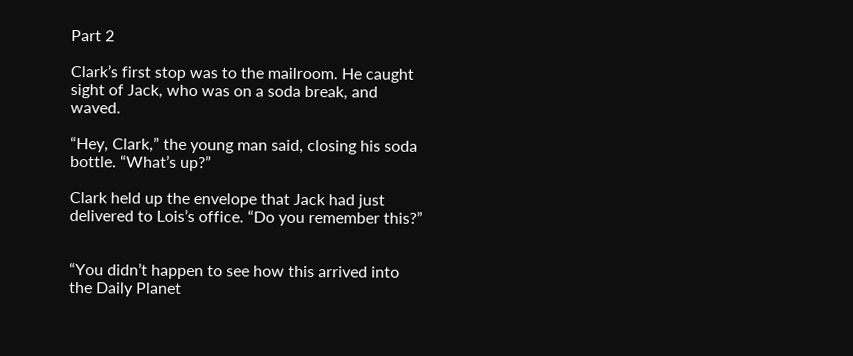Part 2

Clark’s first stop was to the mailroom. He caught sight of Jack, who was on a soda break, and waved.

“Hey, Clark,” the young man said, closing his soda bottle. “What’s up?”

Clark held up the envelope that Jack had just delivered to Lois’s office. “Do you remember this?”


“You didn’t happen to see how this arrived into the Daily Planet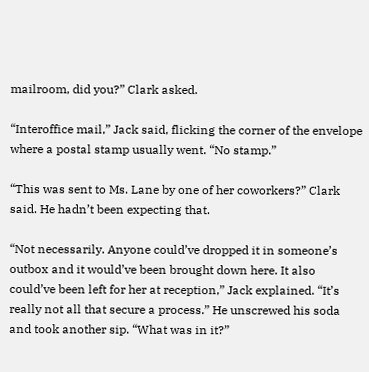mailroom, did you?” Clark asked.

“Interoffice mail,” Jack said, flicking the corner of the envelope where a postal stamp usually went. “No stamp.”

“This was sent to Ms. Lane by one of her coworkers?” Clark said. He hadn’t been expecting that.

“Not necessarily. Anyone could’ve dropped it in someone’s outbox and it would’ve been brought down here. It also could’ve been left for her at reception,” Jack explained. “It’s really not all that secure a process.” He unscrewed his soda and took another sip. “What was in it?”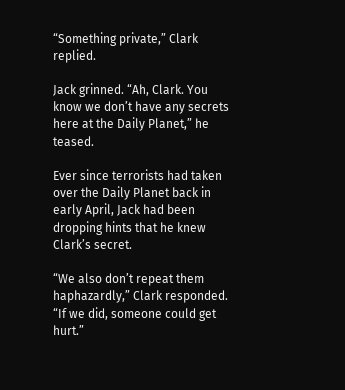“Something private,” Clark replied.

Jack grinned. “Ah, Clark. You know we don’t have any secrets here at the Daily Planet,” he teased.

Ever since terrorists had taken over the Daily Planet back in early April, Jack had been dropping hints that he knew Clark’s secret.

“We also don’t repeat them haphazardly,” Clark responded. “If we did, someone could get hurt.”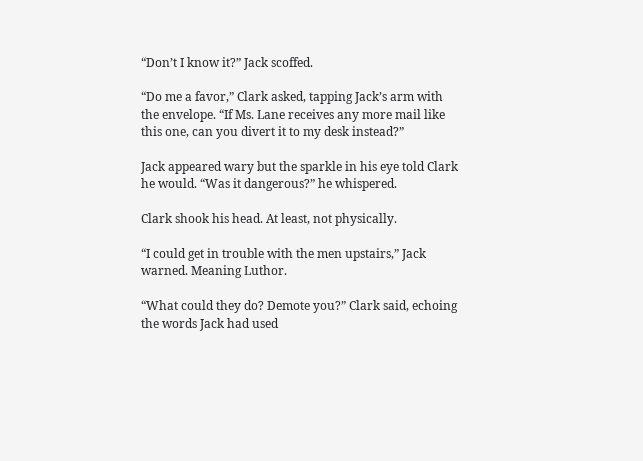“Don’t I know it?” Jack scoffed.

“Do me a favor,” Clark asked, tapping Jack’s arm with the envelope. “If Ms. Lane receives any more mail like this one, can you divert it to my desk instead?”

Jack appeared wary but the sparkle in his eye told Clark he would. “Was it dangerous?” he whispered.

Clark shook his head. At least, not physically.

“I could get in trouble with the men upstairs,” Jack warned. Meaning Luthor.

“What could they do? Demote you?” Clark said, echoing the words Jack had used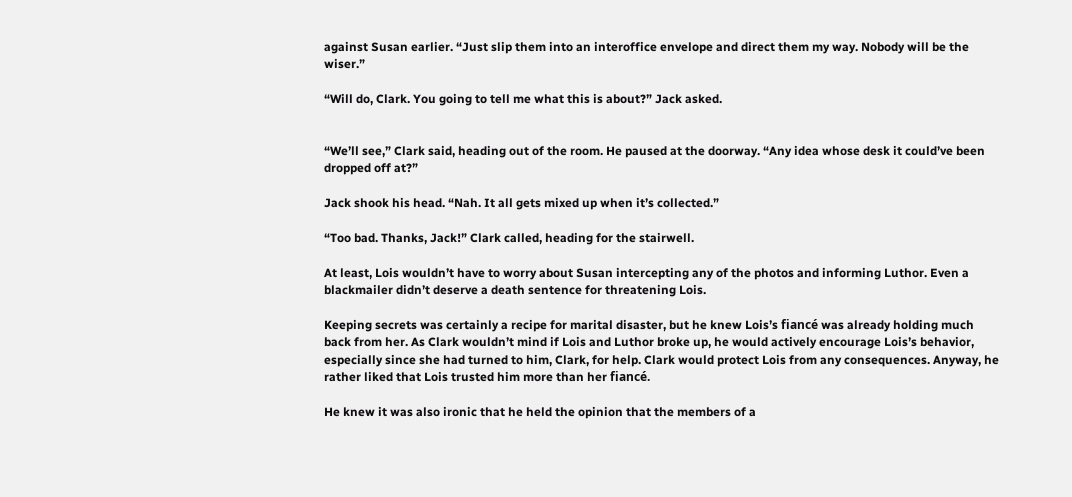against Susan earlier. “Just slip them into an interoffice envelope and direct them my way. Nobody will be the wiser.”

“Will do, Clark. You going to tell me what this is about?” Jack asked.


“We’ll see,” Clark said, heading out of the room. He paused at the doorway. “Any idea whose desk it could’ve been dropped off at?”

Jack shook his head. “Nah. It all gets mixed up when it’s collected.”

“Too bad. Thanks, Jack!” Clark called, heading for the stairwell.

At least, Lois wouldn’t have to worry about Susan intercepting any of the photos and informing Luthor. Even a blackmailer didn’t deserve a death sentence for threatening Lois.

Keeping secrets was certainly a recipe for marital disaster, but he knew Lois’s fiancé was already holding much back from her. As Clark wouldn’t mind if Lois and Luthor broke up, he would actively encourage Lois’s behavior, especially since she had turned to him, Clark, for help. Clark would protect Lois from any consequences. Anyway, he rather liked that Lois trusted him more than her fiancé.

He knew it was also ironic that he held the opinion that the members of a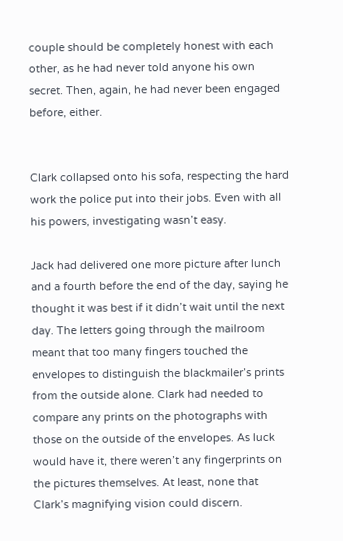couple should be completely honest with each other, as he had never told anyone his own secret. Then, again, he had never been engaged before, either.


Clark collapsed onto his sofa, respecting the hard work the police put into their jobs. Even with all his powers, investigating wasn’t easy.

Jack had delivered one more picture after lunch and a fourth before the end of the day, saying he thought it was best if it didn’t wait until the next day. The letters going through the mailroom meant that too many fingers touched the envelopes to distinguish the blackmailer’s prints from the outside alone. Clark had needed to compare any prints on the photographs with those on the outside of the envelopes. As luck would have it, there weren’t any fingerprints on the pictures themselves. At least, none that Clark’s magnifying vision could discern.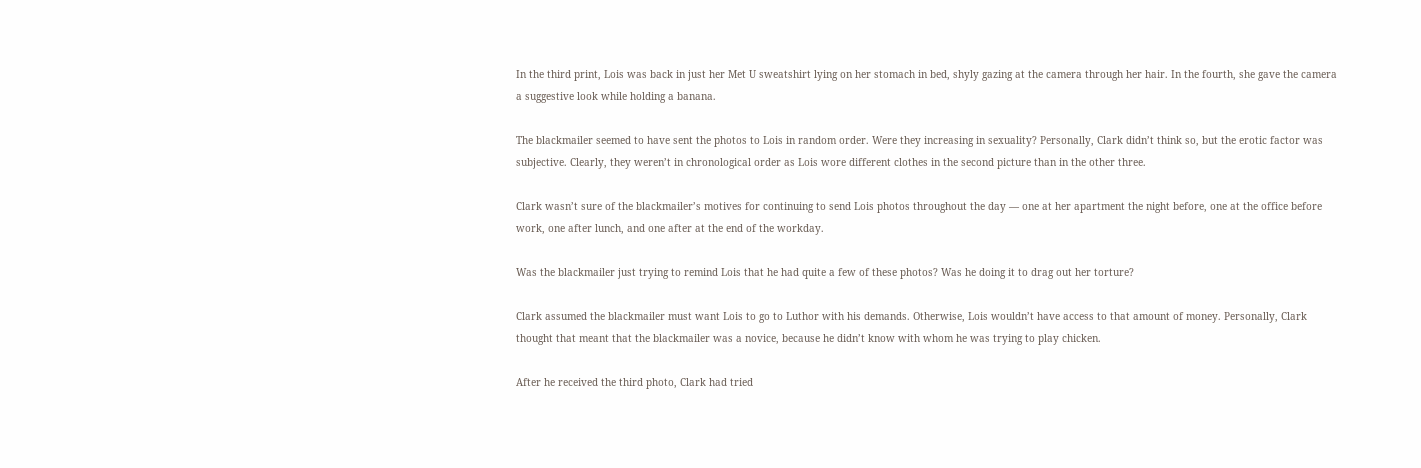In the third print, Lois was back in just her Met U sweatshirt lying on her stomach in bed, shyly gazing at the camera through her hair. In the fourth, she gave the camera a suggestive look while holding a banana.

The blackmailer seemed to have sent the photos to Lois in random order. Were they increasing in sexuality? Personally, Clark didn’t think so, but the erotic factor was subjective. Clearly, they weren’t in chronological order as Lois wore different clothes in the second picture than in the other three.

Clark wasn’t sure of the blackmailer’s motives for continuing to send Lois photos throughout the day — one at her apartment the night before, one at the office before work, one after lunch, and one after at the end of the workday.

Was the blackmailer just trying to remind Lois that he had quite a few of these photos? Was he doing it to drag out her torture?

Clark assumed the blackmailer must want Lois to go to Luthor with his demands. Otherwise, Lois wouldn’t have access to that amount of money. Personally, Clark thought that meant that the blackmailer was a novice, because he didn’t know with whom he was trying to play chicken.

After he received the third photo, Clark had tried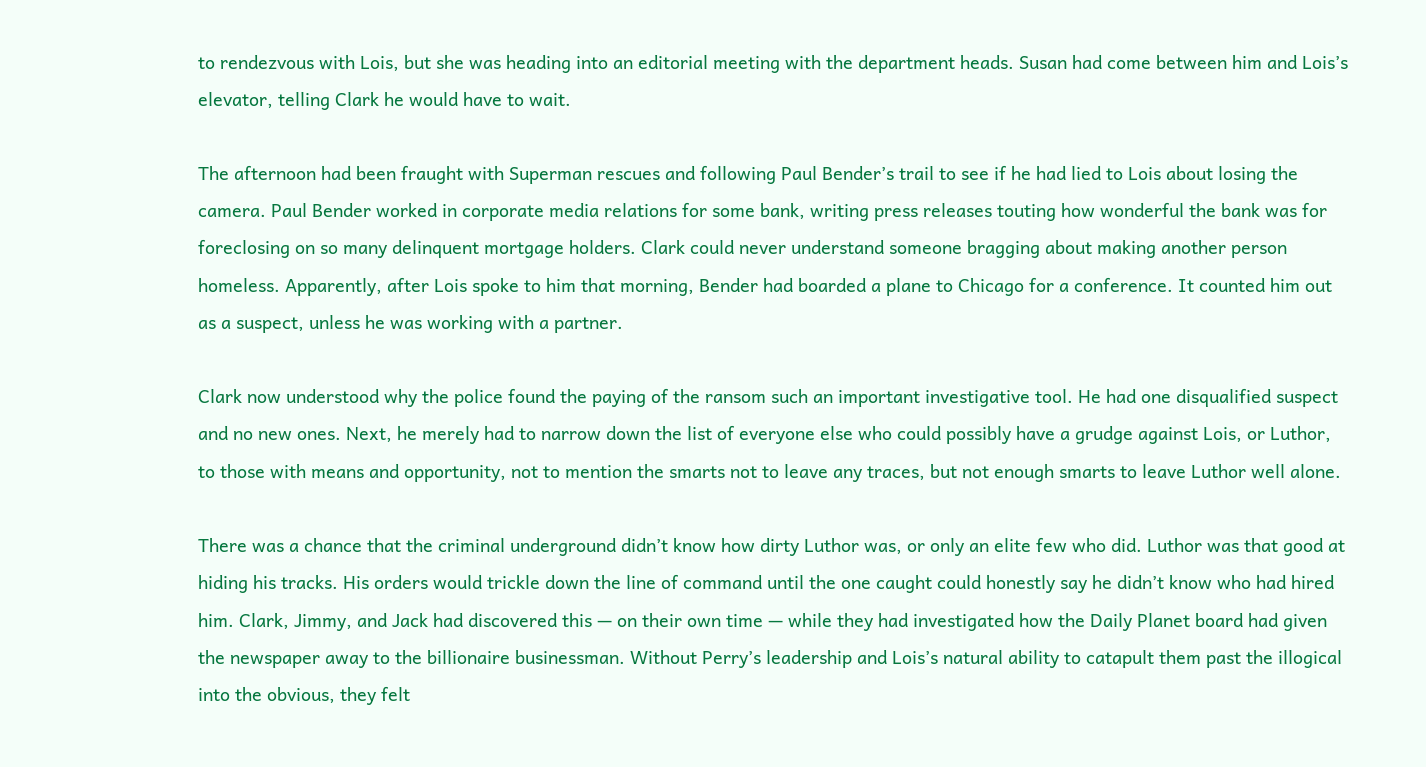to rendezvous with Lois, but she was heading into an editorial meeting with the department heads. Susan had come between him and Lois’s elevator, telling Clark he would have to wait.

The afternoon had been fraught with Superman rescues and following Paul Bender’s trail to see if he had lied to Lois about losing the camera. Paul Bender worked in corporate media relations for some bank, writing press releases touting how wonderful the bank was for foreclosing on so many delinquent mortgage holders. Clark could never understand someone bragging about making another person homeless. Apparently, after Lois spoke to him that morning, Bender had boarded a plane to Chicago for a conference. It counted him out as a suspect, unless he was working with a partner.

Clark now understood why the police found the paying of the ransom such an important investigative tool. He had one disqualified suspect and no new ones. Next, he merely had to narrow down the list of everyone else who could possibly have a grudge against Lois, or Luthor, to those with means and opportunity, not to mention the smarts not to leave any traces, but not enough smarts to leave Luthor well alone.

There was a chance that the criminal underground didn’t know how dirty Luthor was, or only an elite few who did. Luthor was that good at hiding his tracks. His orders would trickle down the line of command until the one caught could honestly say he didn’t know who had hired him. Clark, Jimmy, and Jack had discovered this — on their own time — while they had investigated how the Daily Planet board had given the newspaper away to the billionaire businessman. Without Perry’s leadership and Lois’s natural ability to catapult them past the illogical into the obvious, they felt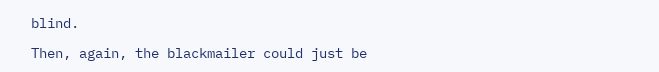blind.

Then, again, the blackmailer could just be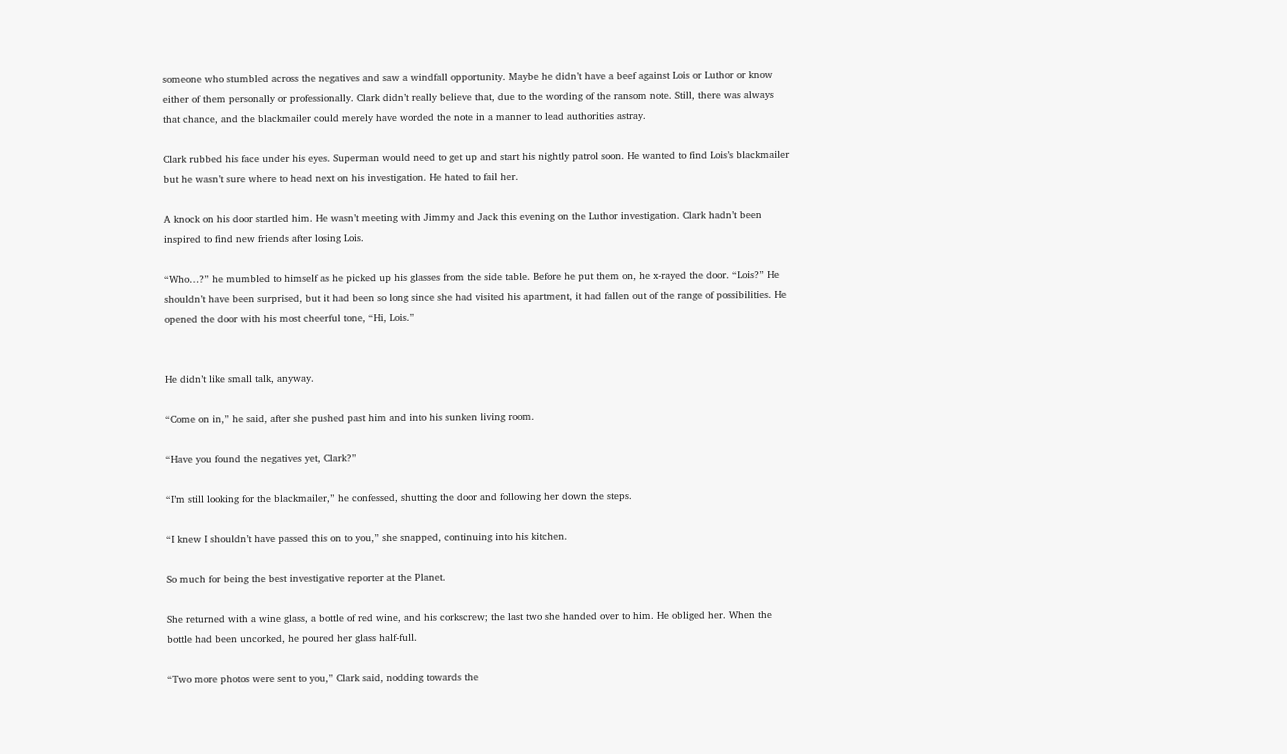someone who stumbled across the negatives and saw a windfall opportunity. Maybe he didn’t have a beef against Lois or Luthor or know either of them personally or professionally. Clark didn’t really believe that, due to the wording of the ransom note. Still, there was always that chance, and the blackmailer could merely have worded the note in a manner to lead authorities astray.

Clark rubbed his face under his eyes. Superman would need to get up and start his nightly patrol soon. He wanted to find Lois’s blackmailer but he wasn’t sure where to head next on his investigation. He hated to fail her.

A knock on his door startled him. He wasn’t meeting with Jimmy and Jack this evening on the Luthor investigation. Clark hadn’t been inspired to find new friends after losing Lois.

“Who…?” he mumbled to himself as he picked up his glasses from the side table. Before he put them on, he x-rayed the door. “Lois?” He shouldn’t have been surprised, but it had been so long since she had visited his apartment, it had fallen out of the range of possibilities. He opened the door with his most cheerful tone, “Hi, Lois.”


He didn’t like small talk, anyway.

“Come on in,” he said, after she pushed past him and into his sunken living room.

“Have you found the negatives yet, Clark?”

“I’m still looking for the blackmailer,” he confessed, shutting the door and following her down the steps.

“I knew I shouldn’t have passed this on to you,” she snapped, continuing into his kitchen.

So much for being the best investigative reporter at the Planet.

She returned with a wine glass, a bottle of red wine, and his corkscrew; the last two she handed over to him. He obliged her. When the bottle had been uncorked, he poured her glass half-full.

“Two more photos were sent to you,” Clark said, nodding towards the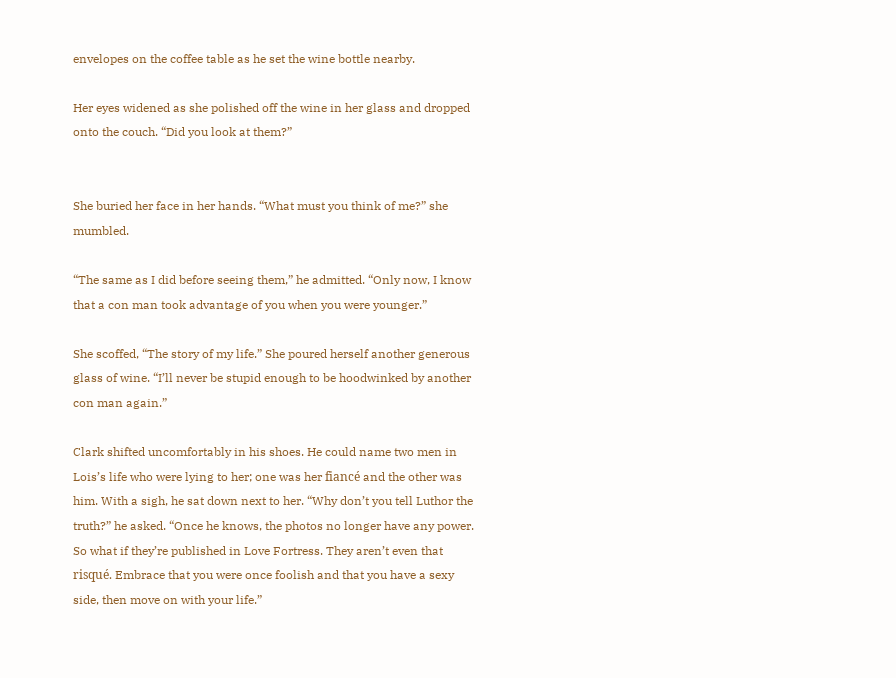envelopes on the coffee table as he set the wine bottle nearby.

Her eyes widened as she polished off the wine in her glass and dropped onto the couch. “Did you look at them?”


She buried her face in her hands. “What must you think of me?” she mumbled.

“The same as I did before seeing them,” he admitted. “Only now, I know that a con man took advantage of you when you were younger.”

She scoffed, “The story of my life.” She poured herself another generous glass of wine. “I’ll never be stupid enough to be hoodwinked by another con man again.”

Clark shifted uncomfortably in his shoes. He could name two men in Lois’s life who were lying to her; one was her fiancé and the other was him. With a sigh, he sat down next to her. “Why don’t you tell Luthor the truth?” he asked. “Once he knows, the photos no longer have any power. So what if they’re published in Love Fortress. They aren’t even that risqué. Embrace that you were once foolish and that you have a sexy side, then move on with your life.”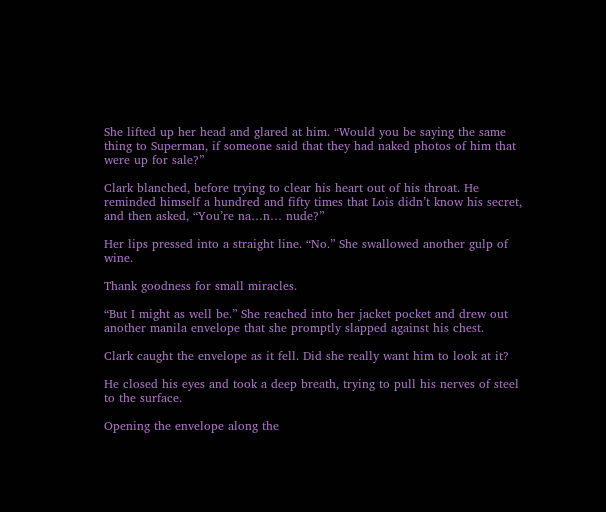She lifted up her head and glared at him. “Would you be saying the same thing to Superman, if someone said that they had naked photos of him that were up for sale?”

Clark blanched, before trying to clear his heart out of his throat. He reminded himself a hundred and fifty times that Lois didn’t know his secret, and then asked, “You’re na…n… nude?”

Her lips pressed into a straight line. “No.” She swallowed another gulp of wine.

Thank goodness for small miracles.

“But I might as well be.” She reached into her jacket pocket and drew out another manila envelope that she promptly slapped against his chest.

Clark caught the envelope as it fell. Did she really want him to look at it?

He closed his eyes and took a deep breath, trying to pull his nerves of steel to the surface.

Opening the envelope along the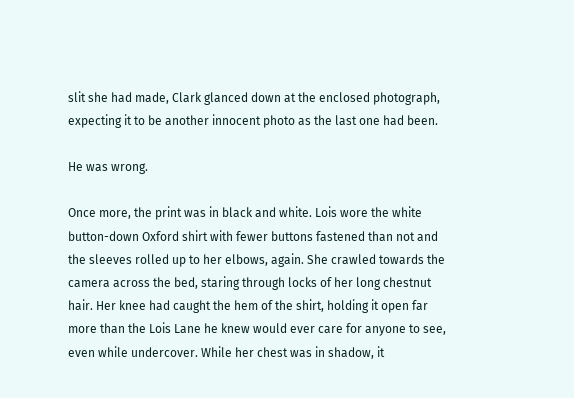slit she had made, Clark glanced down at the enclosed photograph, expecting it to be another innocent photo as the last one had been.

He was wrong.

Once more, the print was in black and white. Lois wore the white button-down Oxford shirt with fewer buttons fastened than not and the sleeves rolled up to her elbows, again. She crawled towards the camera across the bed, staring through locks of her long chestnut hair. Her knee had caught the hem of the shirt, holding it open far more than the Lois Lane he knew would ever care for anyone to see, even while undercover. While her chest was in shadow, it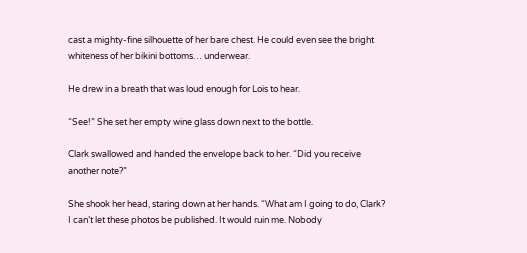cast a mighty-fine silhouette of her bare chest. He could even see the bright whiteness of her bikini bottoms… underwear.

He drew in a breath that was loud enough for Lois to hear.

“See!” She set her empty wine glass down next to the bottle.

Clark swallowed and handed the envelope back to her. “Did you receive another note?”

She shook her head, staring down at her hands. “What am I going to do, Clark? I can’t let these photos be published. It would ruin me. Nobody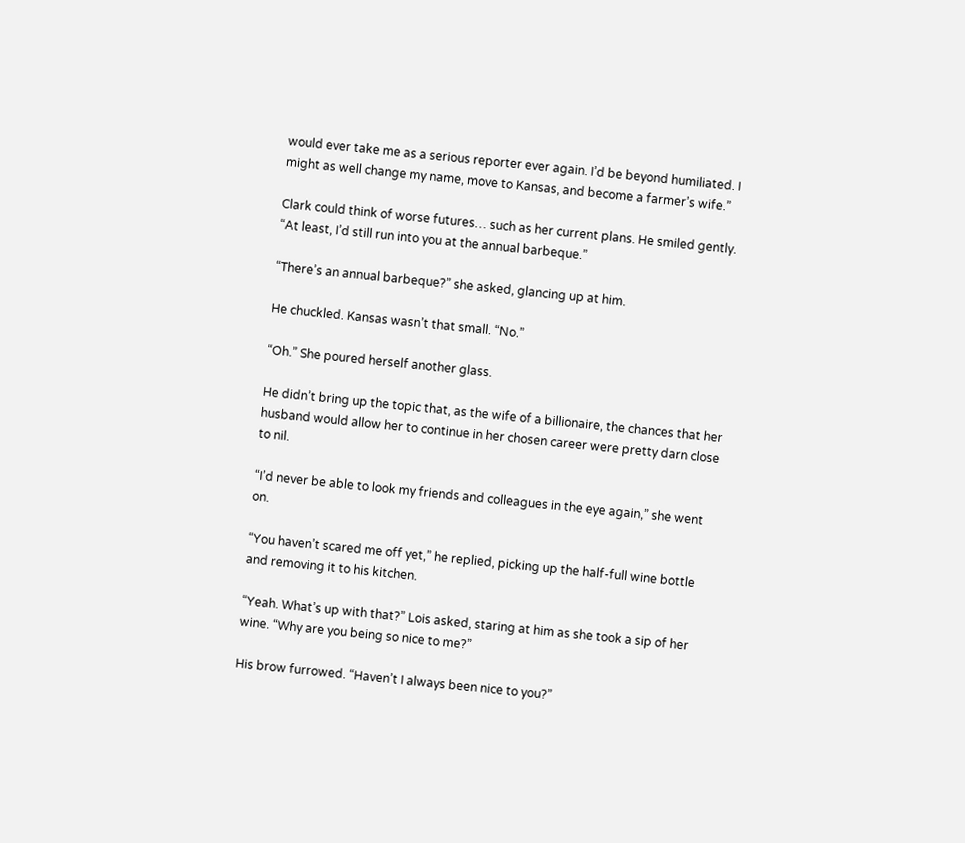would ever take me as a serious reporter ever again. I’d be beyond humiliated. I might as well change my name, move to Kansas, and become a farmer’s wife.”

Clark could think of worse futures… such as her current plans. He smiled gently. “At least, I’d still run into you at the annual barbeque.”

“There’s an annual barbeque?” she asked, glancing up at him.

He chuckled. Kansas wasn’t that small. “No.”

“Oh.” She poured herself another glass.

He didn’t bring up the topic that, as the wife of a billionaire, the chances that her husband would allow her to continue in her chosen career were pretty darn close to nil.

“I’d never be able to look my friends and colleagues in the eye again,” she went on.

“You haven’t scared me off yet,” he replied, picking up the half-full wine bottle and removing it to his kitchen.

“Yeah. What’s up with that?” Lois asked, staring at him as she took a sip of her wine. “Why are you being so nice to me?”

His brow furrowed. “Haven’t I always been nice to you?”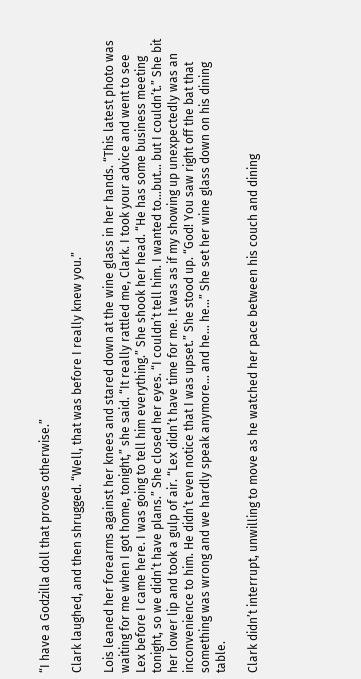“I have a Godzilla doll that proves otherwise.”

Clark laughed, and then shrugged. “Well, that was before I really knew you.”

Lois leaned her forearms against her knees and stared down at the wine glass in her hands. “This latest photo was waiting for me when I got home, tonight,” she said. “It really rattled me, Clark. I took your advice and went to see Lex before I came here. I was going to tell him everything.” She shook her head. “He has some business meeting tonight, so we didn’t have plans.” She closed her eyes. “I couldn’t tell him. I wanted to…but… but I couldn’t.” She bit her lower lip and took a gulp of air. “Lex didn’t have time for me. It was as if my showing up unexpectedly was an inconvenience to him. He didn’t even notice that I was upset.” She stood up. “God! You saw right off the bat that something was wrong and we hardly speak anymore… and he… he…” She set her wine glass down on his dining table.

Clark didn’t interrupt, unwilling to move as he watched her pace between his couch and dining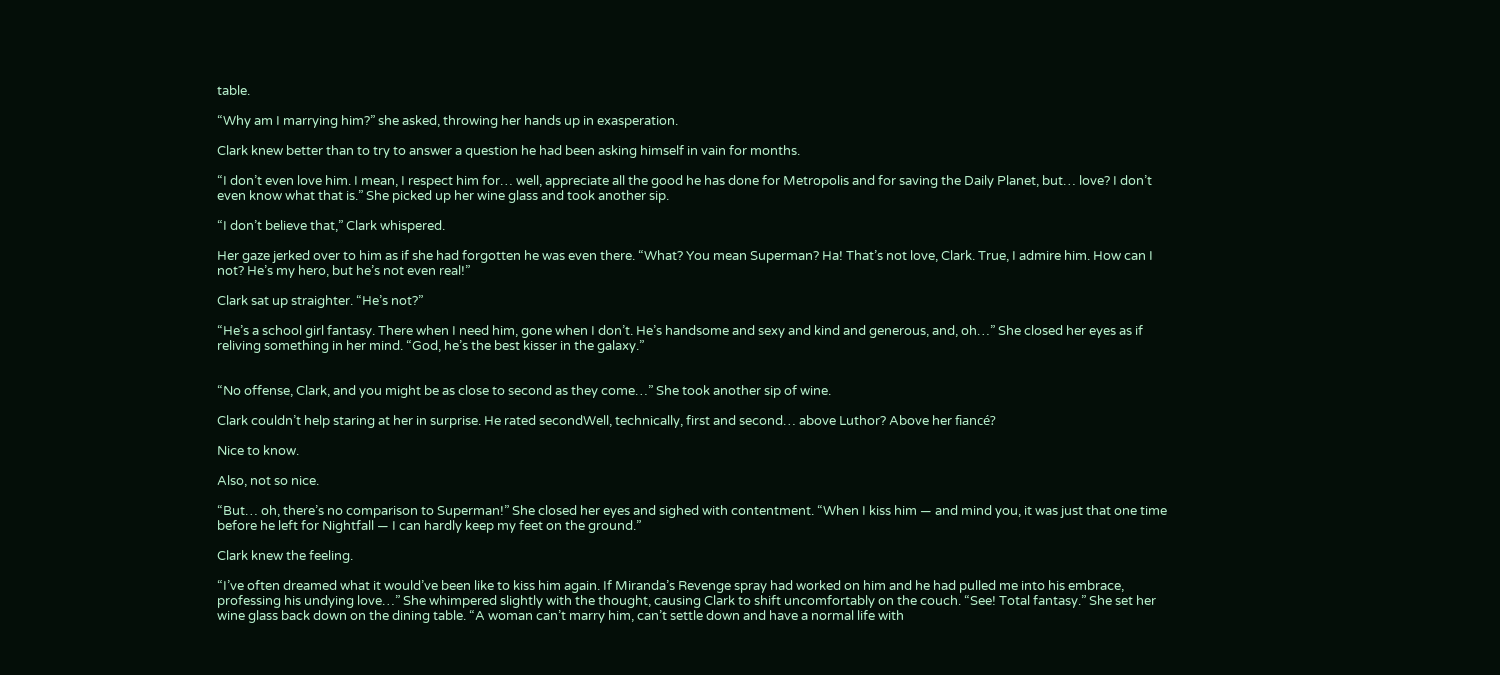table.

“Why am I marrying him?” she asked, throwing her hands up in exasperation.

Clark knew better than to try to answer a question he had been asking himself in vain for months.

“I don’t even love him. I mean, I respect him for… well, appreciate all the good he has done for Metropolis and for saving the Daily Planet, but… love? I don’t even know what that is.” She picked up her wine glass and took another sip.

“I don’t believe that,” Clark whispered.

Her gaze jerked over to him as if she had forgotten he was even there. “What? You mean Superman? Ha! That’s not love, Clark. True, I admire him. How can I not? He’s my hero, but he’s not even real!”

Clark sat up straighter. “He’s not?”

“He’s a school girl fantasy. There when I need him, gone when I don’t. He’s handsome and sexy and kind and generous, and, oh…” She closed her eyes as if reliving something in her mind. “God, he’s the best kisser in the galaxy.”


“No offense, Clark, and you might be as close to second as they come…” She took another sip of wine.

Clark couldn’t help staring at her in surprise. He rated secondWell, technically, first and second… above Luthor? Above her fiancé?

Nice to know.

Also, not so nice.

“But… oh, there’s no comparison to Superman!” She closed her eyes and sighed with contentment. “When I kiss him — and mind you, it was just that one time before he left for Nightfall — I can hardly keep my feet on the ground.”

Clark knew the feeling.

“I’ve often dreamed what it would’ve been like to kiss him again. If Miranda’s Revenge spray had worked on him and he had pulled me into his embrace, professing his undying love…” She whimpered slightly with the thought, causing Clark to shift uncomfortably on the couch. “See! Total fantasy.” She set her wine glass back down on the dining table. “A woman can’t marry him, can’t settle down and have a normal life with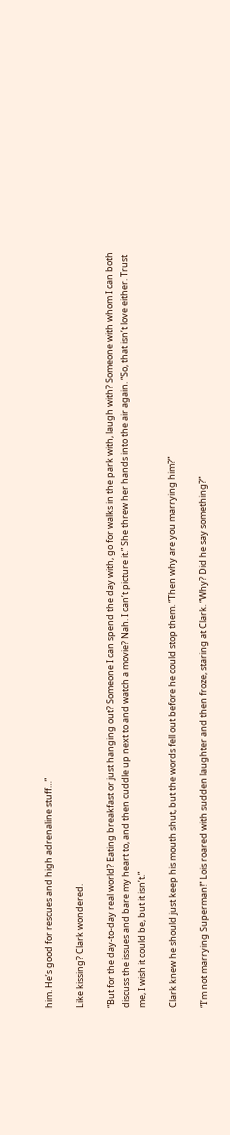him. He’s good for rescues and high adrenaline stuff…”

Like kissing? Clark wondered.

“But for the day-to-day real world? Eating breakfast or just hanging out? Someone I can spend the day with, go for walks in the park with, laugh with? Someone with whom I can both discuss the issues and bare my heart to, and then cuddle up next to and watch a movie? Nah. I can’t picture it.” She threw her hands into the air again. “So, that isn’t love either. Trust me, I wish it could be, but it isn’t.”

Clark knew he should just keep his mouth shut, but the words fell out before he could stop them. “Then why are you marrying him?”

“I’m not marrying Superman!” Lois roared with sudden laughter and then froze, staring at Clark. “Why? Did he say something?”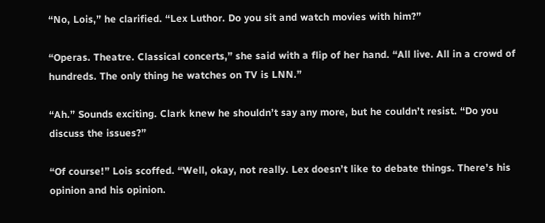“No, Lois,” he clarified. “Lex Luthor. Do you sit and watch movies with him?”

“Operas. Theatre. Classical concerts,” she said with a flip of her hand. “All live. All in a crowd of hundreds. The only thing he watches on TV is LNN.”

“Ah.” Sounds exciting. Clark knew he shouldn’t say any more, but he couldn’t resist. “Do you discuss the issues?”

“Of course!” Lois scoffed. “Well, okay, not really. Lex doesn’t like to debate things. There’s his opinion and his opinion.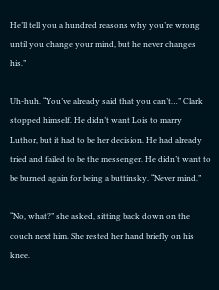He’ll tell you a hundred reasons why you’re wrong until you change your mind, but he never changes his.”

Uh-huh. “You’ve already said that you can’t…” Clark stopped himself. He didn’t want Lois to marry Luthor, but it had to be her decision. He had already tried and failed to be the messenger. He didn’t want to be burned again for being a buttinsky. “Never mind.”

“No, what?” she asked, sitting back down on the couch next him. She rested her hand briefly on his knee.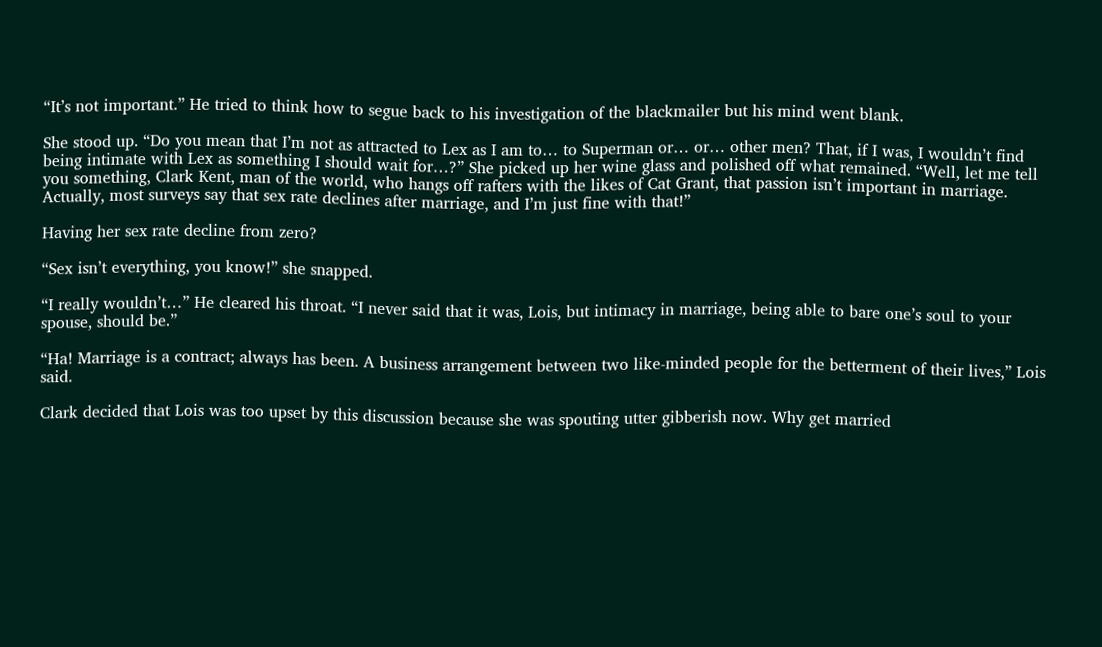“It’s not important.” He tried to think how to segue back to his investigation of the blackmailer but his mind went blank.

She stood up. “Do you mean that I’m not as attracted to Lex as I am to… to Superman or… or… other men? That, if I was, I wouldn’t find being intimate with Lex as something I should wait for…?” She picked up her wine glass and polished off what remained. “Well, let me tell you something, Clark Kent, man of the world, who hangs off rafters with the likes of Cat Grant, that passion isn’t important in marriage. Actually, most surveys say that sex rate declines after marriage, and I’m just fine with that!”

Having her sex rate decline from zero?

“Sex isn’t everything, you know!” she snapped.

“I really wouldn’t…” He cleared his throat. “I never said that it was, Lois, but intimacy in marriage, being able to bare one’s soul to your spouse, should be.”

“Ha! Marriage is a contract; always has been. A business arrangement between two like-minded people for the betterment of their lives,” Lois said.

Clark decided that Lois was too upset by this discussion because she was spouting utter gibberish now. Why get married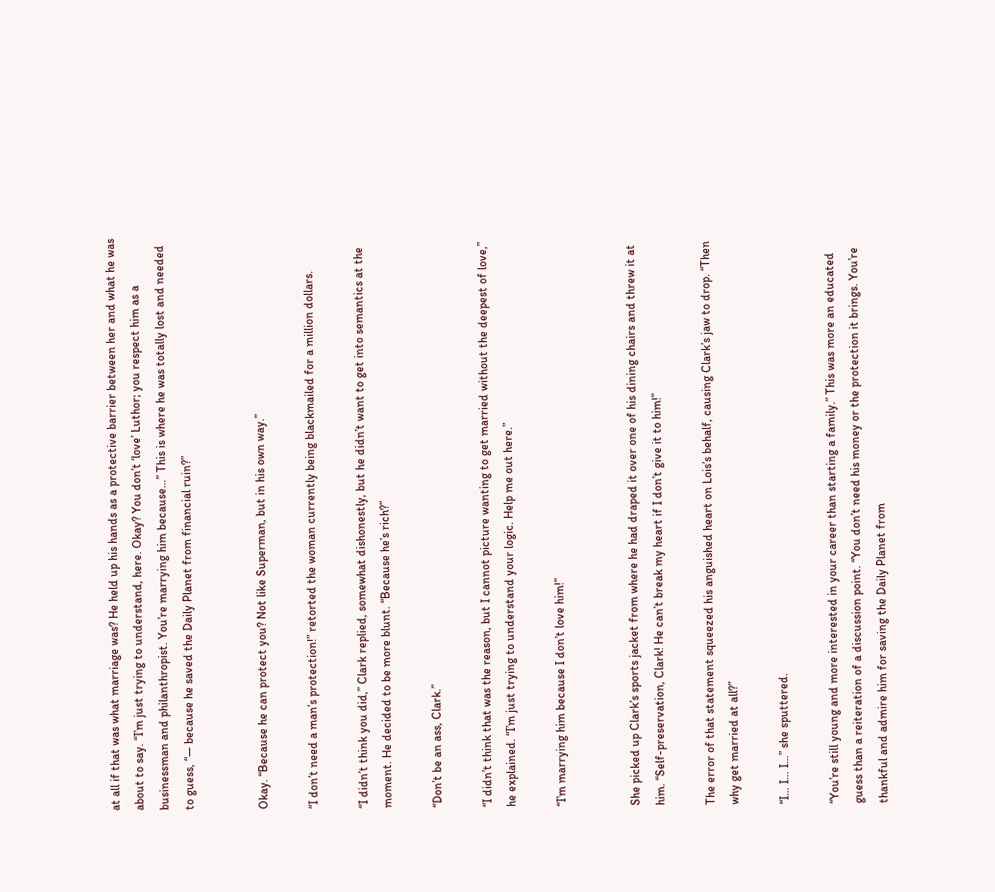at all if that was what marriage was? He held up his hands as a protective barrier between her and what he was about to say. “I’m just trying to understand, here. Okay? You don’t ‘love’ Luthor; you respect him as a businessman and philanthropist. You’re marrying him because…” This is where he was totally lost and needed to guess, “— because he saved the Daily Planet from financial ruin?”


Okay. “Because he can protect you? Not like Superman, but in his own way.”

“I don’t need a man’s protection!” retorted the woman currently being blackmailed for a million dollars.

“I didn’t think you did,” Clark replied, somewhat dishonestly, but he didn’t want to get into semantics at the moment. He decided to be more blunt. “Because he’s rich?”

“Don’t be an ass, Clark.”

“I didn’t think that was the reason, but I cannot picture wanting to get married without the deepest of love,” he explained. “I’m just trying to understand your logic. Help me out here.”

“I’m marrying him because I don’t love him!”


She picked up Clark’s sports jacket from where he had draped it over one of his dining chairs and threw it at him. “Self-preservation, Clark! He can’t break my heart if I don’t give it to him!”

The error of that statement squeezed his anguished heart on Lois’s behalf, causing Clark’s jaw to drop. “Then why get married at all?”

“I… I… I…” she sputtered.

“You’re still young and more interested in your career than starting a family.” This was more an educated guess than a reiteration of a discussion point. “You don’t need his money or the protection it brings. You’re thankful and admire him for saving the Daily Planet from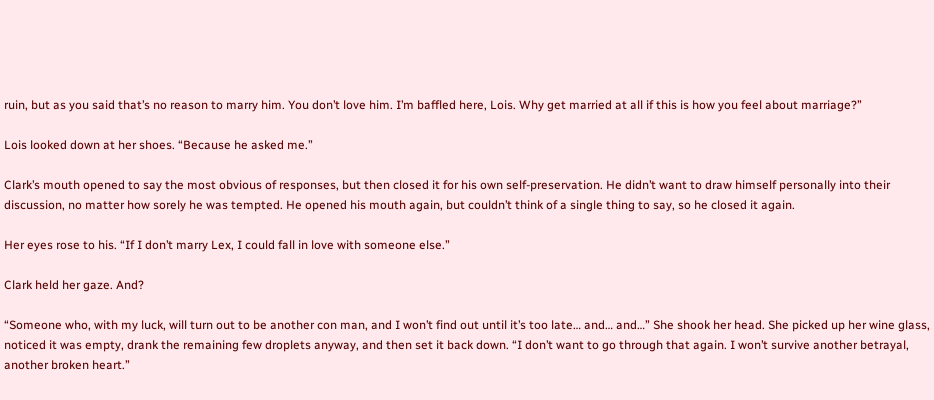ruin, but as you said that’s no reason to marry him. You don’t love him. I’m baffled here, Lois. Why get married at all if this is how you feel about marriage?”

Lois looked down at her shoes. “Because he asked me.”

Clark’s mouth opened to say the most obvious of responses, but then closed it for his own self-preservation. He didn’t want to draw himself personally into their discussion, no matter how sorely he was tempted. He opened his mouth again, but couldn’t think of a single thing to say, so he closed it again.

Her eyes rose to his. “If I don’t marry Lex, I could fall in love with someone else.”

Clark held her gaze. And?

“Someone who, with my luck, will turn out to be another con man, and I won’t find out until it’s too late… and… and…” She shook her head. She picked up her wine glass, noticed it was empty, drank the remaining few droplets anyway, and then set it back down. “I don’t want to go through that again. I won’t survive another betrayal, another broken heart.”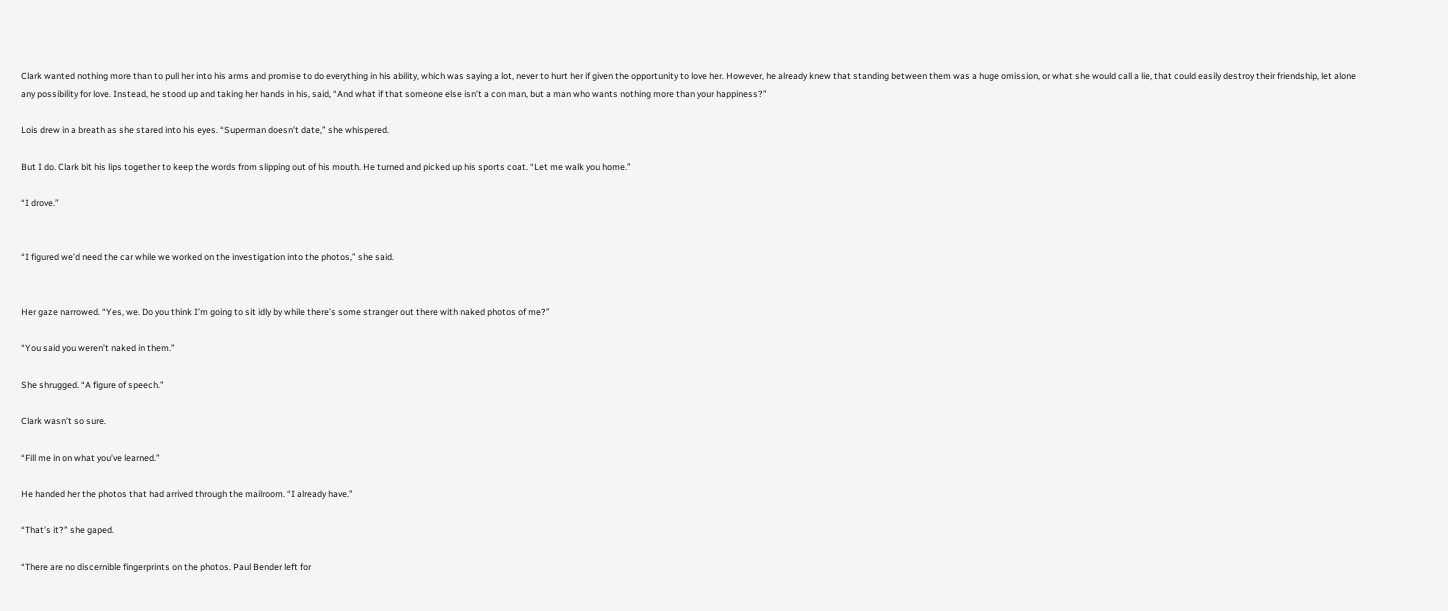Clark wanted nothing more than to pull her into his arms and promise to do everything in his ability, which was saying a lot, never to hurt her if given the opportunity to love her. However, he already knew that standing between them was a huge omission, or what she would call a lie, that could easily destroy their friendship, let alone any possibility for love. Instead, he stood up and taking her hands in his, said, “And what if that someone else isn’t a con man, but a man who wants nothing more than your happiness?”

Lois drew in a breath as she stared into his eyes. “Superman doesn’t date,” she whispered.

But I do. Clark bit his lips together to keep the words from slipping out of his mouth. He turned and picked up his sports coat. “Let me walk you home.”

“I drove.”


“I figured we’d need the car while we worked on the investigation into the photos,” she said.


Her gaze narrowed. “Yes, we. Do you think I’m going to sit idly by while there’s some stranger out there with naked photos of me?”

“You said you weren’t naked in them.”

She shrugged. “A figure of speech.”

Clark wasn’t so sure.

“Fill me in on what you’ve learned.”

He handed her the photos that had arrived through the mailroom. “I already have.”

“That’s it?” she gaped.

“There are no discernible fingerprints on the photos. Paul Bender left for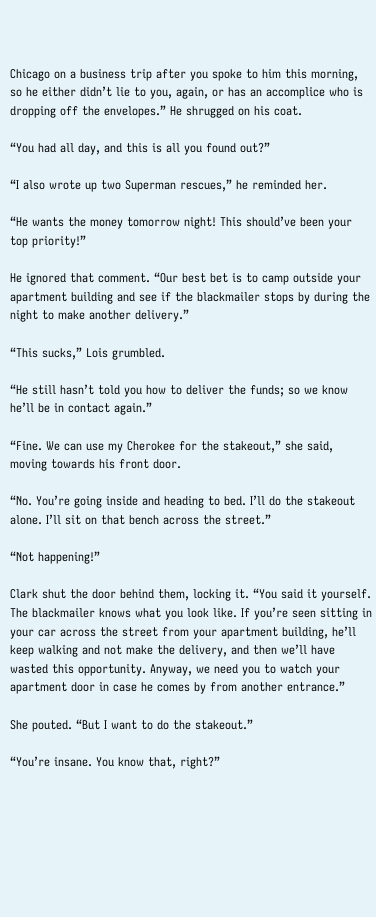Chicago on a business trip after you spoke to him this morning, so he either didn’t lie to you, again, or has an accomplice who is dropping off the envelopes.” He shrugged on his coat.

“You had all day, and this is all you found out?”

“I also wrote up two Superman rescues,” he reminded her.

“He wants the money tomorrow night! This should’ve been your top priority!”

He ignored that comment. “Our best bet is to camp outside your apartment building and see if the blackmailer stops by during the night to make another delivery.”

“This sucks,” Lois grumbled.

“He still hasn’t told you how to deliver the funds; so we know he’ll be in contact again.”

“Fine. We can use my Cherokee for the stakeout,” she said, moving towards his front door.

“No. You’re going inside and heading to bed. I’ll do the stakeout alone. I’ll sit on that bench across the street.”

“Not happening!”

Clark shut the door behind them, locking it. “You said it yourself. The blackmailer knows what you look like. If you’re seen sitting in your car across the street from your apartment building, he’ll keep walking and not make the delivery, and then we’ll have wasted this opportunity. Anyway, we need you to watch your apartment door in case he comes by from another entrance.”

She pouted. “But I want to do the stakeout.”

“You’re insane. You know that, right?”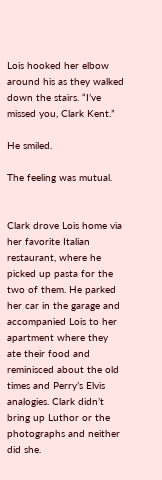Lois hooked her elbow around his as they walked down the stairs. “I’ve missed you, Clark Kent.”

He smiled.

The feeling was mutual.


Clark drove Lois home via her favorite Italian restaurant, where he picked up pasta for the two of them. He parked her car in the garage and accompanied Lois to her apartment where they ate their food and reminisced about the old times and Perry’s Elvis analogies. Clark didn’t bring up Luthor or the photographs and neither did she.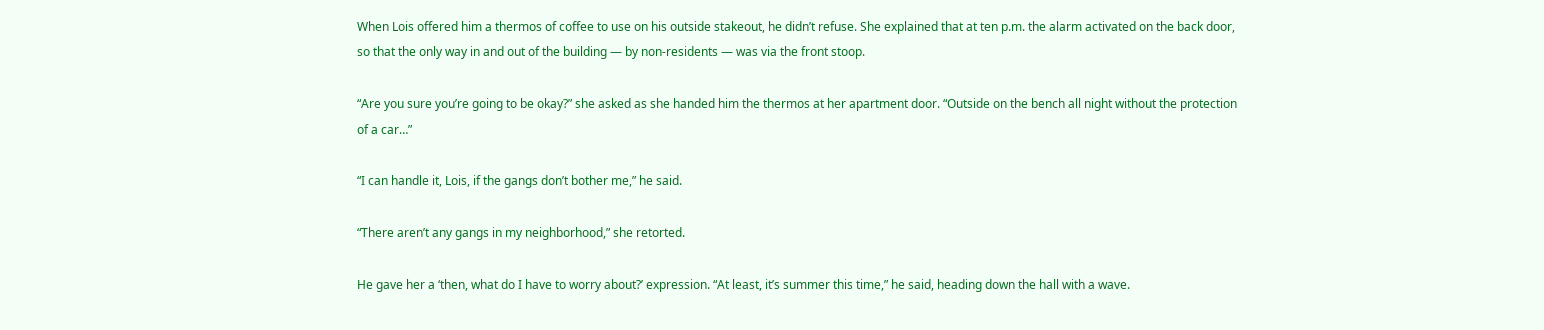When Lois offered him a thermos of coffee to use on his outside stakeout, he didn’t refuse. She explained that at ten p.m. the alarm activated on the back door, so that the only way in and out of the building — by non-residents — was via the front stoop.

“Are you sure you’re going to be okay?” she asked as she handed him the thermos at her apartment door. “Outside on the bench all night without the protection of a car…”

“I can handle it, Lois, if the gangs don’t bother me,” he said.

“There aren’t any gangs in my neighborhood,” she retorted.

He gave her a ‘then, what do I have to worry about?’ expression. “At least, it’s summer this time,” he said, heading down the hall with a wave.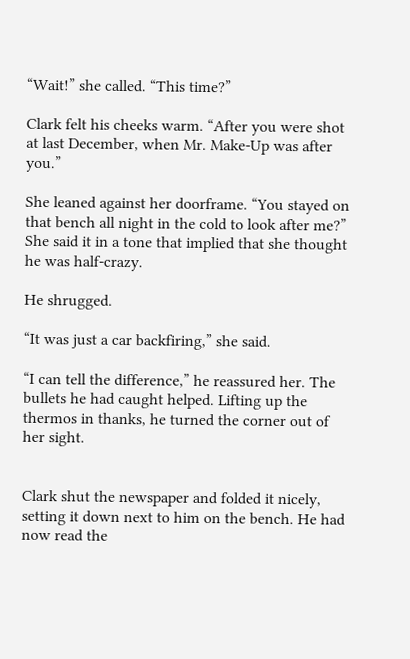“Wait!” she called. “This time?”

Clark felt his cheeks warm. “After you were shot at last December, when Mr. Make-Up was after you.”

She leaned against her doorframe. “You stayed on that bench all night in the cold to look after me?” She said it in a tone that implied that she thought he was half-crazy.

He shrugged.

“It was just a car backfiring,” she said.

“I can tell the difference,” he reassured her. The bullets he had caught helped. Lifting up the thermos in thanks, he turned the corner out of her sight.


Clark shut the newspaper and folded it nicely, setting it down next to him on the bench. He had now read the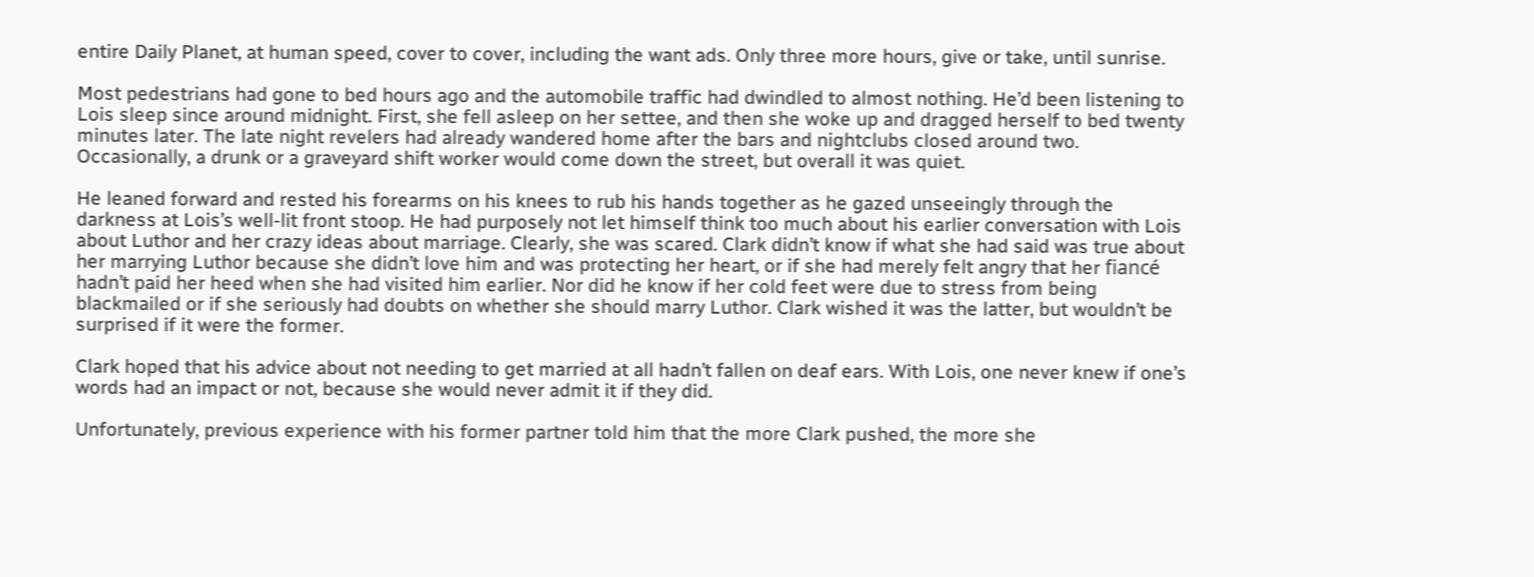entire Daily Planet, at human speed, cover to cover, including the want ads. Only three more hours, give or take, until sunrise.

Most pedestrians had gone to bed hours ago and the automobile traffic had dwindled to almost nothing. He’d been listening to Lois sleep since around midnight. First, she fell asleep on her settee, and then she woke up and dragged herself to bed twenty minutes later. The late night revelers had already wandered home after the bars and nightclubs closed around two. Occasionally, a drunk or a graveyard shift worker would come down the street, but overall it was quiet.

He leaned forward and rested his forearms on his knees to rub his hands together as he gazed unseeingly through the darkness at Lois’s well-lit front stoop. He had purposely not let himself think too much about his earlier conversation with Lois about Luthor and her crazy ideas about marriage. Clearly, she was scared. Clark didn’t know if what she had said was true about her marrying Luthor because she didn’t love him and was protecting her heart, or if she had merely felt angry that her fiancé hadn’t paid her heed when she had visited him earlier. Nor did he know if her cold feet were due to stress from being blackmailed or if she seriously had doubts on whether she should marry Luthor. Clark wished it was the latter, but wouldn’t be surprised if it were the former.

Clark hoped that his advice about not needing to get married at all hadn’t fallen on deaf ears. With Lois, one never knew if one’s words had an impact or not, because she would never admit it if they did.

Unfortunately, previous experience with his former partner told him that the more Clark pushed, the more she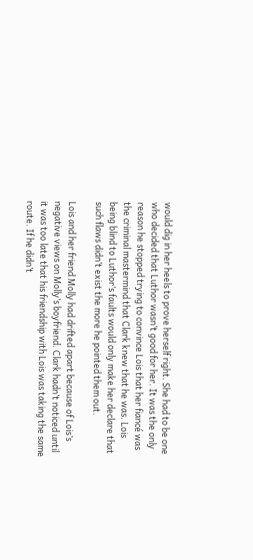would dig in her heels to prove herself right. She had to be one who decided that Luthor wasn’t good for her. It was the only reason he stopped trying to convince Lois that her fiancé was the criminal mastermind that Clark knew that he was. Lois being blind to Luthor’s faults would only make her declare that such flaws didn’t exist the more he pointed them out.

Lois and her friend Molly had drifted apart because of Lois’s negative views on Molly’s boyfriend. Clark hadn’t noticed until it was too late that his friendship with Lois was taking the same route. If he didn’t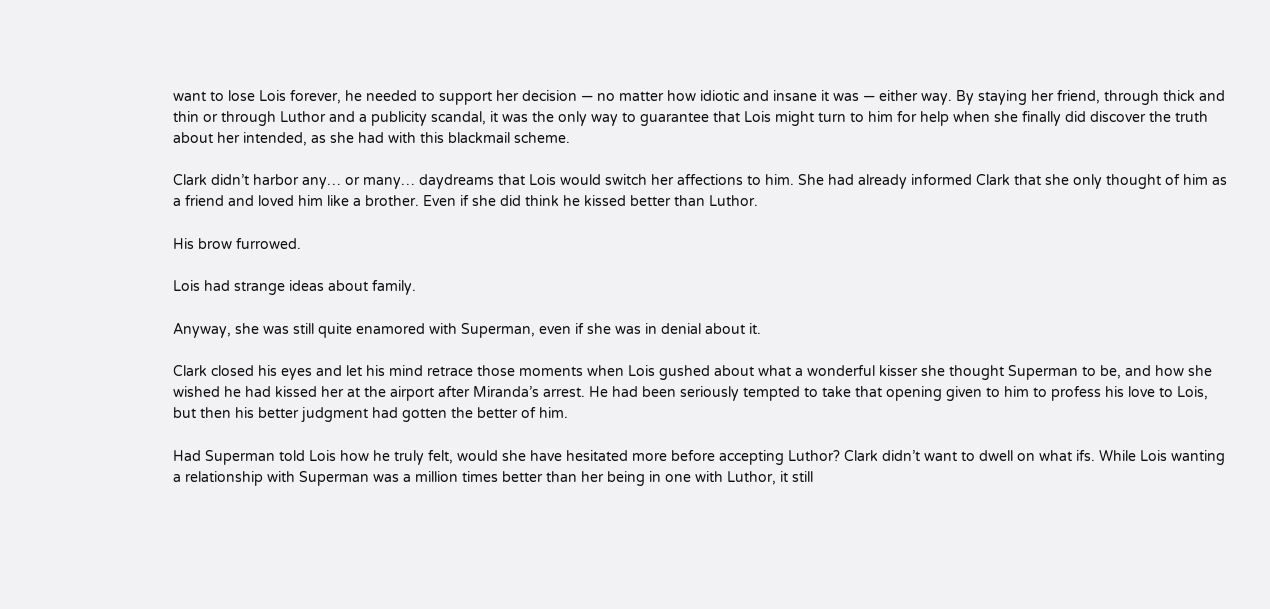want to lose Lois forever, he needed to support her decision — no matter how idiotic and insane it was — either way. By staying her friend, through thick and thin or through Luthor and a publicity scandal, it was the only way to guarantee that Lois might turn to him for help when she finally did discover the truth about her intended, as she had with this blackmail scheme.

Clark didn’t harbor any… or many… daydreams that Lois would switch her affections to him. She had already informed Clark that she only thought of him as a friend and loved him like a brother. Even if she did think he kissed better than Luthor.

His brow furrowed.

Lois had strange ideas about family.

Anyway, she was still quite enamored with Superman, even if she was in denial about it.

Clark closed his eyes and let his mind retrace those moments when Lois gushed about what a wonderful kisser she thought Superman to be, and how she wished he had kissed her at the airport after Miranda’s arrest. He had been seriously tempted to take that opening given to him to profess his love to Lois, but then his better judgment had gotten the better of him.

Had Superman told Lois how he truly felt, would she have hesitated more before accepting Luthor? Clark didn’t want to dwell on what ifs. While Lois wanting a relationship with Superman was a million times better than her being in one with Luthor, it still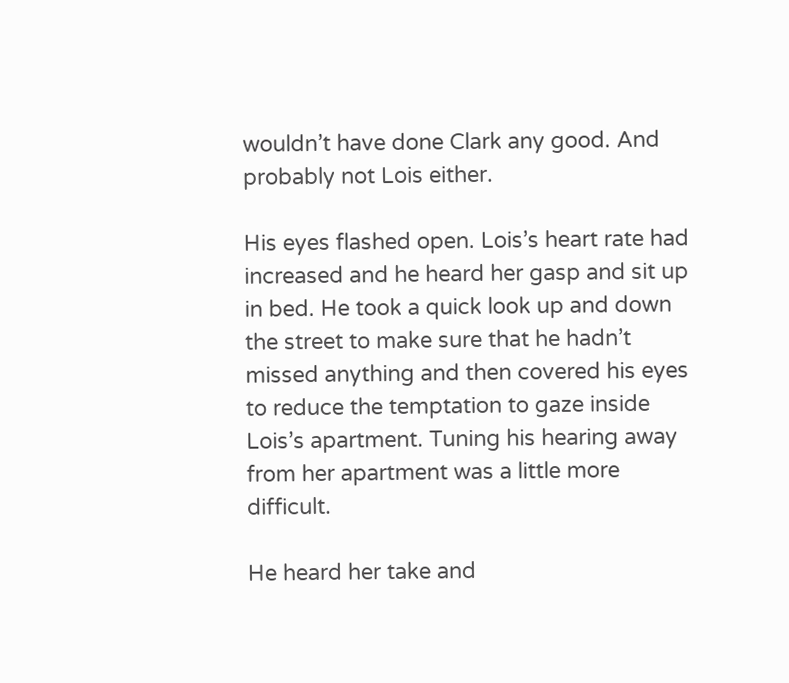wouldn’t have done Clark any good. And probably not Lois either.

His eyes flashed open. Lois’s heart rate had increased and he heard her gasp and sit up in bed. He took a quick look up and down the street to make sure that he hadn’t missed anything and then covered his eyes to reduce the temptation to gaze inside Lois’s apartment. Tuning his hearing away from her apartment was a little more difficult.

He heard her take and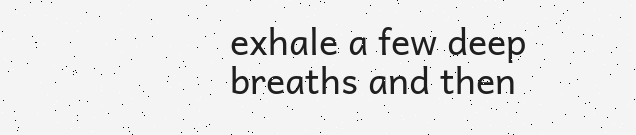exhale a few deep breaths and then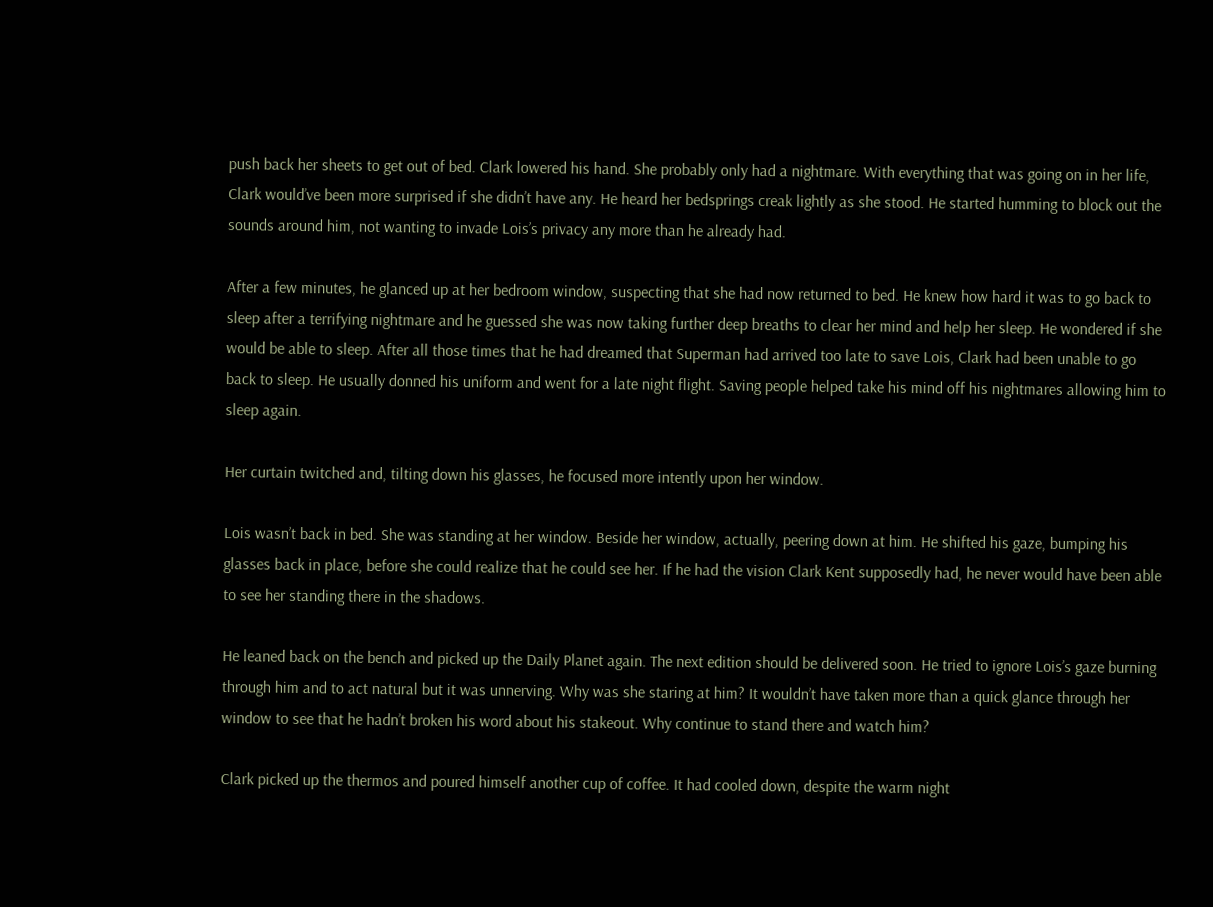push back her sheets to get out of bed. Clark lowered his hand. She probably only had a nightmare. With everything that was going on in her life, Clark would’ve been more surprised if she didn’t have any. He heard her bedsprings creak lightly as she stood. He started humming to block out the sounds around him, not wanting to invade Lois’s privacy any more than he already had.

After a few minutes, he glanced up at her bedroom window, suspecting that she had now returned to bed. He knew how hard it was to go back to sleep after a terrifying nightmare and he guessed she was now taking further deep breaths to clear her mind and help her sleep. He wondered if she would be able to sleep. After all those times that he had dreamed that Superman had arrived too late to save Lois, Clark had been unable to go back to sleep. He usually donned his uniform and went for a late night flight. Saving people helped take his mind off his nightmares allowing him to sleep again.

Her curtain twitched and, tilting down his glasses, he focused more intently upon her window.

Lois wasn’t back in bed. She was standing at her window. Beside her window, actually, peering down at him. He shifted his gaze, bumping his glasses back in place, before she could realize that he could see her. If he had the vision Clark Kent supposedly had, he never would have been able to see her standing there in the shadows.

He leaned back on the bench and picked up the Daily Planet again. The next edition should be delivered soon. He tried to ignore Lois’s gaze burning through him and to act natural but it was unnerving. Why was she staring at him? It wouldn’t have taken more than a quick glance through her window to see that he hadn’t broken his word about his stakeout. Why continue to stand there and watch him?

Clark picked up the thermos and poured himself another cup of coffee. It had cooled down, despite the warm night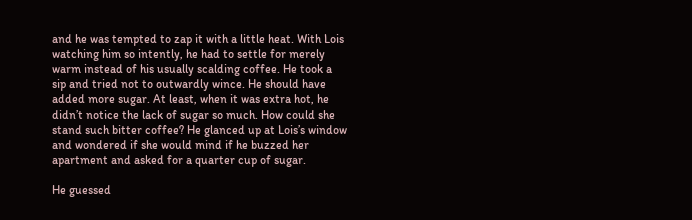and he was tempted to zap it with a little heat. With Lois watching him so intently, he had to settle for merely warm instead of his usually scalding coffee. He took a sip and tried not to outwardly wince. He should have added more sugar. At least, when it was extra hot, he didn’t notice the lack of sugar so much. How could she stand such bitter coffee? He glanced up at Lois’s window and wondered if she would mind if he buzzed her apartment and asked for a quarter cup of sugar.

He guessed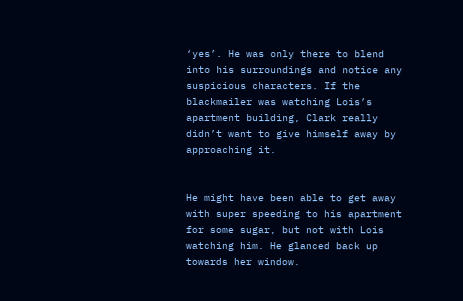‘yes’. He was only there to blend into his surroundings and notice any suspicious characters. If the blackmailer was watching Lois’s apartment building, Clark really didn’t want to give himself away by approaching it.


He might have been able to get away with super speeding to his apartment for some sugar, but not with Lois watching him. He glanced back up towards her window.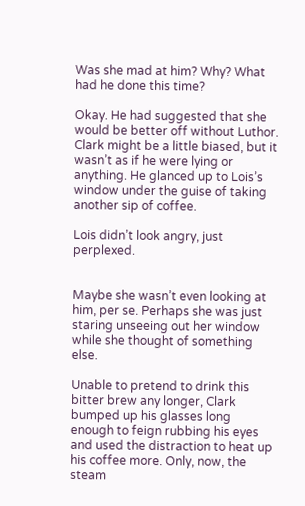Was she mad at him? Why? What had he done this time?

Okay. He had suggested that she would be better off without Luthor. Clark might be a little biased, but it wasn’t as if he were lying or anything. He glanced up to Lois’s window under the guise of taking another sip of coffee.

Lois didn’t look angry, just perplexed.


Maybe she wasn’t even looking at him, per se. Perhaps she was just staring unseeing out her window while she thought of something else.

Unable to pretend to drink this bitter brew any longer, Clark bumped up his glasses long enough to feign rubbing his eyes and used the distraction to heat up his coffee more. Only, now, the steam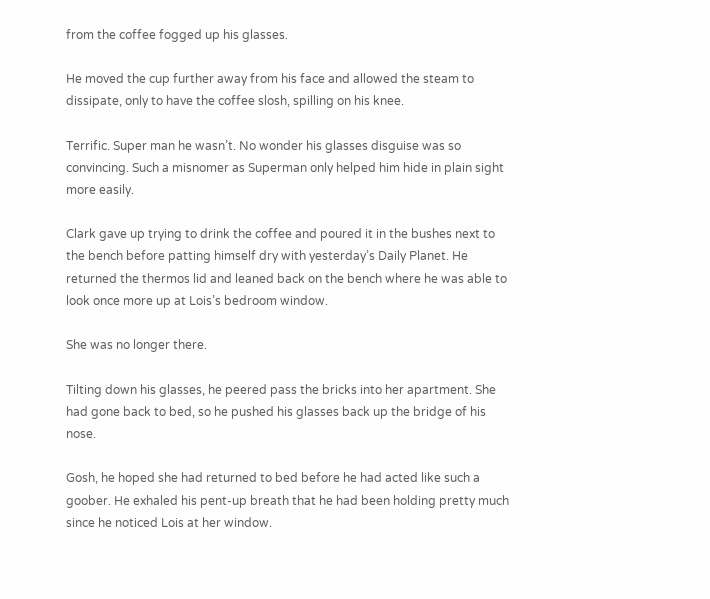from the coffee fogged up his glasses.

He moved the cup further away from his face and allowed the steam to dissipate, only to have the coffee slosh, spilling on his knee.

Terrific. Super man he wasn’t. No wonder his glasses disguise was so convincing. Such a misnomer as Superman only helped him hide in plain sight more easily.

Clark gave up trying to drink the coffee and poured it in the bushes next to the bench before patting himself dry with yesterday’s Daily Planet. He returned the thermos lid and leaned back on the bench where he was able to look once more up at Lois’s bedroom window.

She was no longer there.

Tilting down his glasses, he peered pass the bricks into her apartment. She had gone back to bed, so he pushed his glasses back up the bridge of his nose.

Gosh, he hoped she had returned to bed before he had acted like such a goober. He exhaled his pent-up breath that he had been holding pretty much since he noticed Lois at her window.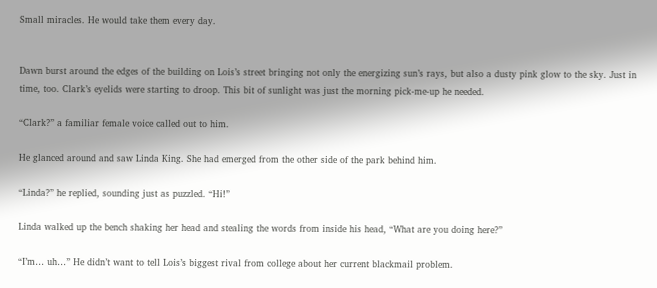Small miracles. He would take them every day.


Dawn burst around the edges of the building on Lois’s street bringing not only the energizing sun’s rays, but also a dusty pink glow to the sky. Just in time, too. Clark’s eyelids were starting to droop. This bit of sunlight was just the morning pick-me-up he needed.

“Clark?” a familiar female voice called out to him.

He glanced around and saw Linda King. She had emerged from the other side of the park behind him.

“Linda?” he replied, sounding just as puzzled. “Hi!”

Linda walked up the bench shaking her head and stealing the words from inside his head, “What are you doing here?”

“I’m… uh…” He didn’t want to tell Lois’s biggest rival from college about her current blackmail problem.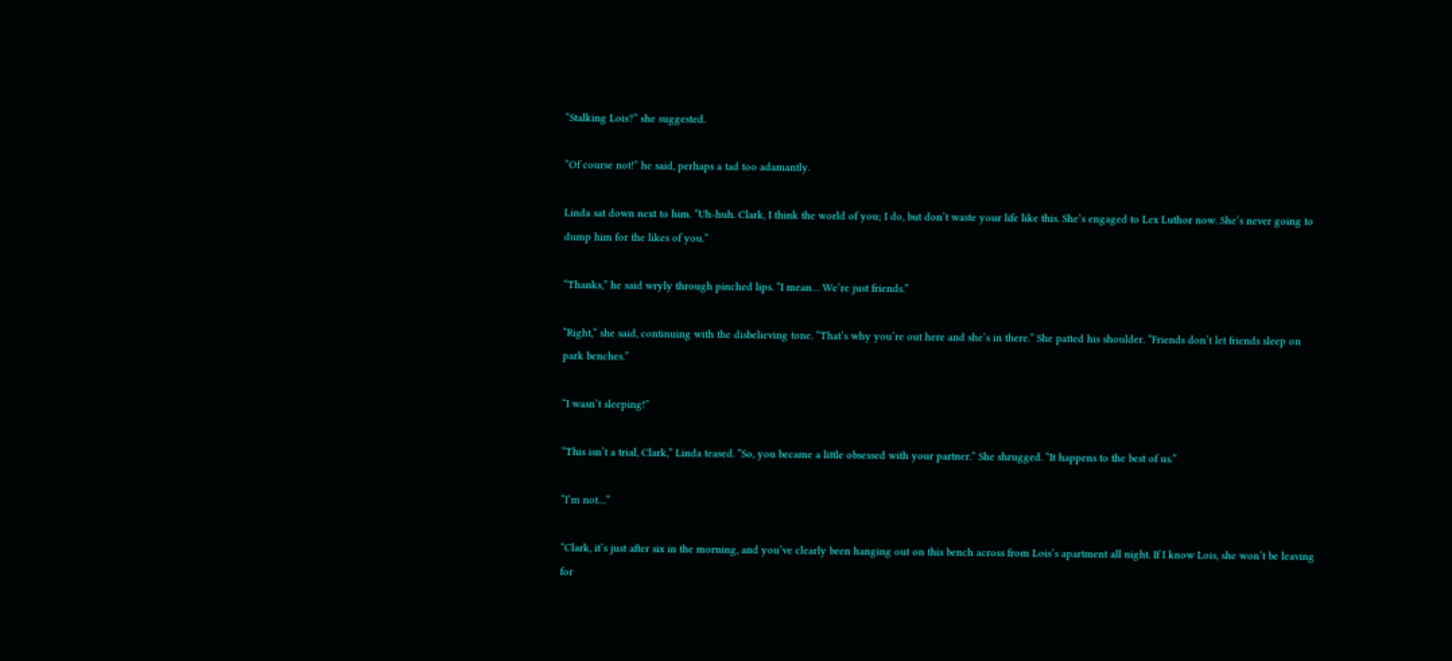“Stalking Lois?” she suggested.

“Of course not!” he said, perhaps a tad too adamantly.

Linda sat down next to him. “Uh-huh. Clark, I think the world of you; I do, but don’t waste your life like this. She’s engaged to Lex Luthor now. She’s never going to dump him for the likes of you.”

“Thanks,” he said wryly through pinched lips. “I mean… We’re just friends.”

“Right,” she said, continuing with the disbelieving tone. “That’s why you’re out here and she’s in there.” She patted his shoulder. “Friends don’t let friends sleep on park benches.”

“I wasn’t sleeping!”

“This isn’t a trial, Clark,” Linda teased. “So, you became a little obsessed with your partner.” She shrugged. “It happens to the best of us.”

“I’m not…”

“Clark, it’s just after six in the morning, and you’ve clearly been hanging out on this bench across from Lois’s apartment all night. If I know Lois, she won’t be leaving for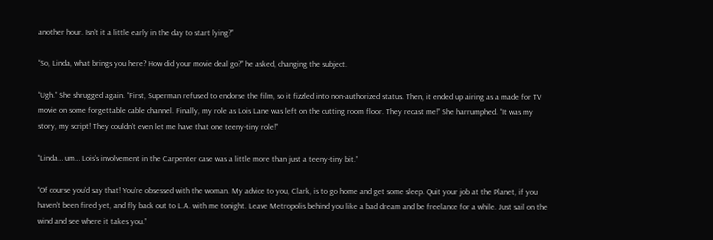another hour. Isn’t it a little early in the day to start lying?”

“So, Linda, what brings you here? How did your movie deal go?” he asked, changing the subject.

“Ugh.” She shrugged again. “First, Superman refused to endorse the film, so it fizzled into non-authorized status. Then, it ended up airing as a made for TV movie on some forgettable cable channel. Finally, my role as Lois Lane was left on the cutting room floor. They recast me!” She harrumphed. “It was my story, my script! They couldn’t even let me have that one teeny-tiny role!”

“Linda… um… Lois’s involvement in the Carpenter case was a little more than just a teeny-tiny bit.”

“Of course you’d say that! You’re obsessed with the woman. My advice to you, Clark, is to go home and get some sleep. Quit your job at the Planet, if you haven’t been fired yet, and fly back out to L.A. with me tonight. Leave Metropolis behind you like a bad dream and be freelance for a while. Just sail on the wind and see where it takes you.”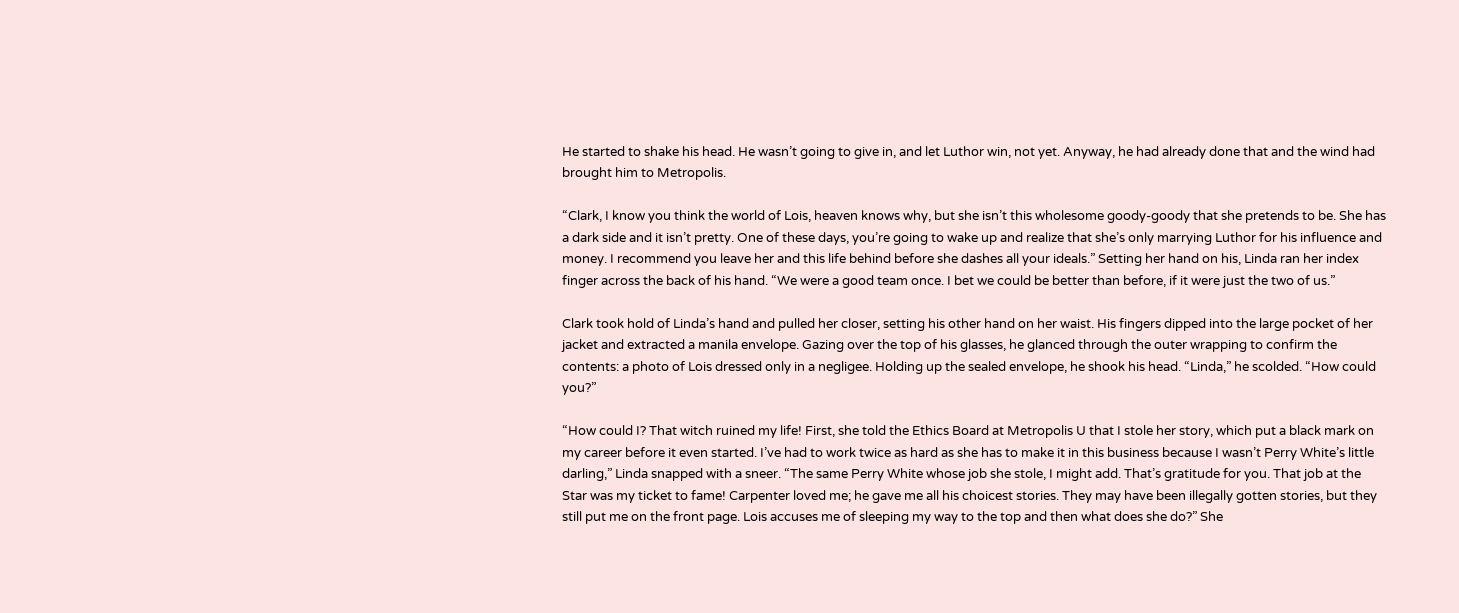He started to shake his head. He wasn’t going to give in, and let Luthor win, not yet. Anyway, he had already done that and the wind had brought him to Metropolis.

“Clark, I know you think the world of Lois, heaven knows why, but she isn’t this wholesome goody-goody that she pretends to be. She has a dark side and it isn’t pretty. One of these days, you’re going to wake up and realize that she’s only marrying Luthor for his influence and money. I recommend you leave her and this life behind before she dashes all your ideals.” Setting her hand on his, Linda ran her index finger across the back of his hand. “We were a good team once. I bet we could be better than before, if it were just the two of us.”

Clark took hold of Linda’s hand and pulled her closer, setting his other hand on her waist. His fingers dipped into the large pocket of her jacket and extracted a manila envelope. Gazing over the top of his glasses, he glanced through the outer wrapping to confirm the contents: a photo of Lois dressed only in a negligee. Holding up the sealed envelope, he shook his head. “Linda,” he scolded. “How could you?”

“How could I? That witch ruined my life! First, she told the Ethics Board at Metropolis U that I stole her story, which put a black mark on my career before it even started. I’ve had to work twice as hard as she has to make it in this business because I wasn’t Perry White’s little darling,” Linda snapped with a sneer. “The same Perry White whose job she stole, I might add. That’s gratitude for you. That job at the Star was my ticket to fame! Carpenter loved me; he gave me all his choicest stories. They may have been illegally gotten stories, but they still put me on the front page. Lois accuses me of sleeping my way to the top and then what does she do?” She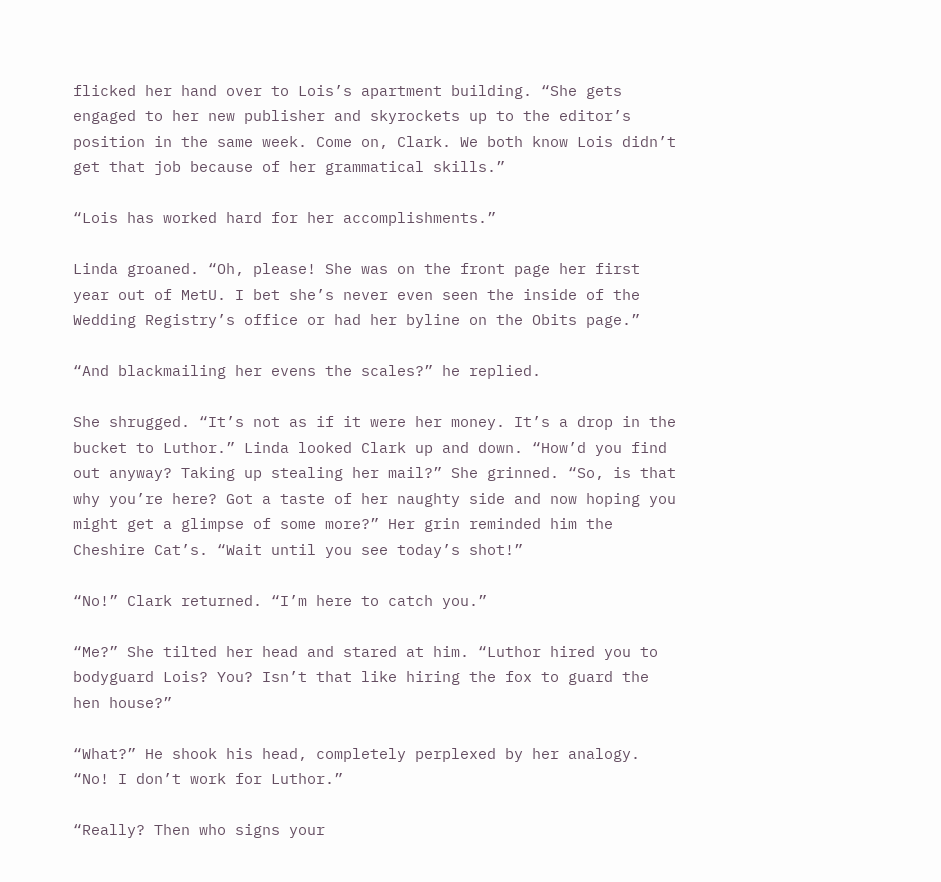flicked her hand over to Lois’s apartment building. “She gets engaged to her new publisher and skyrockets up to the editor’s position in the same week. Come on, Clark. We both know Lois didn’t get that job because of her grammatical skills.”

“Lois has worked hard for her accomplishments.”

Linda groaned. “Oh, please! She was on the front page her first year out of MetU. I bet she’s never even seen the inside of the Wedding Registry’s office or had her byline on the Obits page.”

“And blackmailing her evens the scales?” he replied.

She shrugged. “It’s not as if it were her money. It’s a drop in the bucket to Luthor.” Linda looked Clark up and down. “How’d you find out anyway? Taking up stealing her mail?” She grinned. “So, is that why you’re here? Got a taste of her naughty side and now hoping you might get a glimpse of some more?” Her grin reminded him the Cheshire Cat’s. “Wait until you see today’s shot!”

“No!” Clark returned. “I’m here to catch you.”

“Me?” She tilted her head and stared at him. “Luthor hired you to bodyguard Lois? You? Isn’t that like hiring the fox to guard the hen house?”

“What?” He shook his head, completely perplexed by her analogy. “No! I don’t work for Luthor.”

“Really? Then who signs your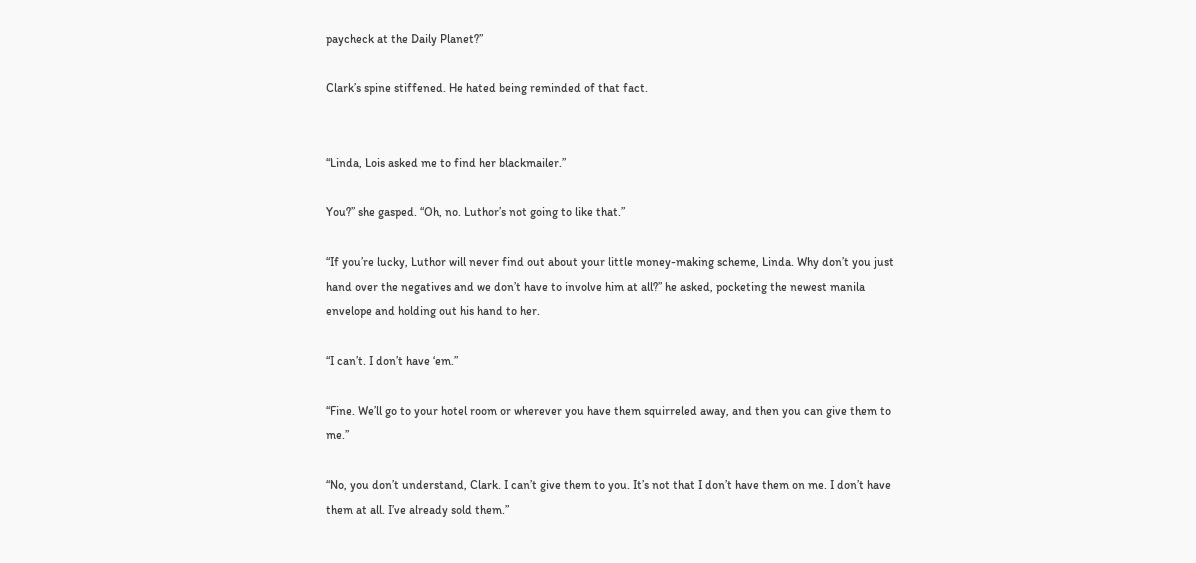paycheck at the Daily Planet?”

Clark’s spine stiffened. He hated being reminded of that fact.


“Linda, Lois asked me to find her blackmailer.”

You?” she gasped. “Oh, no. Luthor’s not going to like that.”

“If you’re lucky, Luthor will never find out about your little money-making scheme, Linda. Why don’t you just hand over the negatives and we don’t have to involve him at all?” he asked, pocketing the newest manila envelope and holding out his hand to her.

“I can’t. I don’t have ‘em.”

“Fine. We’ll go to your hotel room or wherever you have them squirreled away, and then you can give them to me.”

“No, you don’t understand, Clark. I can’t give them to you. It’s not that I don’t have them on me. I don’t have them at all. I’ve already sold them.”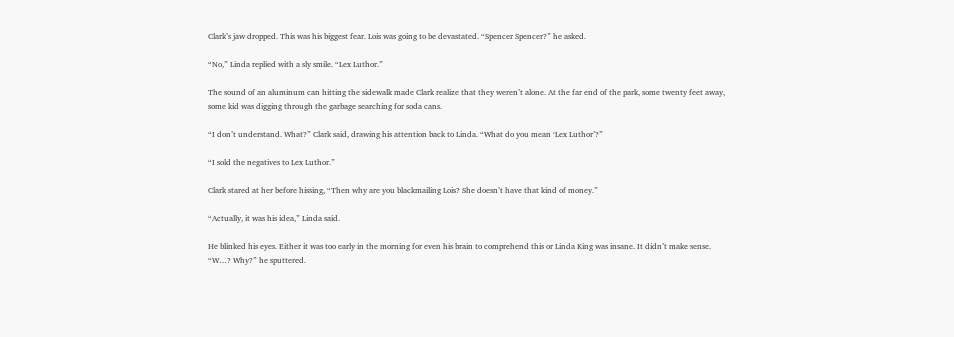Clark’s jaw dropped. This was his biggest fear. Lois was going to be devastated. “Spencer Spencer?” he asked.

“No,” Linda replied with a sly smile. “Lex Luthor.”

The sound of an aluminum can hitting the sidewalk made Clark realize that they weren’t alone. At the far end of the park, some twenty feet away, some kid was digging through the garbage searching for soda cans.

“I don’t understand. What?” Clark said, drawing his attention back to Linda. “What do you mean ‘Lex Luthor’?”

“I sold the negatives to Lex Luthor.”

Clark stared at her before hissing, “Then why are you blackmailing Lois? She doesn’t have that kind of money.”

“Actually, it was his idea,” Linda said.

He blinked his eyes. Either it was too early in the morning for even his brain to comprehend this or Linda King was insane. It didn’t make sense. “W…? Why?” he sputtered.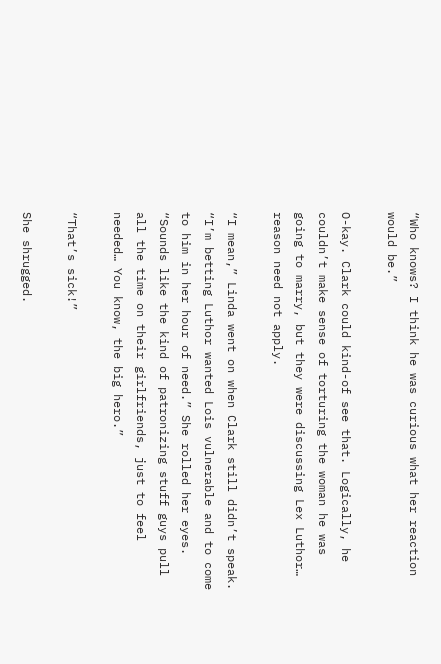“Who knows? I think he was curious what her reaction would be.”

O-kay. Clark could kind-of see that. Logically, he couldn’t make sense of torturing the woman he was going to marry, but they were discussing Lex Luthor… reason need not apply.

“I mean,” Linda went on when Clark still didn’t speak. “I’m betting Luthor wanted Lois vulnerable and to come to him in her hour of need.” She rolled her eyes. “Sounds like the kind of patronizing stuff guys pull all the time on their girlfriends, just to feel needed… You know, the big hero.”

“That’s sick!”

She shrugged.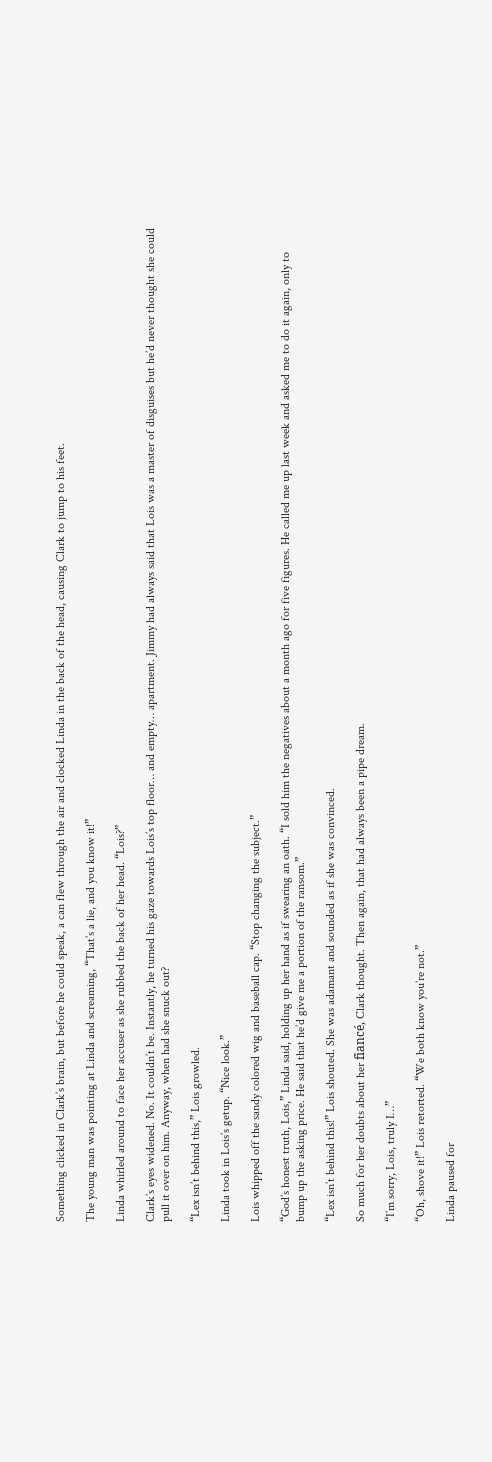Something clicked in Clark’s brain, but before he could speak, a can flew through the air and clocked Linda in the back of the head, causing Clark to jump to his feet.

The young man was pointing at Linda and screaming, “That’s a lie, and you know it!”

Linda whirled around to face her accuser as she rubbed the back of her head. “Lois?”

Clark’s eyes widened. No. It couldn’t be. Instantly, he turned his gaze towards Lois’s top floor… and empty… apartment. Jimmy had always said that Lois was a master of disguises but he’d never thought she could pull it over on him. Anyway, when had she snuck out?

“Lex isn’t behind this,” Lois growled.

Linda took in Lois’s getup. “Nice look.”

Lois whipped off the sandy colored wig and baseball cap. “Stop changing the subject.”

“God’s honest truth, Lois,” Linda said, holding up her hand as if swearing an oath. “I sold him the negatives about a month ago for five figures. He called me up last week and asked me to do it again, only to bump up the asking price. He said that he’d give me a portion of the ransom.”

“Lex isn’t behind this!” Lois shouted. She was adamant and sounded as if she was convinced.

So much for her doubts about her fiancé, Clark thought. Then again, that had always been a pipe dream.

“I’m sorry, Lois, truly I…”

“Oh, shove it!” Lois retorted. “We both know you’re not.”

Linda paused for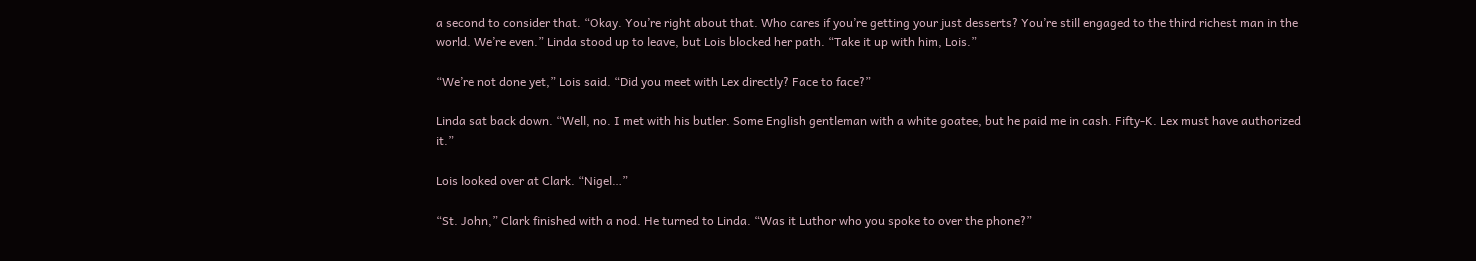a second to consider that. “Okay. You’re right about that. Who cares if you’re getting your just desserts? You’re still engaged to the third richest man in the world. We’re even.” Linda stood up to leave, but Lois blocked her path. “Take it up with him, Lois.”

“We’re not done yet,” Lois said. “Did you meet with Lex directly? Face to face?”

Linda sat back down. “Well, no. I met with his butler. Some English gentleman with a white goatee, but he paid me in cash. Fifty-K. Lex must have authorized it.”

Lois looked over at Clark. “Nigel…”

“St. John,” Clark finished with a nod. He turned to Linda. “Was it Luthor who you spoke to over the phone?”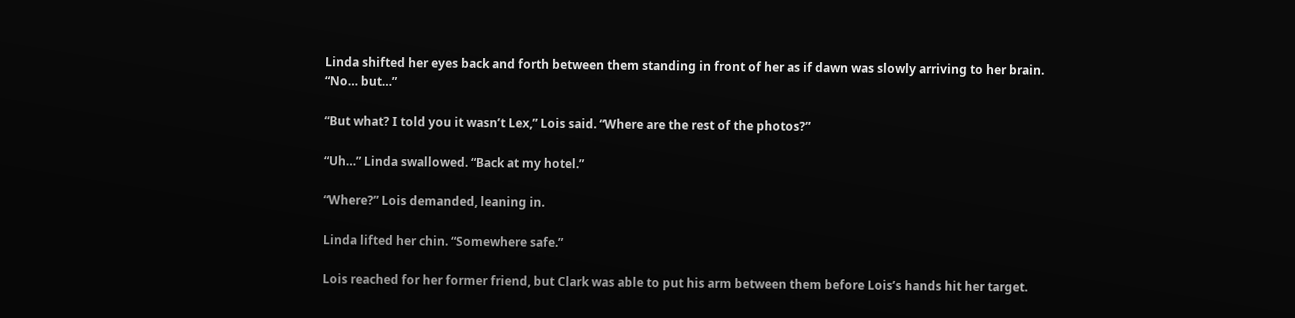Linda shifted her eyes back and forth between them standing in front of her as if dawn was slowly arriving to her brain. “No… but…”

“But what? I told you it wasn’t Lex,” Lois said. “Where are the rest of the photos?”

“Uh…” Linda swallowed. “Back at my hotel.”

“Where?” Lois demanded, leaning in.

Linda lifted her chin. “Somewhere safe.”

Lois reached for her former friend, but Clark was able to put his arm between them before Lois’s hands hit her target.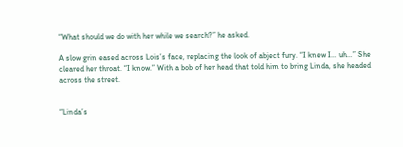“What should we do with her while we search?” he asked.

A slow grin eased across Lois’s face, replacing the look of abject fury. “I knew I… uh…” She cleared her throat. “I know.” With a bob of her head that told him to bring Linda, she headed across the street.


“Linda’s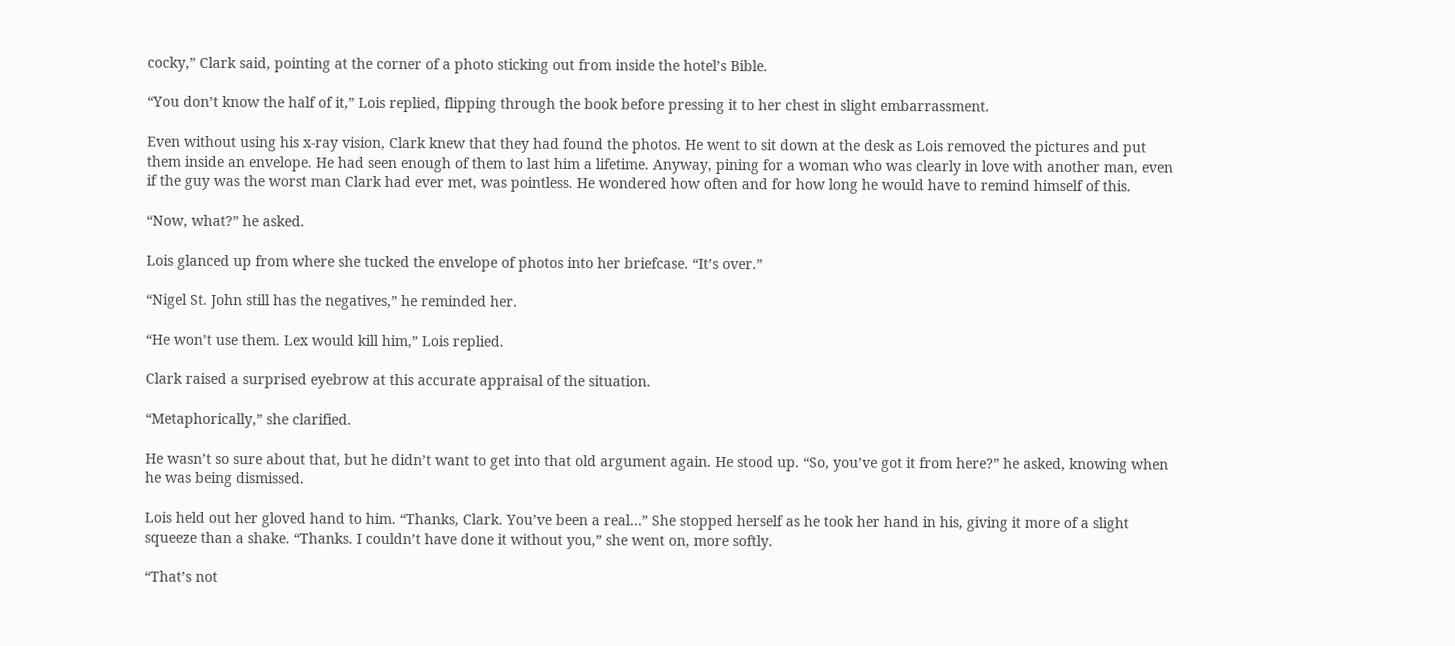cocky,” Clark said, pointing at the corner of a photo sticking out from inside the hotel’s Bible.

“You don’t know the half of it,” Lois replied, flipping through the book before pressing it to her chest in slight embarrassment.

Even without using his x-ray vision, Clark knew that they had found the photos. He went to sit down at the desk as Lois removed the pictures and put them inside an envelope. He had seen enough of them to last him a lifetime. Anyway, pining for a woman who was clearly in love with another man, even if the guy was the worst man Clark had ever met, was pointless. He wondered how often and for how long he would have to remind himself of this.

“Now, what?” he asked.

Lois glanced up from where she tucked the envelope of photos into her briefcase. “It’s over.”

“Nigel St. John still has the negatives,” he reminded her.

“He won’t use them. Lex would kill him,” Lois replied.

Clark raised a surprised eyebrow at this accurate appraisal of the situation.

“Metaphorically,” she clarified.

He wasn’t so sure about that, but he didn’t want to get into that old argument again. He stood up. “So, you’ve got it from here?” he asked, knowing when he was being dismissed.

Lois held out her gloved hand to him. “Thanks, Clark. You’ve been a real…” She stopped herself as he took her hand in his, giving it more of a slight squeeze than a shake. “Thanks. I couldn’t have done it without you,” she went on, more softly.

“That’s not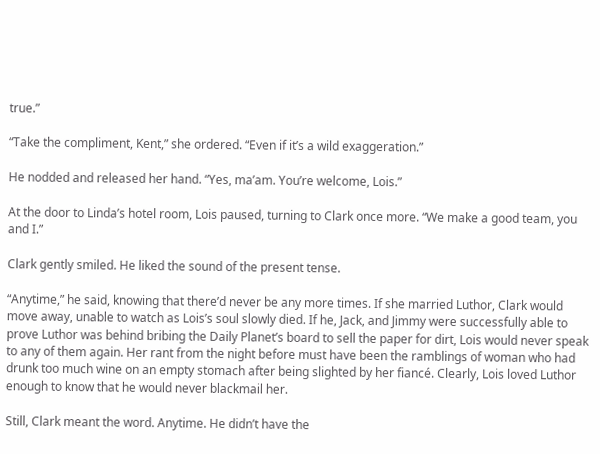true.”

“Take the compliment, Kent,” she ordered. “Even if it’s a wild exaggeration.”

He nodded and released her hand. “Yes, ma’am. You’re welcome, Lois.”

At the door to Linda’s hotel room, Lois paused, turning to Clark once more. “We make a good team, you and I.”

Clark gently smiled. He liked the sound of the present tense.

“Anytime,” he said, knowing that there’d never be any more times. If she married Luthor, Clark would move away, unable to watch as Lois’s soul slowly died. If he, Jack, and Jimmy were successfully able to prove Luthor was behind bribing the Daily Planet’s board to sell the paper for dirt, Lois would never speak to any of them again. Her rant from the night before must have been the ramblings of woman who had drunk too much wine on an empty stomach after being slighted by her fiancé. Clearly, Lois loved Luthor enough to know that he would never blackmail her.

Still, Clark meant the word. Anytime. He didn’t have the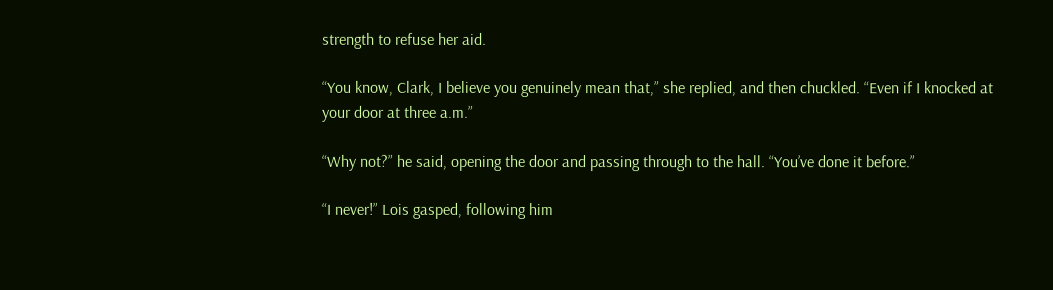strength to refuse her aid.

“You know, Clark, I believe you genuinely mean that,” she replied, and then chuckled. “Even if I knocked at your door at three a.m.”

“Why not?” he said, opening the door and passing through to the hall. “You’ve done it before.”

“I never!” Lois gasped, following him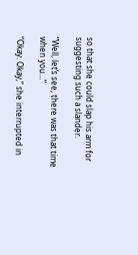so that she could slap his arm for suggesting such a slander.

“Well, let’s see, there was that time when you…”

“Okay. Okay,” she interrupted in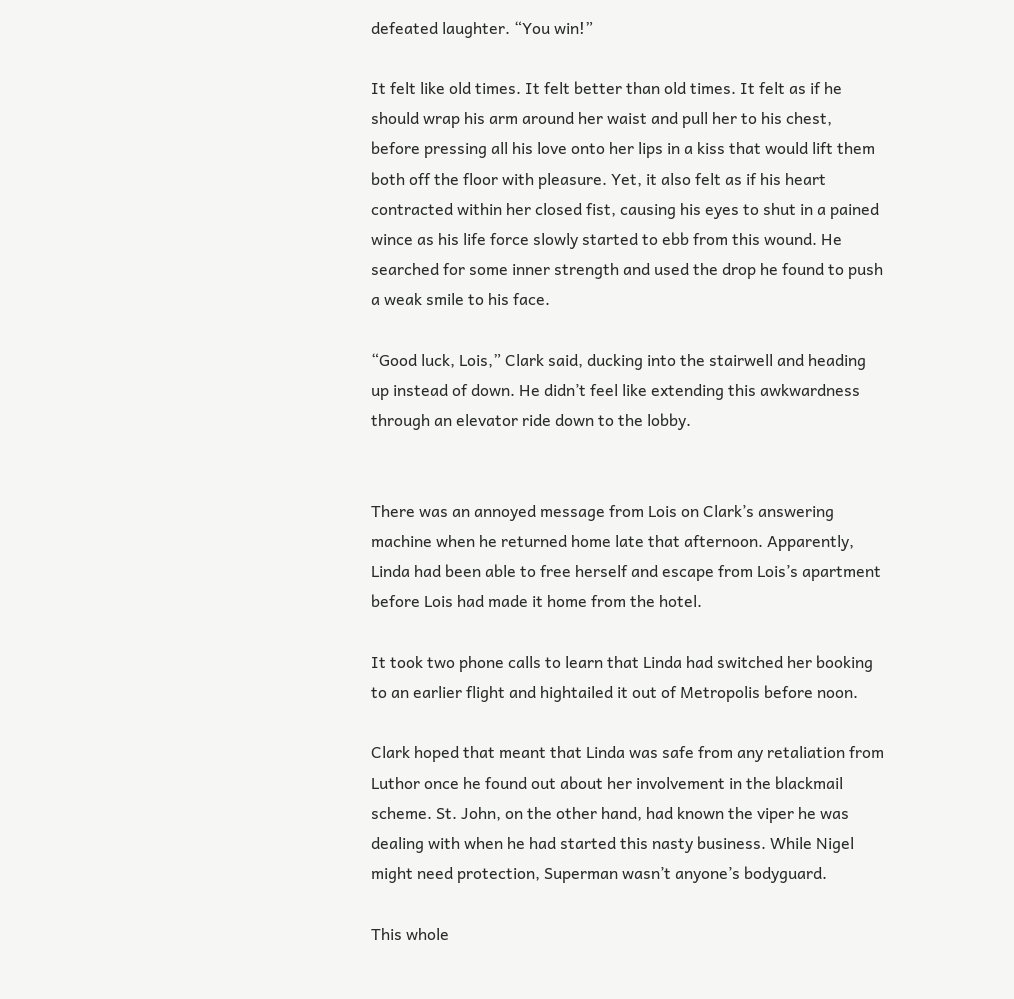defeated laughter. “You win!”

It felt like old times. It felt better than old times. It felt as if he should wrap his arm around her waist and pull her to his chest, before pressing all his love onto her lips in a kiss that would lift them both off the floor with pleasure. Yet, it also felt as if his heart contracted within her closed fist, causing his eyes to shut in a pained wince as his life force slowly started to ebb from this wound. He searched for some inner strength and used the drop he found to push a weak smile to his face.

“Good luck, Lois,” Clark said, ducking into the stairwell and heading up instead of down. He didn’t feel like extending this awkwardness through an elevator ride down to the lobby.


There was an annoyed message from Lois on Clark’s answering machine when he returned home late that afternoon. Apparently, Linda had been able to free herself and escape from Lois’s apartment before Lois had made it home from the hotel.

It took two phone calls to learn that Linda had switched her booking to an earlier flight and hightailed it out of Metropolis before noon.

Clark hoped that meant that Linda was safe from any retaliation from Luthor once he found out about her involvement in the blackmail scheme. St. John, on the other hand, had known the viper he was dealing with when he had started this nasty business. While Nigel might need protection, Superman wasn’t anyone’s bodyguard.

This whole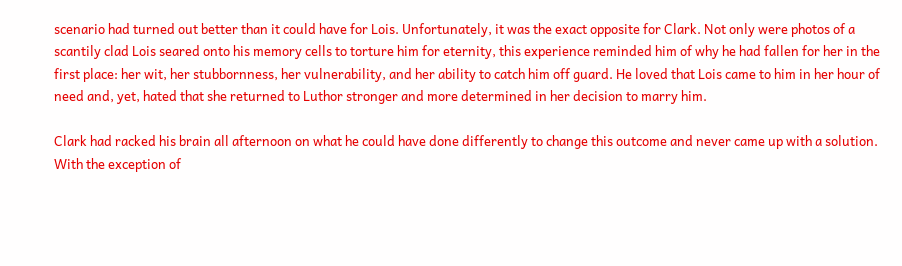scenario had turned out better than it could have for Lois. Unfortunately, it was the exact opposite for Clark. Not only were photos of a scantily clad Lois seared onto his memory cells to torture him for eternity, this experience reminded him of why he had fallen for her in the first place: her wit, her stubbornness, her vulnerability, and her ability to catch him off guard. He loved that Lois came to him in her hour of need and, yet, hated that she returned to Luthor stronger and more determined in her decision to marry him.

Clark had racked his brain all afternoon on what he could have done differently to change this outcome and never came up with a solution. With the exception of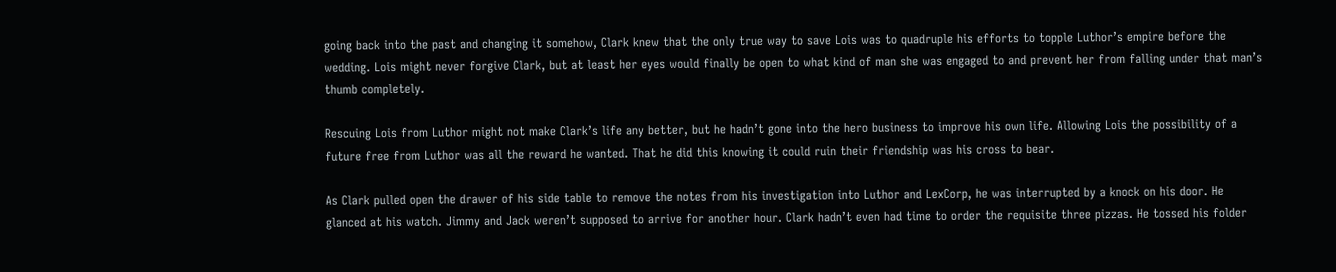going back into the past and changing it somehow, Clark knew that the only true way to save Lois was to quadruple his efforts to topple Luthor’s empire before the wedding. Lois might never forgive Clark, but at least her eyes would finally be open to what kind of man she was engaged to and prevent her from falling under that man’s thumb completely.

Rescuing Lois from Luthor might not make Clark’s life any better, but he hadn’t gone into the hero business to improve his own life. Allowing Lois the possibility of a future free from Luthor was all the reward he wanted. That he did this knowing it could ruin their friendship was his cross to bear.

As Clark pulled open the drawer of his side table to remove the notes from his investigation into Luthor and LexCorp, he was interrupted by a knock on his door. He glanced at his watch. Jimmy and Jack weren’t supposed to arrive for another hour. Clark hadn’t even had time to order the requisite three pizzas. He tossed his folder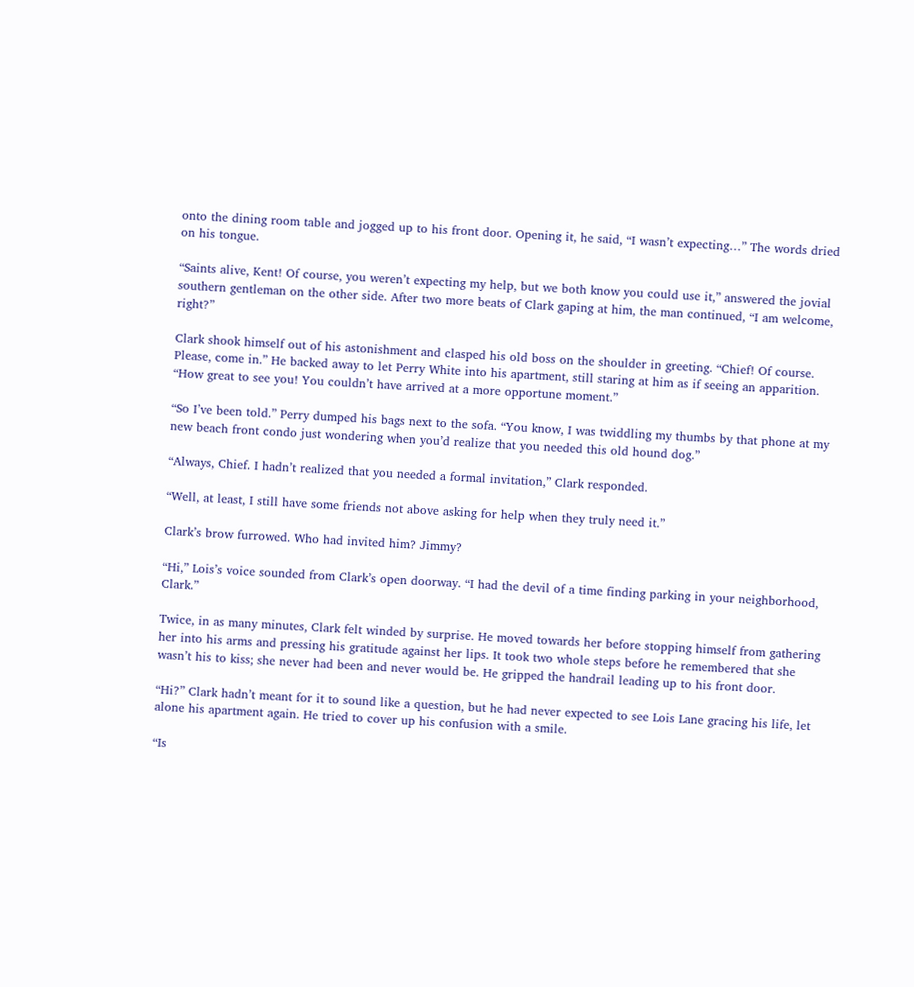onto the dining room table and jogged up to his front door. Opening it, he said, “I wasn’t expecting…” The words dried on his tongue.

“Saints alive, Kent! Of course, you weren’t expecting my help, but we both know you could use it,” answered the jovial southern gentleman on the other side. After two more beats of Clark gaping at him, the man continued, “I am welcome, right?”

Clark shook himself out of his astonishment and clasped his old boss on the shoulder in greeting. “Chief! Of course. Please, come in.” He backed away to let Perry White into his apartment, still staring at him as if seeing an apparition. “How great to see you! You couldn’t have arrived at a more opportune moment.”

“So I’ve been told.” Perry dumped his bags next to the sofa. “You know, I was twiddling my thumbs by that phone at my new beach front condo just wondering when you’d realize that you needed this old hound dog.”

“Always, Chief. I hadn’t realized that you needed a formal invitation,” Clark responded.

“Well, at least, I still have some friends not above asking for help when they truly need it.”

Clark’s brow furrowed. Who had invited him? Jimmy?

“Hi,” Lois’s voice sounded from Clark’s open doorway. “I had the devil of a time finding parking in your neighborhood, Clark.”

Twice, in as many minutes, Clark felt winded by surprise. He moved towards her before stopping himself from gathering her into his arms and pressing his gratitude against her lips. It took two whole steps before he remembered that she wasn’t his to kiss; she never had been and never would be. He gripped the handrail leading up to his front door.

“Hi?” Clark hadn’t meant for it to sound like a question, but he had never expected to see Lois Lane gracing his life, let alone his apartment again. He tried to cover up his confusion with a smile.

“Is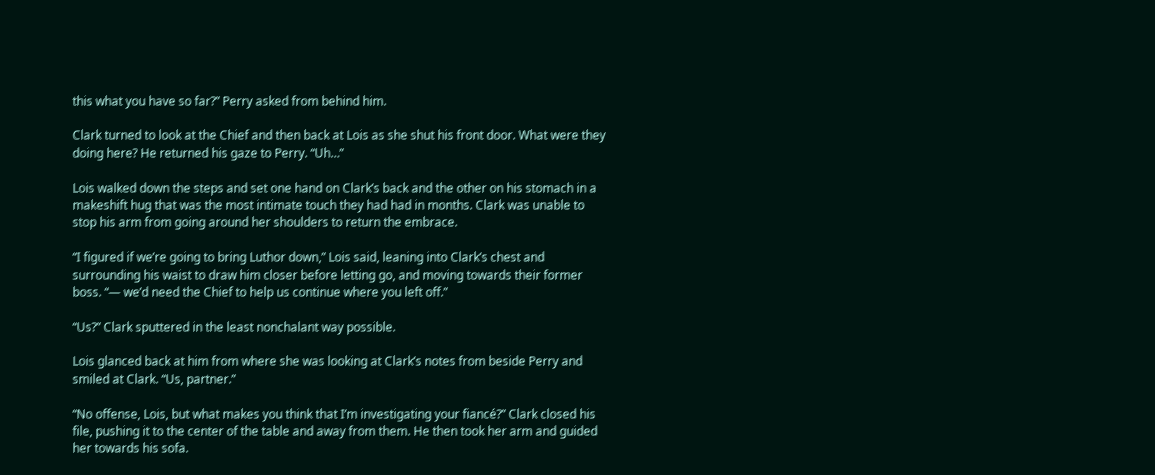this what you have so far?” Perry asked from behind him.

Clark turned to look at the Chief and then back at Lois as she shut his front door. What were they doing here? He returned his gaze to Perry. “Uh…”

Lois walked down the steps and set one hand on Clark’s back and the other on his stomach in a makeshift hug that was the most intimate touch they had had in months. Clark was unable to stop his arm from going around her shoulders to return the embrace.

“I figured if we’re going to bring Luthor down,” Lois said, leaning into Clark’s chest and surrounding his waist to draw him closer before letting go, and moving towards their former boss. “— we’d need the Chief to help us continue where you left off.”

“Us?” Clark sputtered in the least nonchalant way possible.

Lois glanced back at him from where she was looking at Clark’s notes from beside Perry and smiled at Clark. “Us, partner.”

“No offense, Lois, but what makes you think that I’m investigating your fiancé?” Clark closed his file, pushing it to the center of the table and away from them. He then took her arm and guided her towards his sofa.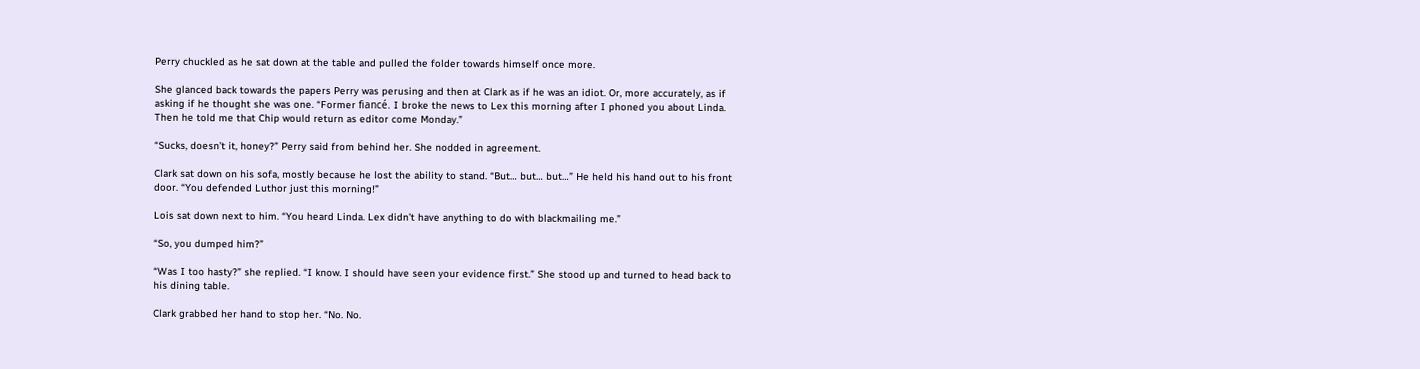Perry chuckled as he sat down at the table and pulled the folder towards himself once more.

She glanced back towards the papers Perry was perusing and then at Clark as if he was an idiot. Or, more accurately, as if asking if he thought she was one. “Former fiancé. I broke the news to Lex this morning after I phoned you about Linda. Then he told me that Chip would return as editor come Monday.”

“Sucks, doesn’t it, honey?” Perry said from behind her. She nodded in agreement.

Clark sat down on his sofa, mostly because he lost the ability to stand. “But… but… but…” He held his hand out to his front door. “You defended Luthor just this morning!”

Lois sat down next to him. “You heard Linda. Lex didn’t have anything to do with blackmailing me.”

“So, you dumped him?”

“Was I too hasty?” she replied. “I know. I should have seen your evidence first.” She stood up and turned to head back to his dining table.

Clark grabbed her hand to stop her. “No. No.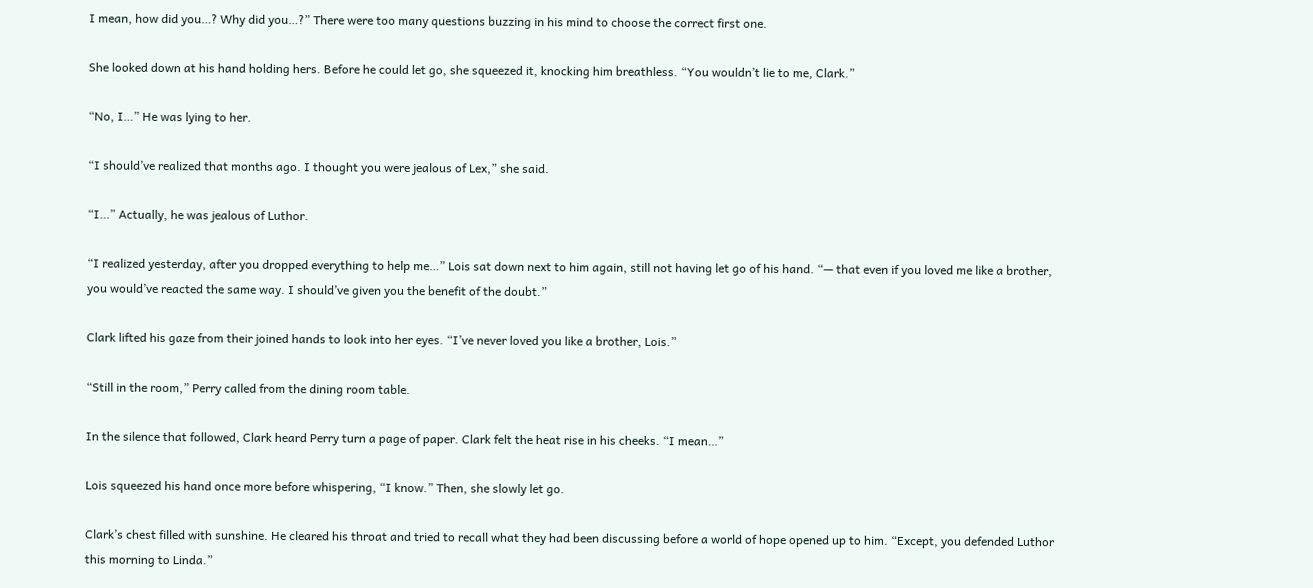I mean, how did you…? Why did you…?” There were too many questions buzzing in his mind to choose the correct first one.

She looked down at his hand holding hers. Before he could let go, she squeezed it, knocking him breathless. “You wouldn’t lie to me, Clark.”

“No, I…” He was lying to her.

“I should’ve realized that months ago. I thought you were jealous of Lex,” she said.

“I…” Actually, he was jealous of Luthor.

“I realized yesterday, after you dropped everything to help me…” Lois sat down next to him again, still not having let go of his hand. “— that even if you loved me like a brother, you would’ve reacted the same way. I should’ve given you the benefit of the doubt.”

Clark lifted his gaze from their joined hands to look into her eyes. “I’ve never loved you like a brother, Lois.”

“Still in the room,” Perry called from the dining room table.

In the silence that followed, Clark heard Perry turn a page of paper. Clark felt the heat rise in his cheeks. “I mean…”

Lois squeezed his hand once more before whispering, “I know.” Then, she slowly let go.

Clark’s chest filled with sunshine. He cleared his throat and tried to recall what they had been discussing before a world of hope opened up to him. “Except, you defended Luthor this morning to Linda.”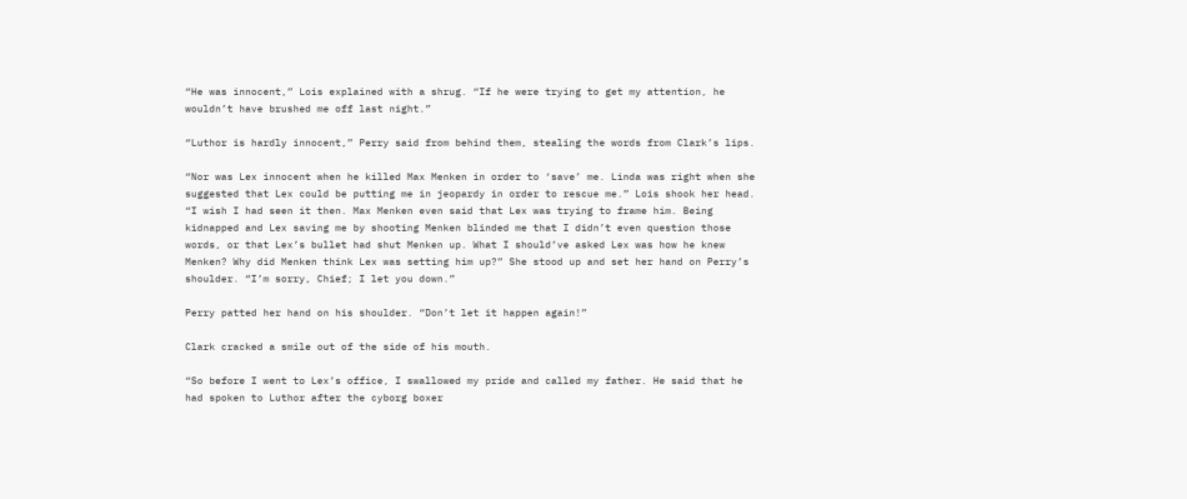“He was innocent,” Lois explained with a shrug. “If he were trying to get my attention, he wouldn’t have brushed me off last night.”

“Luthor is hardly innocent,” Perry said from behind them, stealing the words from Clark’s lips.

“Nor was Lex innocent when he killed Max Menken in order to ‘save’ me. Linda was right when she suggested that Lex could be putting me in jeopardy in order to rescue me.” Lois shook her head. “I wish I had seen it then. Max Menken even said that Lex was trying to frame him. Being kidnapped and Lex saving me by shooting Menken blinded me that I didn’t even question those words, or that Lex’s bullet had shut Menken up. What I should’ve asked Lex was how he knew Menken? Why did Menken think Lex was setting him up?” She stood up and set her hand on Perry’s shoulder. “I’m sorry, Chief; I let you down.”

Perry patted her hand on his shoulder. “Don’t let it happen again!”

Clark cracked a smile out of the side of his mouth.

“So before I went to Lex’s office, I swallowed my pride and called my father. He said that he had spoken to Luthor after the cyborg boxer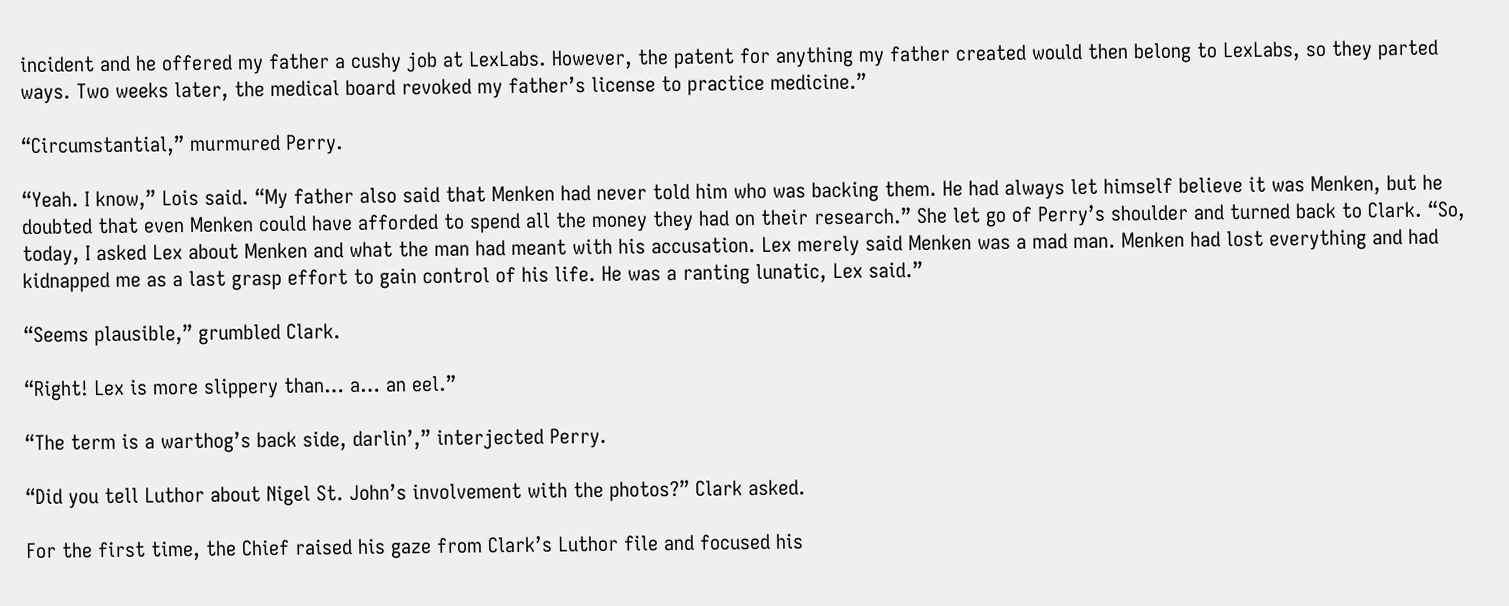incident and he offered my father a cushy job at LexLabs. However, the patent for anything my father created would then belong to LexLabs, so they parted ways. Two weeks later, the medical board revoked my father’s license to practice medicine.”

“Circumstantial,” murmured Perry.

“Yeah. I know,” Lois said. “My father also said that Menken had never told him who was backing them. He had always let himself believe it was Menken, but he doubted that even Menken could have afforded to spend all the money they had on their research.” She let go of Perry’s shoulder and turned back to Clark. “So, today, I asked Lex about Menken and what the man had meant with his accusation. Lex merely said Menken was a mad man. Menken had lost everything and had kidnapped me as a last grasp effort to gain control of his life. He was a ranting lunatic, Lex said.”

“Seems plausible,” grumbled Clark.

“Right! Lex is more slippery than… a… an eel.”

“The term is a warthog’s back side, darlin’,” interjected Perry.

“Did you tell Luthor about Nigel St. John’s involvement with the photos?” Clark asked.

For the first time, the Chief raised his gaze from Clark’s Luthor file and focused his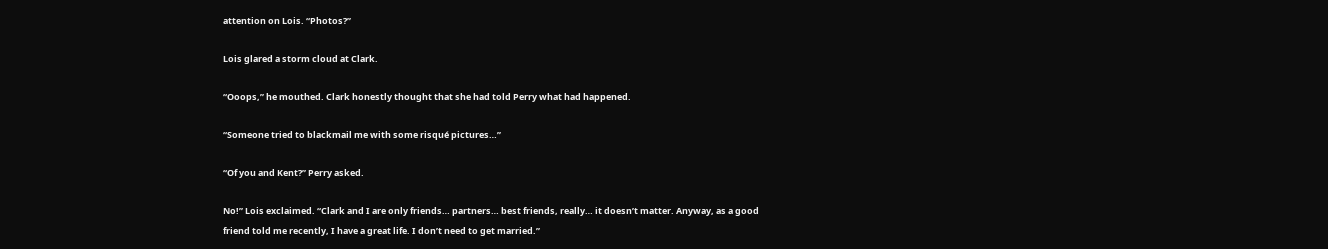attention on Lois. “Photos?”

Lois glared a storm cloud at Clark.

“Ooops,” he mouthed. Clark honestly thought that she had told Perry what had happened.

“Someone tried to blackmail me with some risqué pictures…”

“Of you and Kent?” Perry asked.

No!” Lois exclaimed. “Clark and I are only friends… partners… best friends, really… it doesn’t matter. Anyway, as a good friend told me recently, I have a great life. I don’t need to get married.”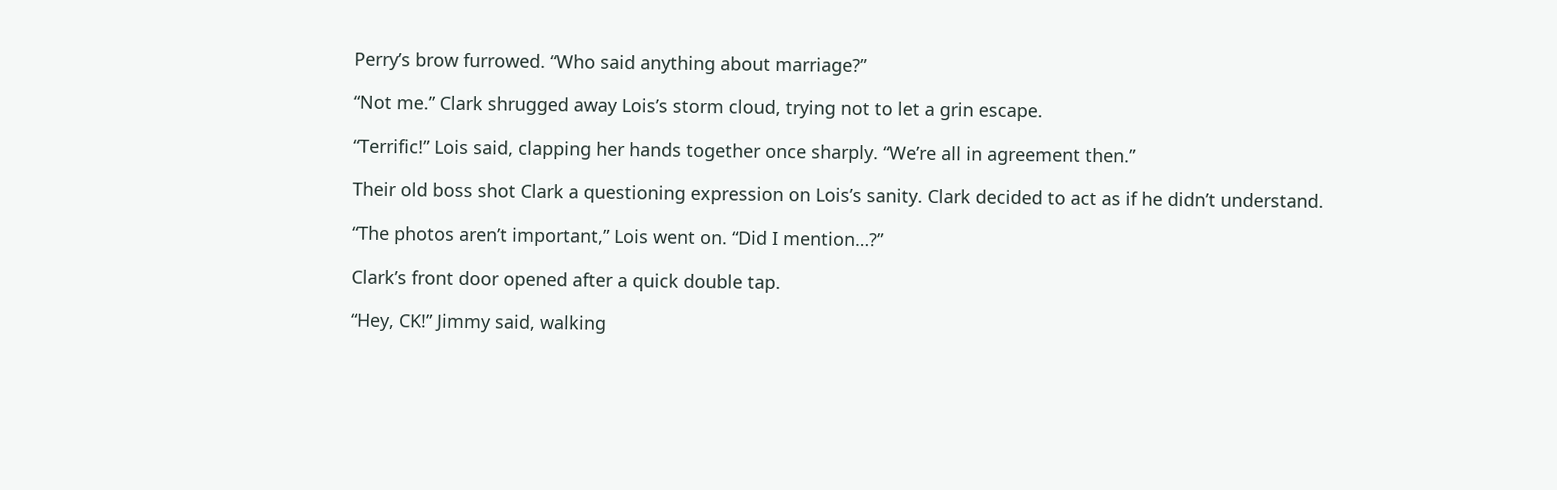Perry’s brow furrowed. “Who said anything about marriage?”

“Not me.” Clark shrugged away Lois’s storm cloud, trying not to let a grin escape.

“Terrific!” Lois said, clapping her hands together once sharply. “We’re all in agreement then.”

Their old boss shot Clark a questioning expression on Lois’s sanity. Clark decided to act as if he didn’t understand.

“The photos aren’t important,” Lois went on. “Did I mention…?”

Clark’s front door opened after a quick double tap.

“Hey, CK!” Jimmy said, walking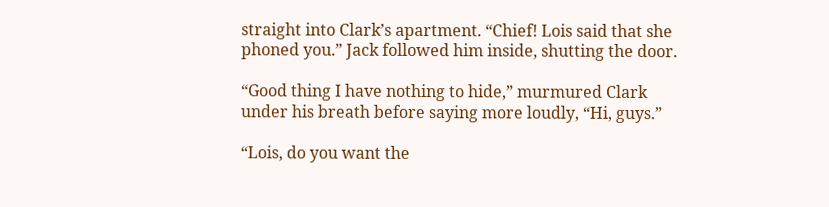straight into Clark’s apartment. “Chief! Lois said that she phoned you.” Jack followed him inside, shutting the door.

“Good thing I have nothing to hide,” murmured Clark under his breath before saying more loudly, “Hi, guys.”

“Lois, do you want the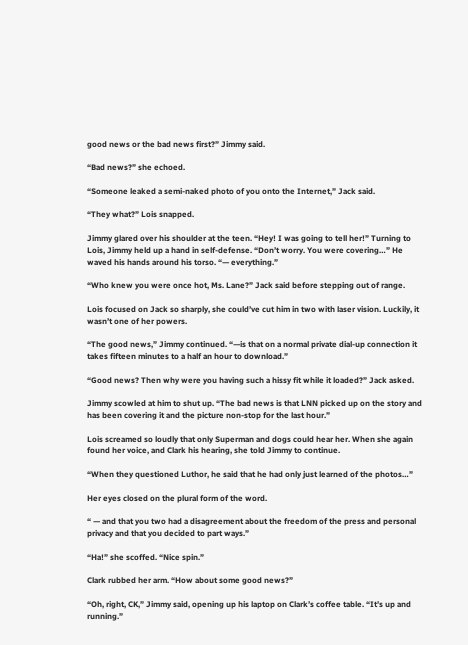good news or the bad news first?” Jimmy said.

“Bad news?” she echoed.

“Someone leaked a semi-naked photo of you onto the Internet,” Jack said.

“They what?” Lois snapped.

Jimmy glared over his shoulder at the teen. “Hey! I was going to tell her!” Turning to Lois, Jimmy held up a hand in self-defense. “Don’t worry. You were covering…” He waved his hands around his torso. “— everything.”

“Who knew you were once hot, Ms. Lane?” Jack said before stepping out of range.

Lois focused on Jack so sharply, she could’ve cut him in two with laser vision. Luckily, it wasn’t one of her powers.

“The good news,” Jimmy continued. “—is that on a normal private dial-up connection it takes fifteen minutes to a half an hour to download.”

“Good news? Then why were you having such a hissy fit while it loaded?” Jack asked.

Jimmy scowled at him to shut up. “The bad news is that LNN picked up on the story and has been covering it and the picture non-stop for the last hour.”

Lois screamed so loudly that only Superman and dogs could hear her. When she again found her voice, and Clark his hearing, she told Jimmy to continue.

“When they questioned Luthor, he said that he had only just learned of the photos…”

Her eyes closed on the plural form of the word.

“ — and that you two had a disagreement about the freedom of the press and personal privacy and that you decided to part ways.”

“Ha!” she scoffed. “Nice spin.”

Clark rubbed her arm. “How about some good news?”

“Oh, right, CK,” Jimmy said, opening up his laptop on Clark’s coffee table. “It’s up and running.”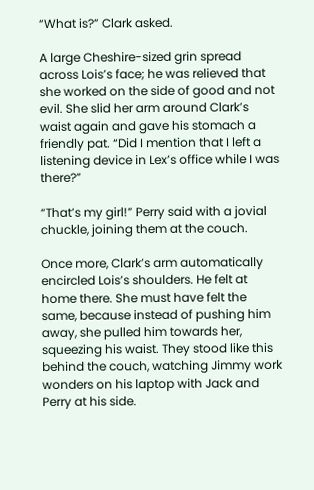“What is?” Clark asked.

A large Cheshire-sized grin spread across Lois’s face; he was relieved that she worked on the side of good and not evil. She slid her arm around Clark’s waist again and gave his stomach a friendly pat. “Did I mention that I left a listening device in Lex’s office while I was there?”

“That’s my girl!” Perry said with a jovial chuckle, joining them at the couch.

Once more, Clark’s arm automatically encircled Lois’s shoulders. He felt at home there. She must have felt the same, because instead of pushing him away, she pulled him towards her, squeezing his waist. They stood like this behind the couch, watching Jimmy work wonders on his laptop with Jack and Perry at his side.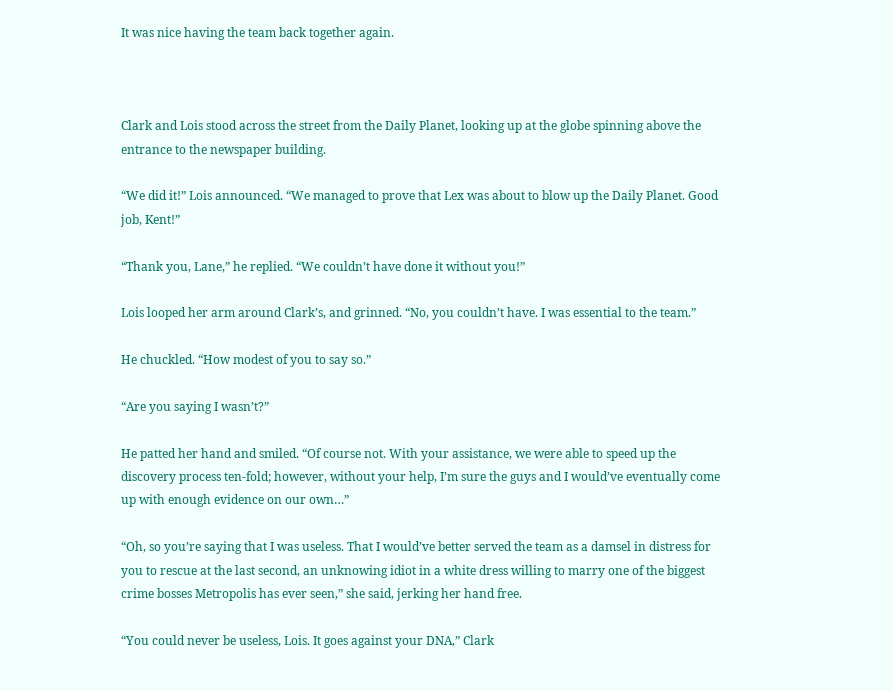It was nice having the team back together again.



Clark and Lois stood across the street from the Daily Planet, looking up at the globe spinning above the entrance to the newspaper building.

“We did it!” Lois announced. “We managed to prove that Lex was about to blow up the Daily Planet. Good job, Kent!”

“Thank you, Lane,” he replied. “We couldn’t have done it without you!”

Lois looped her arm around Clark’s, and grinned. “No, you couldn’t have. I was essential to the team.”

He chuckled. “How modest of you to say so.”

“Are you saying I wasn’t?”

He patted her hand and smiled. “Of course not. With your assistance, we were able to speed up the discovery process ten-fold; however, without your help, I’m sure the guys and I would’ve eventually come up with enough evidence on our own…”

“Oh, so you’re saying that I was useless. That I would’ve better served the team as a damsel in distress for you to rescue at the last second, an unknowing idiot in a white dress willing to marry one of the biggest crime bosses Metropolis has ever seen,” she said, jerking her hand free.

“You could never be useless, Lois. It goes against your DNA,” Clark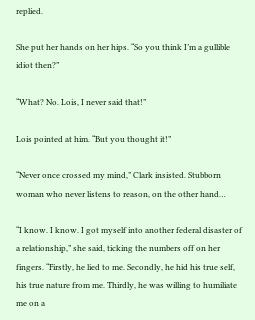replied.

She put her hands on her hips. “So you think I’m a gullible idiot then?”

“What? No. Lois, I never said that!”

Lois pointed at him. “But you thought it!”

“Never once crossed my mind,” Clark insisted. Stubborn woman who never listens to reason, on the other hand…

“I know. I know. I got myself into another federal disaster of a relationship,” she said, ticking the numbers off on her fingers. “Firstly, he lied to me. Secondly, he hid his true self, his true nature from me. Thirdly, he was willing to humiliate me on a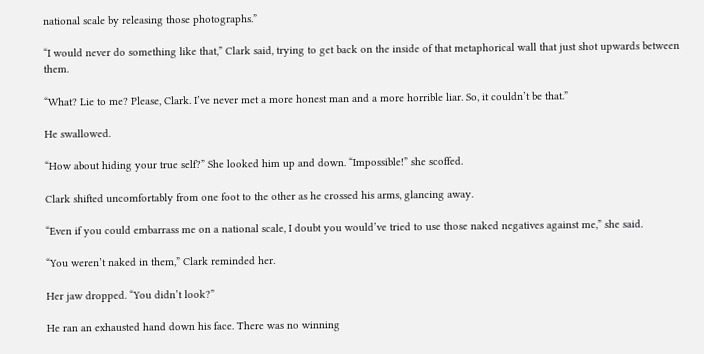national scale by releasing those photographs.”

“I would never do something like that,” Clark said, trying to get back on the inside of that metaphorical wall that just shot upwards between them.

“What? Lie to me? Please, Clark. I’ve never met a more honest man and a more horrible liar. So, it couldn’t be that.”

He swallowed.

“How about hiding your true self?” She looked him up and down. “Impossible!” she scoffed.

Clark shifted uncomfortably from one foot to the other as he crossed his arms, glancing away.

“Even if you could embarrass me on a national scale, I doubt you would’ve tried to use those naked negatives against me,” she said.

“You weren’t naked in them,” Clark reminded her.

Her jaw dropped. “You didn’t look?”

He ran an exhausted hand down his face. There was no winning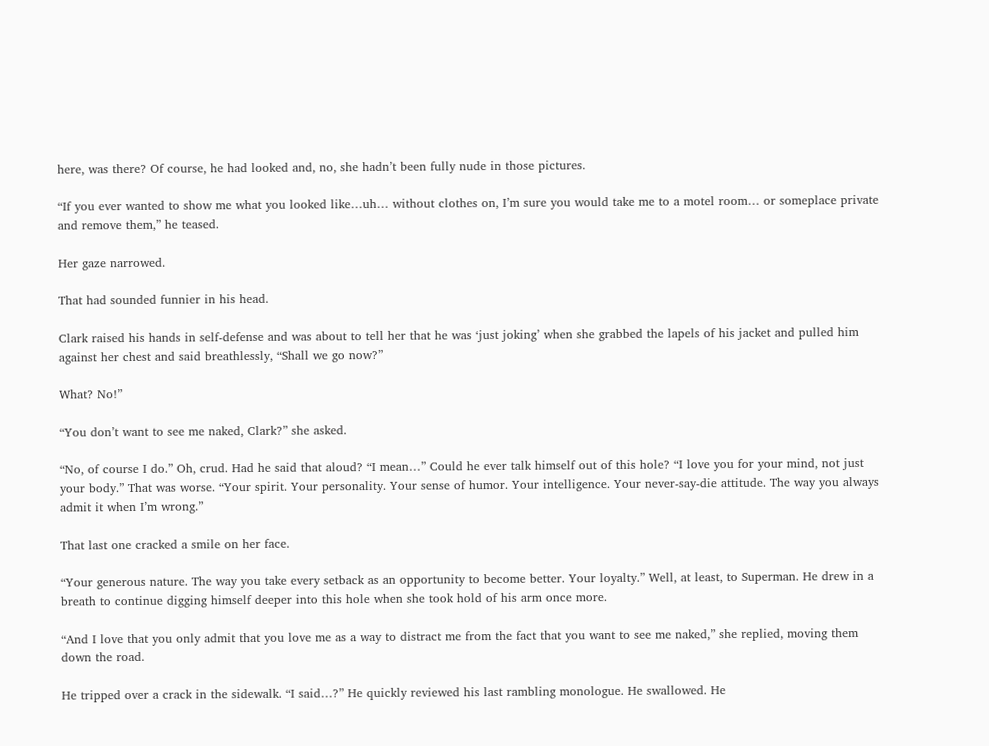here, was there? Of course, he had looked and, no, she hadn’t been fully nude in those pictures.

“If you ever wanted to show me what you looked like…uh… without clothes on, I’m sure you would take me to a motel room… or someplace private and remove them,” he teased.

Her gaze narrowed.

That had sounded funnier in his head.

Clark raised his hands in self-defense and was about to tell her that he was ‘just joking’ when she grabbed the lapels of his jacket and pulled him against her chest and said breathlessly, “Shall we go now?”

What? No!”

“You don’t want to see me naked, Clark?” she asked.

“No, of course I do.” Oh, crud. Had he said that aloud? “I mean…” Could he ever talk himself out of this hole? “I love you for your mind, not just your body.” That was worse. “Your spirit. Your personality. Your sense of humor. Your intelligence. Your never-say-die attitude. The way you always admit it when I’m wrong.”

That last one cracked a smile on her face.

“Your generous nature. The way you take every setback as an opportunity to become better. Your loyalty.” Well, at least, to Superman. He drew in a breath to continue digging himself deeper into this hole when she took hold of his arm once more.

“And I love that you only admit that you love me as a way to distract me from the fact that you want to see me naked,” she replied, moving them down the road.

He tripped over a crack in the sidewalk. “I said…?” He quickly reviewed his last rambling monologue. He swallowed. He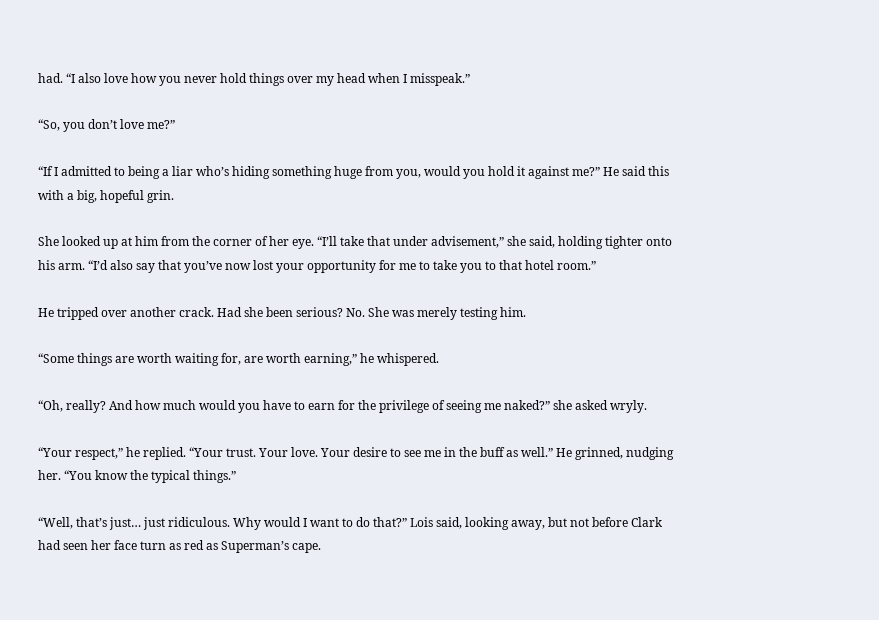had. “I also love how you never hold things over my head when I misspeak.”

“So, you don’t love me?”

“If I admitted to being a liar who’s hiding something huge from you, would you hold it against me?” He said this with a big, hopeful grin.

She looked up at him from the corner of her eye. “I’ll take that under advisement,” she said, holding tighter onto his arm. “I’d also say that you’ve now lost your opportunity for me to take you to that hotel room.”

He tripped over another crack. Had she been serious? No. She was merely testing him.

“Some things are worth waiting for, are worth earning,” he whispered.

“Oh, really? And how much would you have to earn for the privilege of seeing me naked?” she asked wryly.

“Your respect,” he replied. “Your trust. Your love. Your desire to see me in the buff as well.” He grinned, nudging her. “You know the typical things.”

“Well, that’s just… just ridiculous. Why would I want to do that?” Lois said, looking away, but not before Clark had seen her face turn as red as Superman’s cape.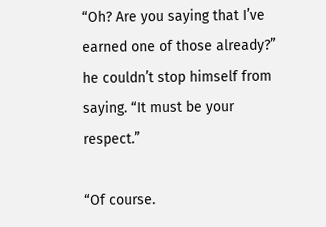“Oh? Are you saying that I’ve earned one of those already?” he couldn’t stop himself from saying. “It must be your respect.”

“Of course.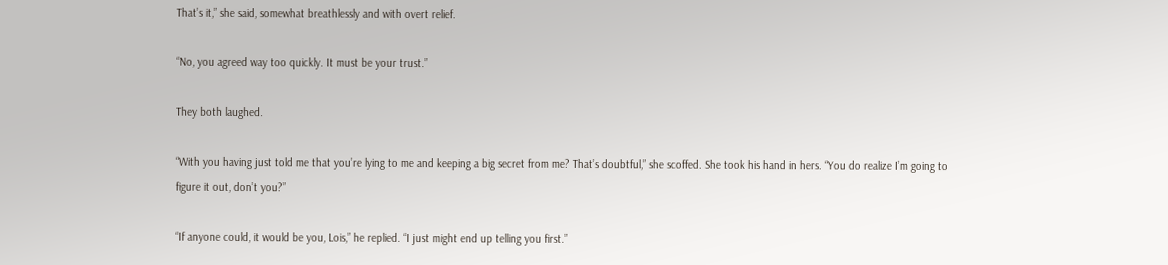That’s it,” she said, somewhat breathlessly and with overt relief.

“No, you agreed way too quickly. It must be your trust.”

They both laughed.

“With you having just told me that you’re lying to me and keeping a big secret from me? That’s doubtful,” she scoffed. She took his hand in hers. “You do realize I’m going to figure it out, don’t you?”

“If anyone could, it would be you, Lois,” he replied. “I just might end up telling you first.”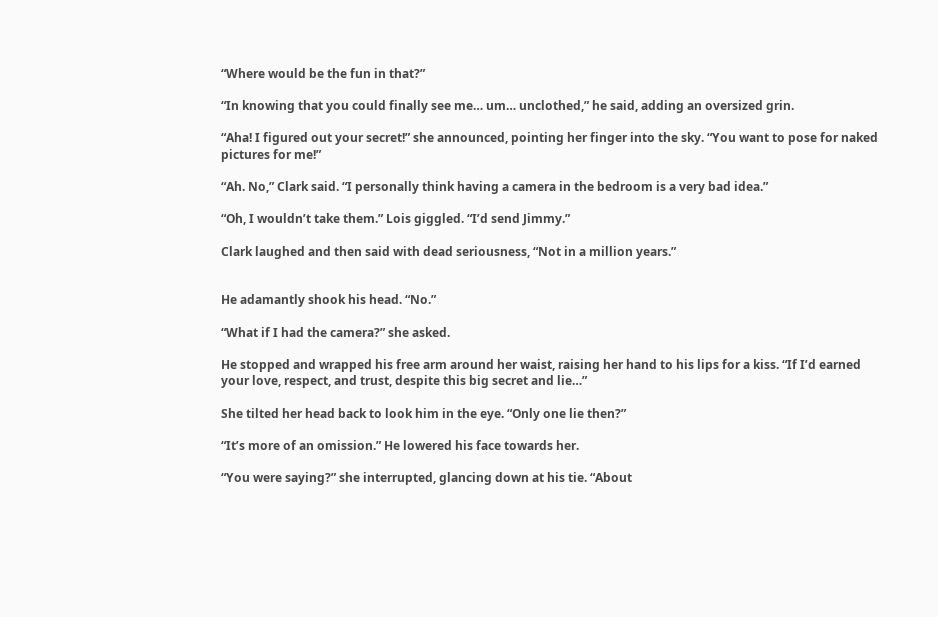“Where would be the fun in that?”

“In knowing that you could finally see me… um… unclothed,” he said, adding an oversized grin.

“Aha! I figured out your secret!” she announced, pointing her finger into the sky. “You want to pose for naked pictures for me!”

“Ah. No,” Clark said. “I personally think having a camera in the bedroom is a very bad idea.”

“Oh, I wouldn’t take them.” Lois giggled. “I’d send Jimmy.”

Clark laughed and then said with dead seriousness, “Not in a million years.”


He adamantly shook his head. “No.”

“What if I had the camera?” she asked.

He stopped and wrapped his free arm around her waist, raising her hand to his lips for a kiss. “If I’d earned your love, respect, and trust, despite this big secret and lie…”

She tilted her head back to look him in the eye. “Only one lie then?”

“It’s more of an omission.” He lowered his face towards her.

“You were saying?” she interrupted, glancing down at his tie. “About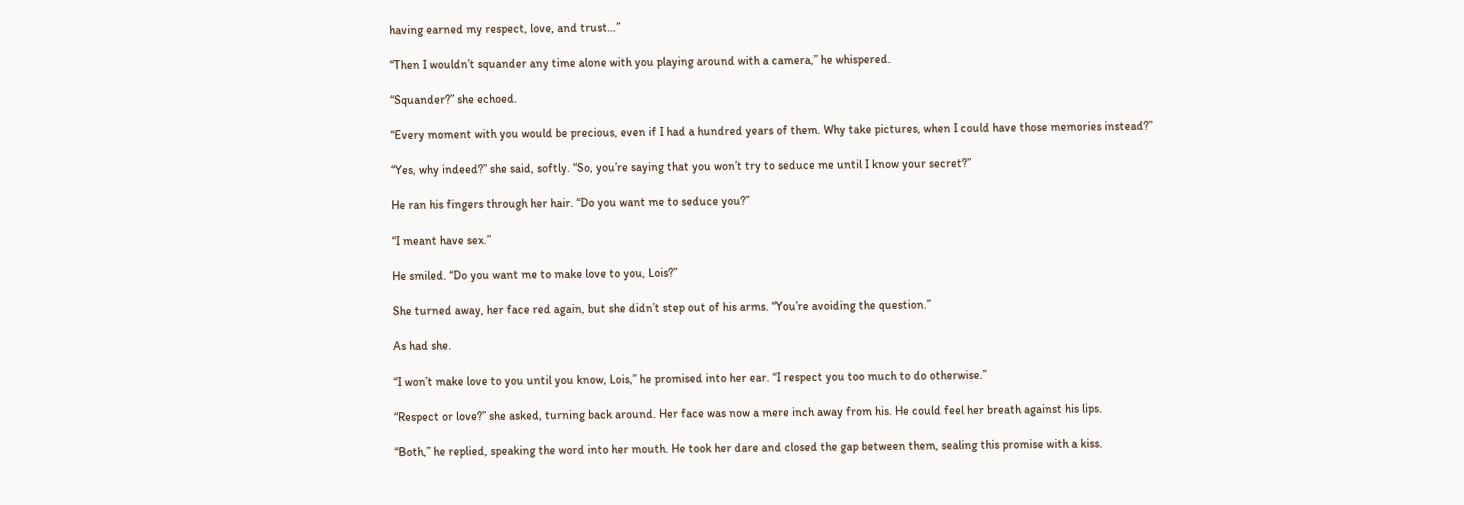having earned my respect, love, and trust…”

“Then I wouldn’t squander any time alone with you playing around with a camera,” he whispered.

“Squander?” she echoed.

“Every moment with you would be precious, even if I had a hundred years of them. Why take pictures, when I could have those memories instead?”

“Yes, why indeed?” she said, softly. “So, you’re saying that you won’t try to seduce me until I know your secret?”

He ran his fingers through her hair. “Do you want me to seduce you?”

“I meant have sex.”

He smiled. “Do you want me to make love to you, Lois?”

She turned away, her face red again, but she didn’t step out of his arms. “You’re avoiding the question.”

As had she.

“I won’t make love to you until you know, Lois,” he promised into her ear. “I respect you too much to do otherwise.”

“Respect or love?” she asked, turning back around. Her face was now a mere inch away from his. He could feel her breath against his lips.

“Both,” he replied, speaking the word into her mouth. He took her dare and closed the gap between them, sealing this promise with a kiss.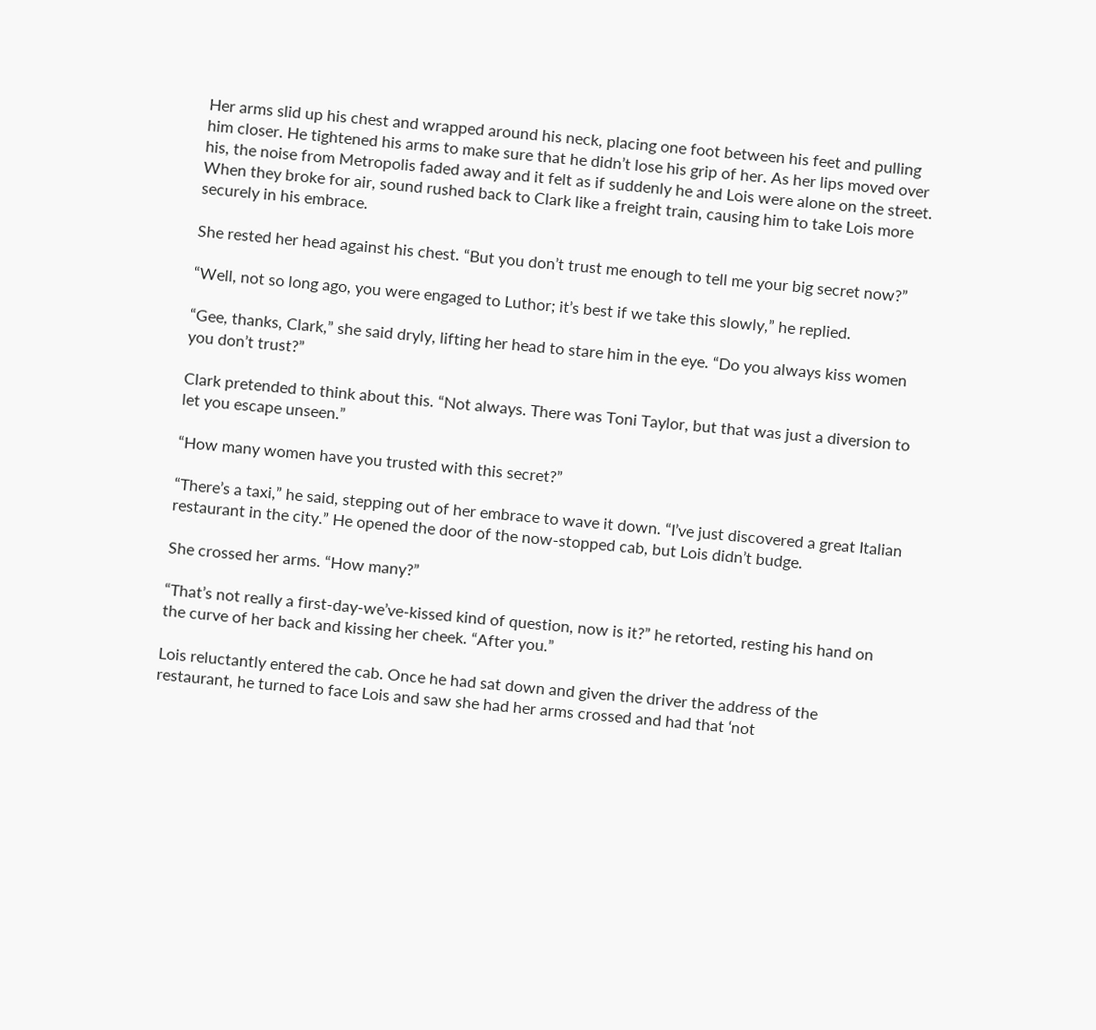Her arms slid up his chest and wrapped around his neck, placing one foot between his feet and pulling him closer. He tightened his arms to make sure that he didn’t lose his grip of her. As her lips moved over his, the noise from Metropolis faded away and it felt as if suddenly he and Lois were alone on the street. When they broke for air, sound rushed back to Clark like a freight train, causing him to take Lois more securely in his embrace.

She rested her head against his chest. “But you don’t trust me enough to tell me your big secret now?”

“Well, not so long ago, you were engaged to Luthor; it’s best if we take this slowly,” he replied.

“Gee, thanks, Clark,” she said dryly, lifting her head to stare him in the eye. “Do you always kiss women you don’t trust?”

Clark pretended to think about this. “Not always. There was Toni Taylor, but that was just a diversion to let you escape unseen.”

“How many women have you trusted with this secret?”

“There’s a taxi,” he said, stepping out of her embrace to wave it down. “I’ve just discovered a great Italian restaurant in the city.” He opened the door of the now-stopped cab, but Lois didn’t budge.

She crossed her arms. “How many?”

“That’s not really a first-day-we’ve-kissed kind of question, now is it?” he retorted, resting his hand on the curve of her back and kissing her cheek. “After you.”

Lois reluctantly entered the cab. Once he had sat down and given the driver the address of the restaurant, he turned to face Lois and saw she had her arms crossed and had that ‘not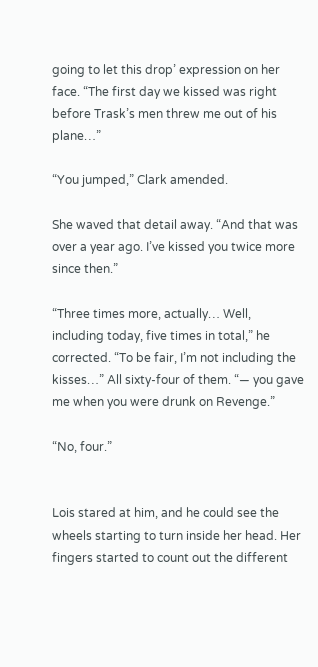going to let this drop’ expression on her face. “The first day we kissed was right before Trask’s men threw me out of his plane…”

“You jumped,” Clark amended.

She waved that detail away. “And that was over a year ago. I’ve kissed you twice more since then.”

“Three times more, actually… Well, including today, five times in total,” he corrected. “To be fair, I’m not including the kisses…” All sixty-four of them. “— you gave me when you were drunk on Revenge.”

“No, four.”


Lois stared at him, and he could see the wheels starting to turn inside her head. Her fingers started to count out the different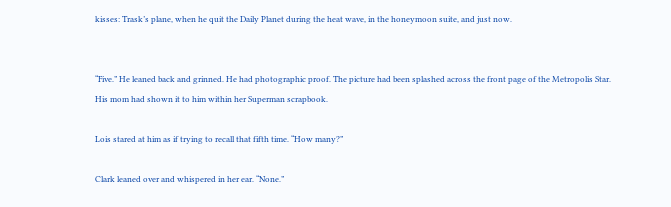kisses: Trask’s plane, when he quit the Daily Planet during the heat wave, in the honeymoon suite, and just now.


“Five.” He leaned back and grinned. He had photographic proof. The picture had been splashed across the front page of the Metropolis Star. His mom had shown it to him within her Superman scrapbook.

Lois stared at him as if trying to recall that fifth time. “How many?”

Clark leaned over and whispered in her ear. “None.”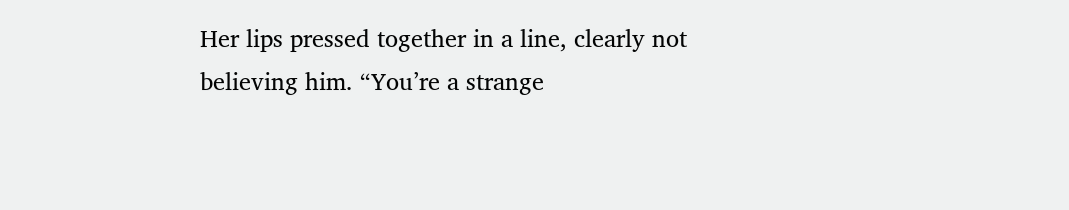Her lips pressed together in a line, clearly not believing him. “You’re a strange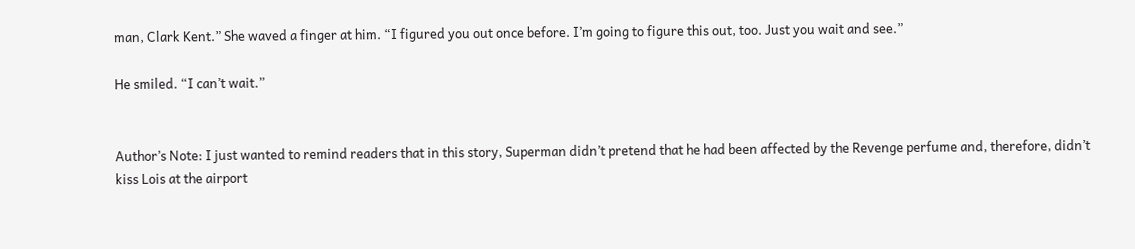man, Clark Kent.” She waved a finger at him. “I figured you out once before. I’m going to figure this out, too. Just you wait and see.”

He smiled. “I can’t wait.”


Author’s Note: I just wanted to remind readers that in this story, Superman didn’t pretend that he had been affected by the Revenge perfume and, therefore, didn’t kiss Lois at the airport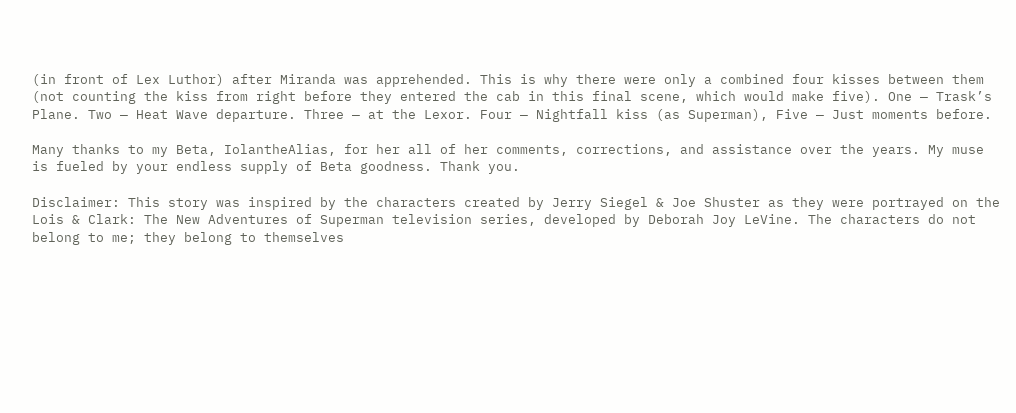(in front of Lex Luthor) after Miranda was apprehended. This is why there were only a combined four kisses between them (not counting the kiss from right before they entered the cab in this final scene, which would make five). One — Trask’s Plane. Two — Heat Wave departure. Three — at the Lexor. Four — Nightfall kiss (as Superman), Five — Just moments before.

Many thanks to my Beta, IolantheAlias, for her all of her comments, corrections, and assistance over the years. My muse is fueled by your endless supply of Beta goodness. Thank you.

Disclaimer: This story was inspired by the characters created by Jerry Siegel & Joe Shuster as they were portrayed on the Lois & Clark: The New Adventures of Superman television series, developed by Deborah Joy LeVine. The characters do not belong to me; they belong to themselves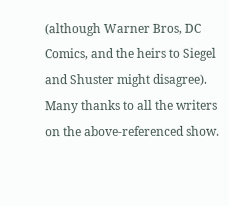(although Warner Bros, DC Comics, and the heirs to Siegel and Shuster might disagree). Many thanks to all the writers on the above-referenced show.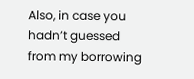Also, in case you hadn’t guessed from my borrowing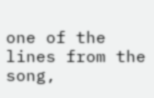one of the lines from the song,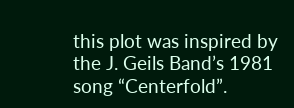this plot was inspired by the J. Geils Band’s 1981 song “Centerfold”.